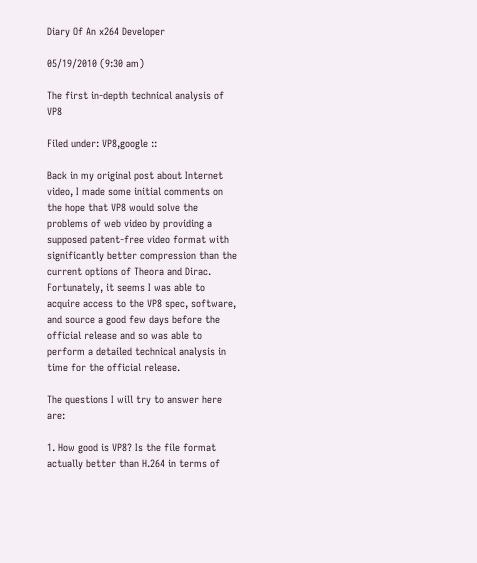Diary Of An x264 Developer

05/19/2010 (9:30 am)

The first in-depth technical analysis of VP8

Filed under: VP8,google ::

Back in my original post about Internet video, I made some initial comments on the hope that VP8 would solve the problems of web video by providing a supposed patent-free video format with significantly better compression than the current options of Theora and Dirac. Fortunately, it seems I was able to acquire access to the VP8 spec, software, and source a good few days before the official release and so was able to perform a detailed technical analysis in time for the official release.

The questions I will try to answer here are:

1. How good is VP8? Is the file format actually better than H.264 in terms of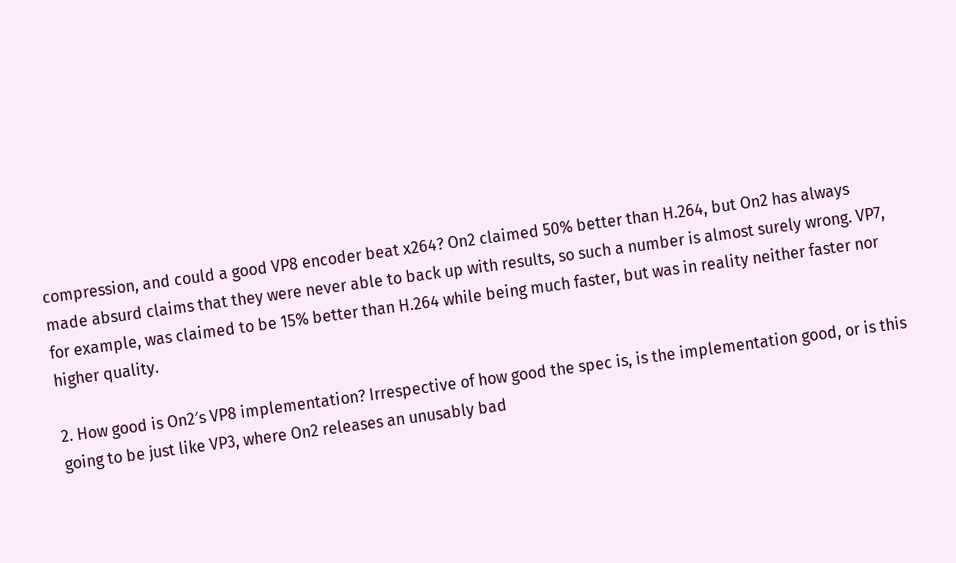compression, and could a good VP8 encoder beat x264? On2 claimed 50% better than H.264, but On2 has always made absurd claims that they were never able to back up with results, so such a number is almost surely wrong. VP7, for example, was claimed to be 15% better than H.264 while being much faster, but was in reality neither faster nor higher quality.

2. How good is On2′s VP8 implementation? Irrespective of how good the spec is, is the implementation good, or is this going to be just like VP3, where On2 releases an unusably bad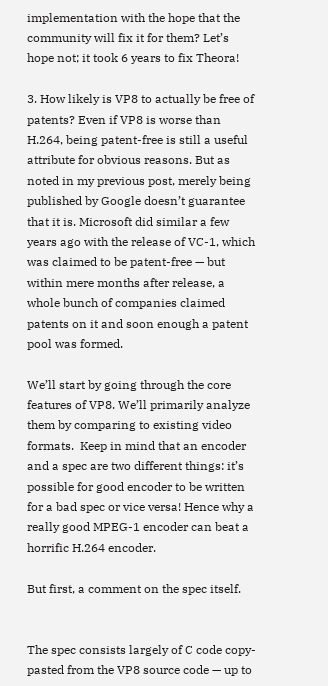implementation with the hope that the community will fix it for them? Let’s hope not; it took 6 years to fix Theora!

3. How likely is VP8 to actually be free of patents? Even if VP8 is worse than H.264, being patent-free is still a useful attribute for obvious reasons. But as noted in my previous post, merely being published by Google doesn’t guarantee that it is. Microsoft did similar a few years ago with the release of VC-1, which was claimed to be patent-free — but within mere months after release, a whole bunch of companies claimed patents on it and soon enough a patent pool was formed.

We’ll start by going through the core features of VP8. We’ll primarily analyze them by comparing to existing video formats.  Keep in mind that an encoder and a spec are two different things: it’s possible for good encoder to be written for a bad spec or vice versa! Hence why a really good MPEG-1 encoder can beat a horrific H.264 encoder.

But first, a comment on the spec itself.


The spec consists largely of C code copy-pasted from the VP8 source code — up to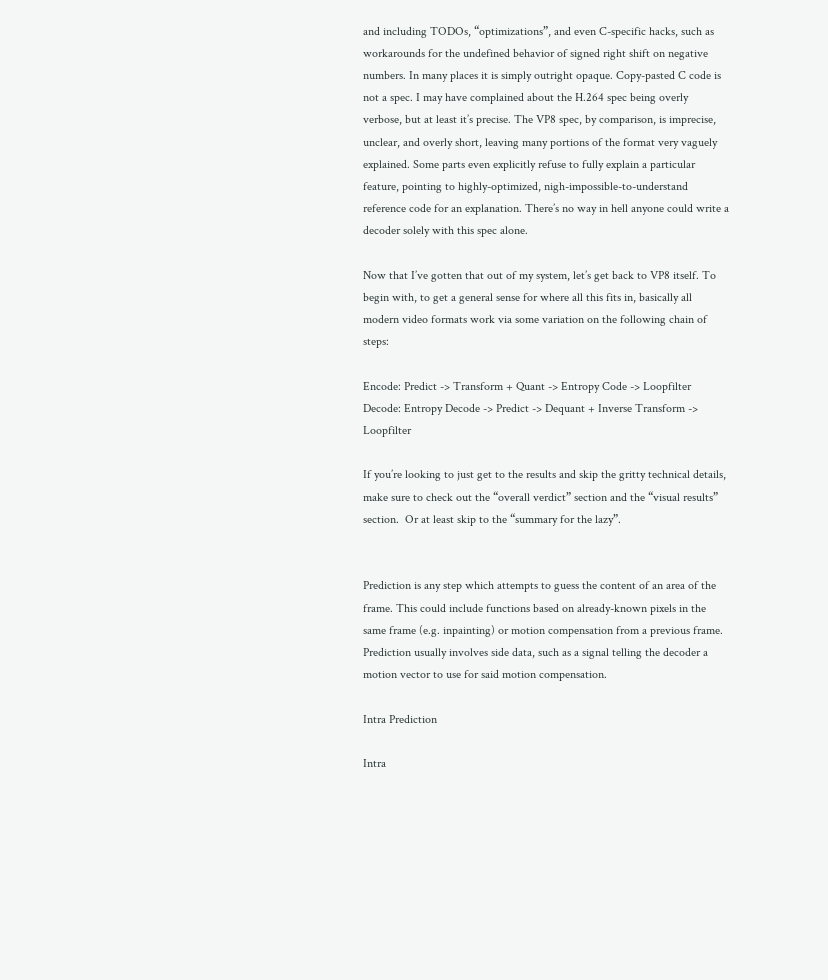and including TODOs, “optimizations”, and even C-specific hacks, such as workarounds for the undefined behavior of signed right shift on negative numbers. In many places it is simply outright opaque. Copy-pasted C code is not a spec. I may have complained about the H.264 spec being overly verbose, but at least it’s precise. The VP8 spec, by comparison, is imprecise, unclear, and overly short, leaving many portions of the format very vaguely explained. Some parts even explicitly refuse to fully explain a particular feature, pointing to highly-optimized, nigh-impossible-to-understand reference code for an explanation. There’s no way in hell anyone could write a decoder solely with this spec alone.

Now that I’ve gotten that out of my system, let’s get back to VP8 itself. To begin with, to get a general sense for where all this fits in, basically all modern video formats work via some variation on the following chain of steps:

Encode: Predict -> Transform + Quant -> Entropy Code -> Loopfilter
Decode: Entropy Decode -> Predict -> Dequant + Inverse Transform -> Loopfilter

If you’re looking to just get to the results and skip the gritty technical details, make sure to check out the “overall verdict” section and the “visual results” section.  Or at least skip to the “summary for the lazy”.


Prediction is any step which attempts to guess the content of an area of the frame. This could include functions based on already-known pixels in the same frame (e.g. inpainting) or motion compensation from a previous frame. Prediction usually involves side data, such as a signal telling the decoder a motion vector to use for said motion compensation.

Intra Prediction

Intra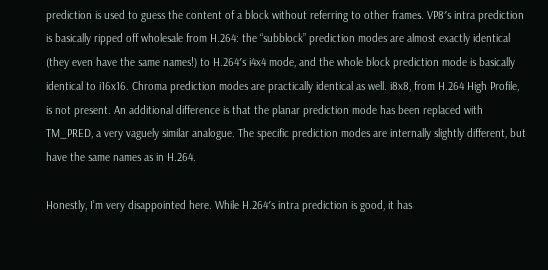prediction is used to guess the content of a block without referring to other frames. VP8′s intra prediction is basically ripped off wholesale from H.264: the “subblock” prediction modes are almost exactly identical (they even have the same names!) to H.264′s i4x4 mode, and the whole block prediction mode is basically identical to i16x16. Chroma prediction modes are practically identical as well. i8x8, from H.264 High Profile, is not present. An additional difference is that the planar prediction mode has been replaced with TM_PRED, a very vaguely similar analogue. The specific prediction modes are internally slightly different, but have the same names as in H.264.

Honestly, I’m very disappointed here. While H.264′s intra prediction is good, it has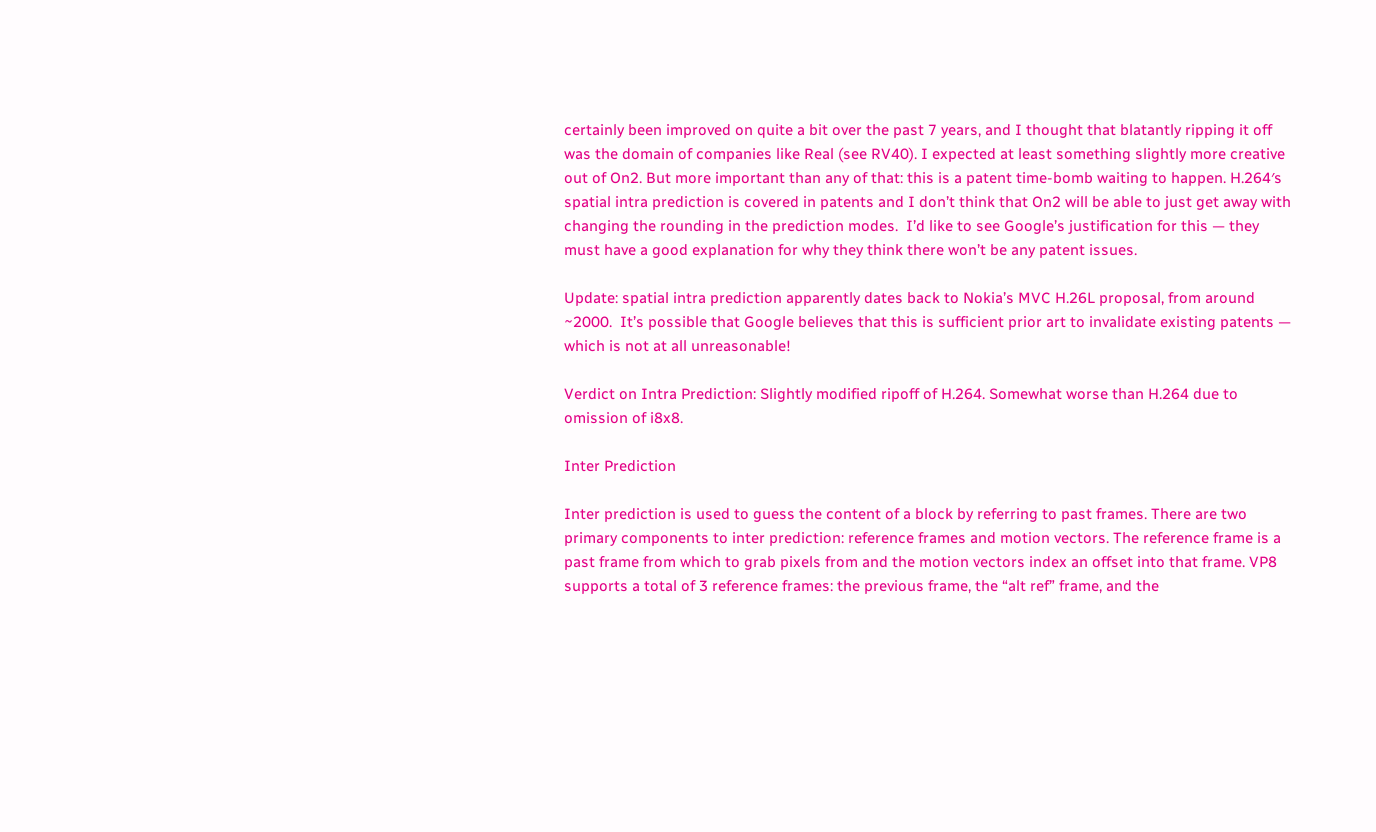certainly been improved on quite a bit over the past 7 years, and I thought that blatantly ripping it off was the domain of companies like Real (see RV40). I expected at least something slightly more creative out of On2. But more important than any of that: this is a patent time-bomb waiting to happen. H.264′s spatial intra prediction is covered in patents and I don’t think that On2 will be able to just get away with changing the rounding in the prediction modes.  I’d like to see Google’s justification for this — they must have a good explanation for why they think there won’t be any patent issues.

Update: spatial intra prediction apparently dates back to Nokia’s MVC H.26L proposal, from around ~2000.  It’s possible that Google believes that this is sufficient prior art to invalidate existing patents — which is not at all unreasonable!

Verdict on Intra Prediction: Slightly modified ripoff of H.264. Somewhat worse than H.264 due to omission of i8x8.

Inter Prediction

Inter prediction is used to guess the content of a block by referring to past frames. There are two primary components to inter prediction: reference frames and motion vectors. The reference frame is a past frame from which to grab pixels from and the motion vectors index an offset into that frame. VP8 supports a total of 3 reference frames: the previous frame, the “alt ref” frame, and the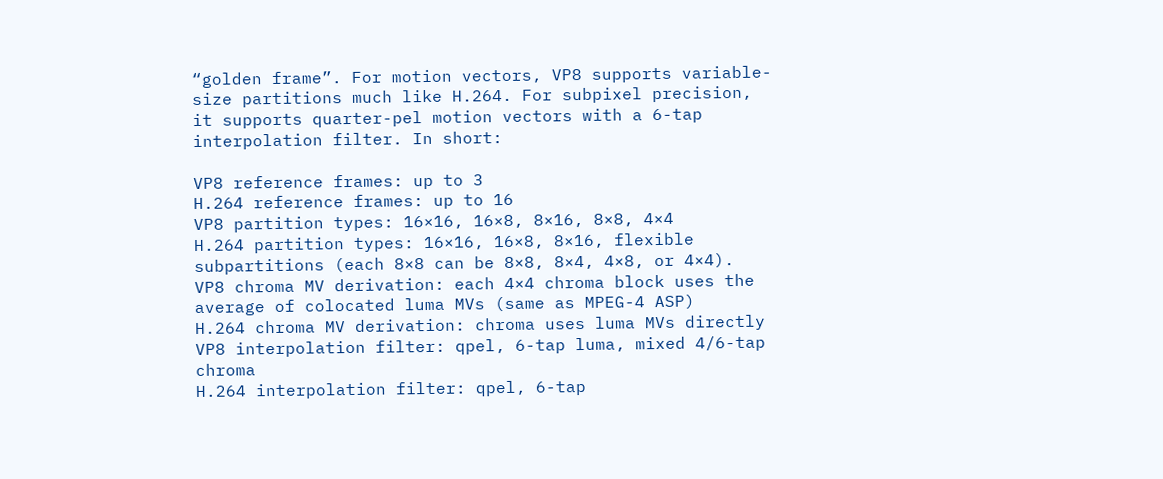“golden frame”. For motion vectors, VP8 supports variable-size partitions much like H.264. For subpixel precision, it supports quarter-pel motion vectors with a 6-tap interpolation filter. In short:

VP8 reference frames: up to 3
H.264 reference frames: up to 16
VP8 partition types: 16×16, 16×8, 8×16, 8×8, 4×4
H.264 partition types: 16×16, 16×8, 8×16, flexible subpartitions (each 8×8 can be 8×8, 8×4, 4×8, or 4×4).
VP8 chroma MV derivation: each 4×4 chroma block uses the average of colocated luma MVs (same as MPEG-4 ASP)
H.264 chroma MV derivation: chroma uses luma MVs directly
VP8 interpolation filter: qpel, 6-tap luma, mixed 4/6-tap chroma
H.264 interpolation filter: qpel, 6-tap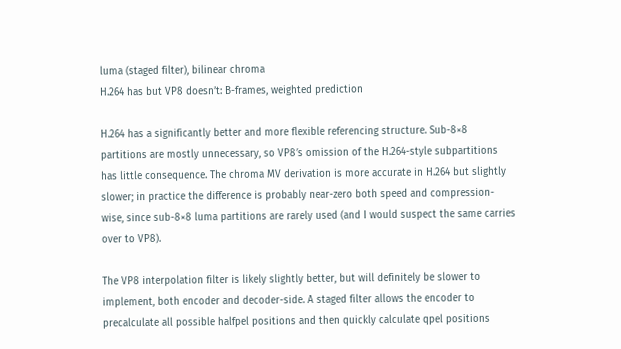luma (staged filter), bilinear chroma
H.264 has but VP8 doesn’t: B-frames, weighted prediction

H.264 has a significantly better and more flexible referencing structure. Sub-8×8 partitions are mostly unnecessary, so VP8′s omission of the H.264-style subpartitions has little consequence. The chroma MV derivation is more accurate in H.264 but slightly slower; in practice the difference is probably near-zero both speed and compression-wise, since sub-8×8 luma partitions are rarely used (and I would suspect the same carries over to VP8).

The VP8 interpolation filter is likely slightly better, but will definitely be slower to implement, both encoder and decoder-side. A staged filter allows the encoder to precalculate all possible halfpel positions and then quickly calculate qpel positions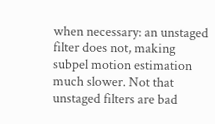when necessary: an unstaged filter does not, making subpel motion estimation much slower. Not that unstaged filters are bad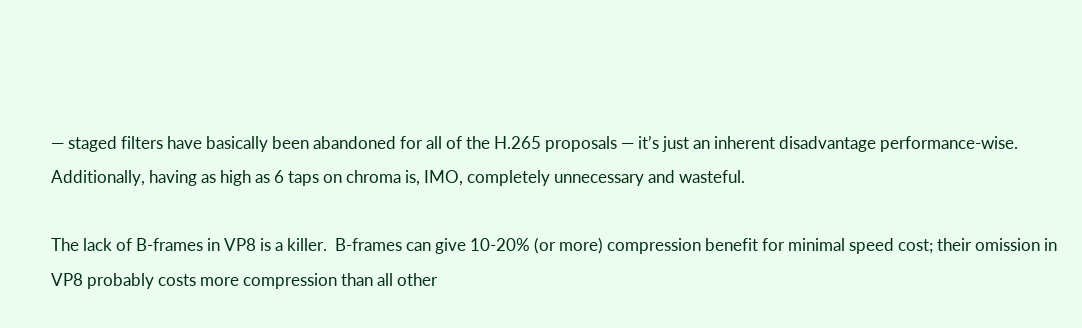— staged filters have basically been abandoned for all of the H.265 proposals — it’s just an inherent disadvantage performance-wise. Additionally, having as high as 6 taps on chroma is, IMO, completely unnecessary and wasteful.

The lack of B-frames in VP8 is a killer.  B-frames can give 10-20% (or more) compression benefit for minimal speed cost; their omission in VP8 probably costs more compression than all other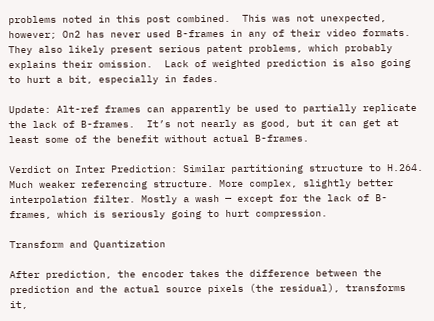problems noted in this post combined.  This was not unexpected, however; On2 has never used B-frames in any of their video formats.  They also likely present serious patent problems, which probably explains their omission.  Lack of weighted prediction is also going to hurt a bit, especially in fades.

Update: Alt-ref frames can apparently be used to partially replicate the lack of B-frames.  It’s not nearly as good, but it can get at least some of the benefit without actual B-frames.

Verdict on Inter Prediction: Similar partitioning structure to H.264. Much weaker referencing structure. More complex, slightly better interpolation filter. Mostly a wash — except for the lack of B-frames, which is seriously going to hurt compression.

Transform and Quantization

After prediction, the encoder takes the difference between the prediction and the actual source pixels (the residual), transforms it,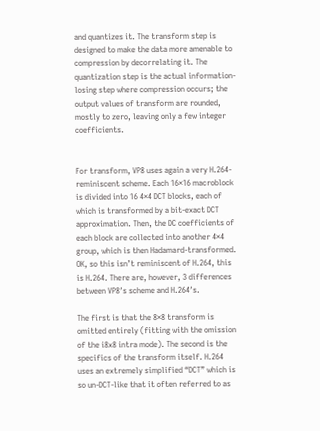and quantizes it. The transform step is designed to make the data more amenable to compression by decorrelating it. The quantization step is the actual information-losing step where compression occurs; the output values of transform are rounded, mostly to zero, leaving only a few integer coefficients.


For transform, VP8 uses again a very H.264-reminiscent scheme. Each 16×16 macroblock is divided into 16 4×4 DCT blocks, each of which is transformed by a bit-exact DCT approximation. Then, the DC coefficients of each block are collected into another 4×4 group, which is then Hadamard-transformed. OK, so this isn’t reminiscent of H.264, this is H.264. There are, however, 3 differences between VP8′s scheme and H.264′s.

The first is that the 8×8 transform is omitted entirely (fitting with the omission of the i8x8 intra mode). The second is the specifics of the transform itself. H.264 uses an extremely simplified “DCT” which is so un-DCT-like that it often referred to as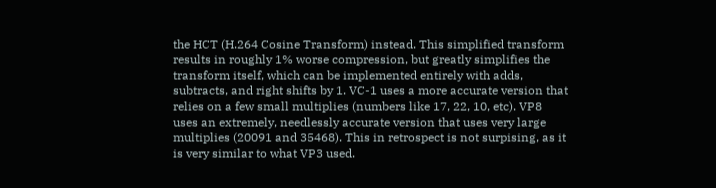the HCT (H.264 Cosine Transform) instead. This simplified transform results in roughly 1% worse compression, but greatly simplifies the transform itself, which can be implemented entirely with adds, subtracts, and right shifts by 1. VC-1 uses a more accurate version that relies on a few small multiplies (numbers like 17, 22, 10, etc). VP8 uses an extremely, needlessly accurate version that uses very large multiplies (20091 and 35468). This in retrospect is not surpising, as it is very similar to what VP3 used.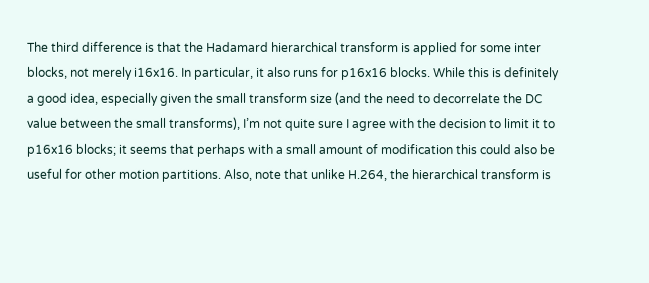The third difference is that the Hadamard hierarchical transform is applied for some inter blocks, not merely i16x16. In particular, it also runs for p16x16 blocks. While this is definitely a good idea, especially given the small transform size (and the need to decorrelate the DC value between the small transforms), I’m not quite sure I agree with the decision to limit it to p16x16 blocks; it seems that perhaps with a small amount of modification this could also be useful for other motion partitions. Also, note that unlike H.264, the hierarchical transform is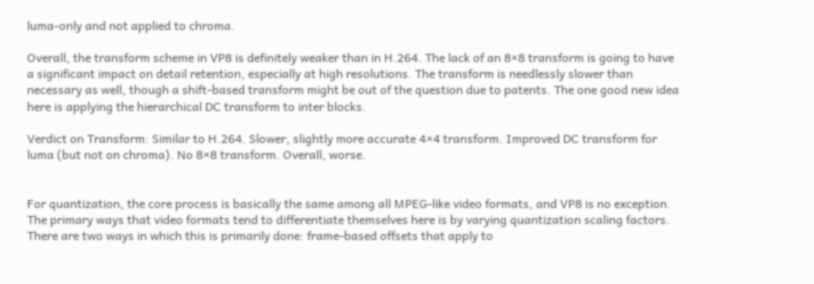luma-only and not applied to chroma.

Overall, the transform scheme in VP8 is definitely weaker than in H.264. The lack of an 8×8 transform is going to have a significant impact on detail retention, especially at high resolutions. The transform is needlessly slower than necessary as well, though a shift-based transform might be out of the question due to patents. The one good new idea here is applying the hierarchical DC transform to inter blocks.

Verdict on Transform: Similar to H.264. Slower, slightly more accurate 4×4 transform. Improved DC transform for luma (but not on chroma). No 8×8 transform. Overall, worse.


For quantization, the core process is basically the same among all MPEG-like video formats, and VP8 is no exception. The primary ways that video formats tend to differentiate themselves here is by varying quantization scaling factors. There are two ways in which this is primarily done: frame-based offsets that apply to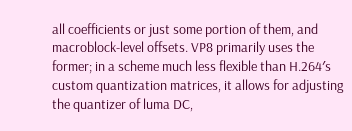all coefficients or just some portion of them, and macroblock-level offsets. VP8 primarily uses the former; in a scheme much less flexible than H.264′s custom quantization matrices, it allows for adjusting the quantizer of luma DC,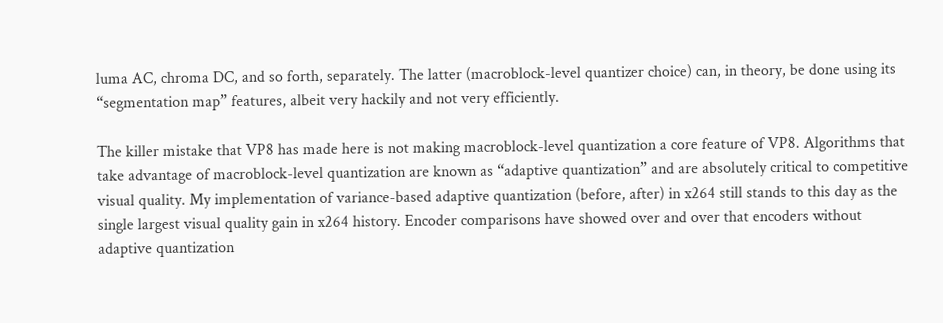luma AC, chroma DC, and so forth, separately. The latter (macroblock-level quantizer choice) can, in theory, be done using its “segmentation map” features, albeit very hackily and not very efficiently.

The killer mistake that VP8 has made here is not making macroblock-level quantization a core feature of VP8. Algorithms that take advantage of macroblock-level quantization are known as “adaptive quantization” and are absolutely critical to competitive visual quality. My implementation of variance-based adaptive quantization (before, after) in x264 still stands to this day as the single largest visual quality gain in x264 history. Encoder comparisons have showed over and over that encoders without adaptive quantization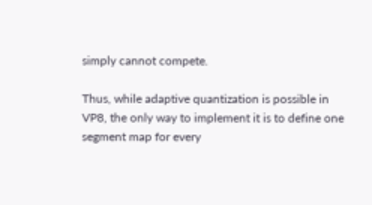simply cannot compete.

Thus, while adaptive quantization is possible in VP8, the only way to implement it is to define one segment map for every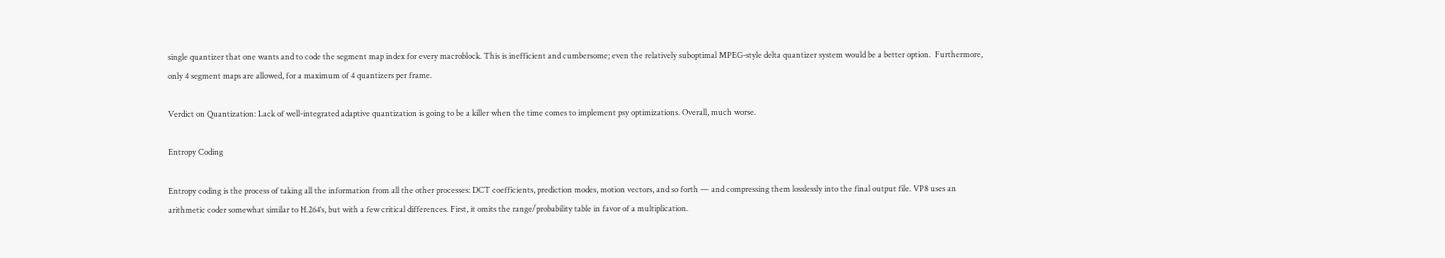single quantizer that one wants and to code the segment map index for every macroblock. This is inefficient and cumbersome; even the relatively suboptimal MPEG-style delta quantizer system would be a better option.  Furthermore, only 4 segment maps are allowed, for a maximum of 4 quantizers per frame.

Verdict on Quantization: Lack of well-integrated adaptive quantization is going to be a killer when the time comes to implement psy optimizations. Overall, much worse.

Entropy Coding

Entropy coding is the process of taking all the information from all the other processes: DCT coefficients, prediction modes, motion vectors, and so forth — and compressing them losslessly into the final output file. VP8 uses an arithmetic coder somewhat similar to H.264′s, but with a few critical differences. First, it omits the range/probability table in favor of a multiplication.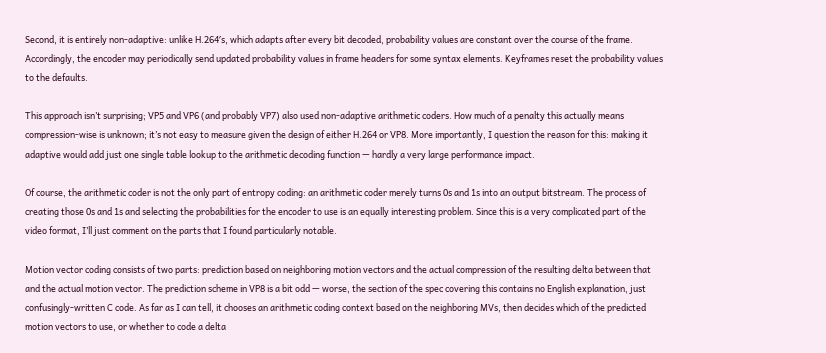Second, it is entirely non-adaptive: unlike H.264′s, which adapts after every bit decoded, probability values are constant over the course of the frame. Accordingly, the encoder may periodically send updated probability values in frame headers for some syntax elements. Keyframes reset the probability values to the defaults.

This approach isn’t surprising; VP5 and VP6 (and probably VP7) also used non-adaptive arithmetic coders. How much of a penalty this actually means compression-wise is unknown; it’s not easy to measure given the design of either H.264 or VP8. More importantly, I question the reason for this: making it adaptive would add just one single table lookup to the arithmetic decoding function — hardly a very large performance impact.

Of course, the arithmetic coder is not the only part of entropy coding: an arithmetic coder merely turns 0s and 1s into an output bitstream. The process of creating those 0s and 1s and selecting the probabilities for the encoder to use is an equally interesting problem. Since this is a very complicated part of the video format, I’ll just comment on the parts that I found particularly notable.

Motion vector coding consists of two parts: prediction based on neighboring motion vectors and the actual compression of the resulting delta between that and the actual motion vector. The prediction scheme in VP8 is a bit odd — worse, the section of the spec covering this contains no English explanation, just confusingly-written C code. As far as I can tell, it chooses an arithmetic coding context based on the neighboring MVs, then decides which of the predicted motion vectors to use, or whether to code a delta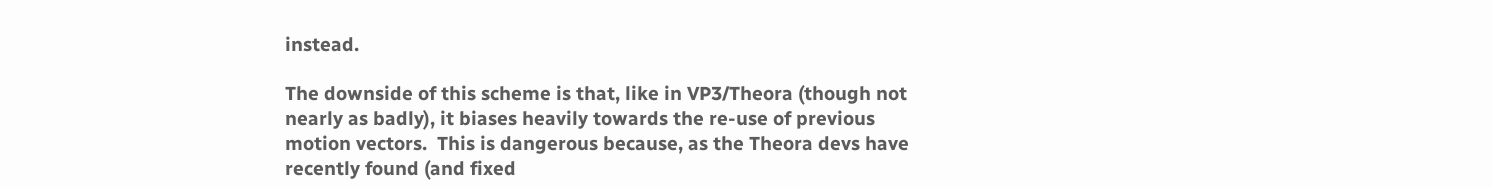instead.

The downside of this scheme is that, like in VP3/Theora (though not nearly as badly), it biases heavily towards the re-use of previous motion vectors.  This is dangerous because, as the Theora devs have recently found (and fixed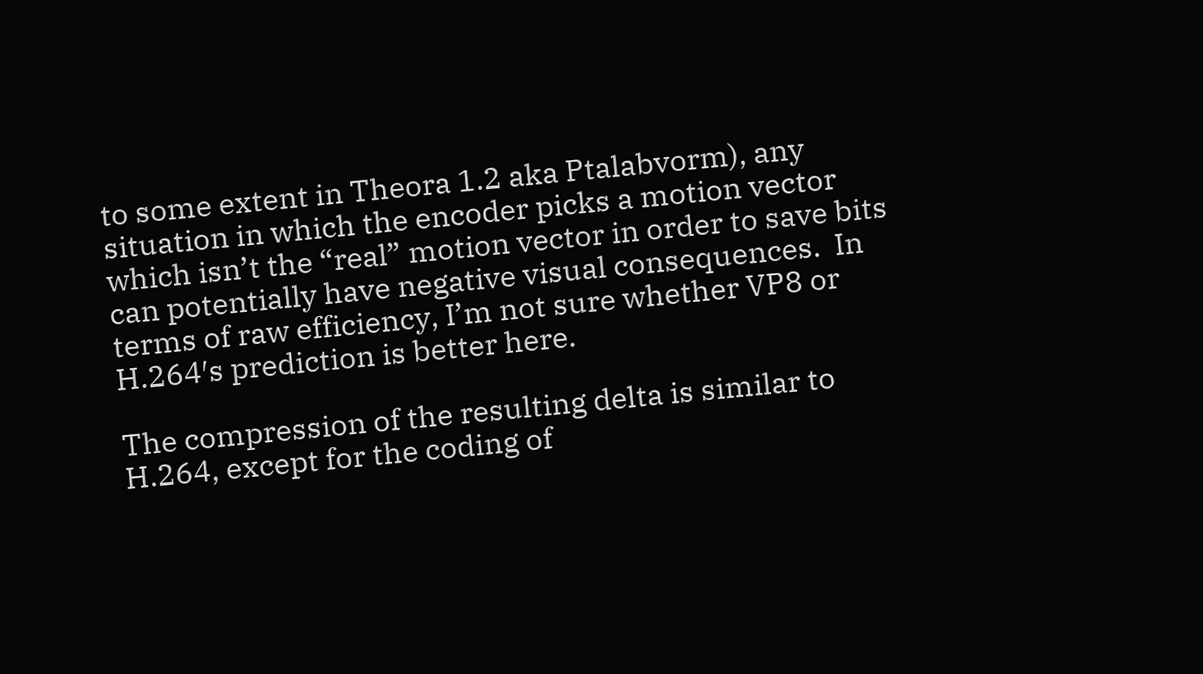to some extent in Theora 1.2 aka Ptalabvorm), any situation in which the encoder picks a motion vector which isn’t the “real” motion vector in order to save bits can potentially have negative visual consequences.  In terms of raw efficiency, I’m not sure whether VP8 or H.264′s prediction is better here.

The compression of the resulting delta is similar to H.264, except for the coding of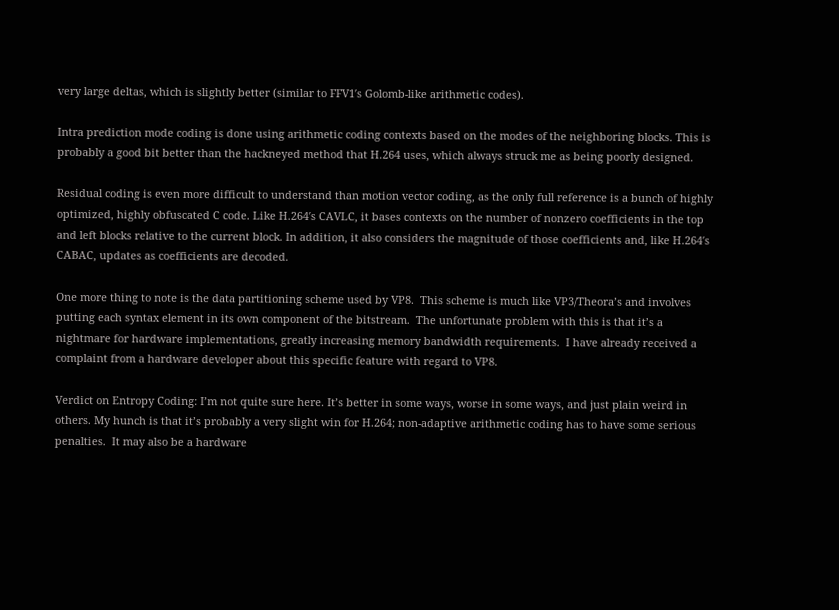very large deltas, which is slightly better (similar to FFV1′s Golomb-like arithmetic codes).

Intra prediction mode coding is done using arithmetic coding contexts based on the modes of the neighboring blocks. This is probably a good bit better than the hackneyed method that H.264 uses, which always struck me as being poorly designed.

Residual coding is even more difficult to understand than motion vector coding, as the only full reference is a bunch of highly optimized, highly obfuscated C code. Like H.264′s CAVLC, it bases contexts on the number of nonzero coefficients in the top and left blocks relative to the current block. In addition, it also considers the magnitude of those coefficients and, like H.264′s CABAC, updates as coefficients are decoded.

One more thing to note is the data partitioning scheme used by VP8.  This scheme is much like VP3/Theora’s and involves putting each syntax element in its own component of the bitstream.  The unfortunate problem with this is that it’s a nightmare for hardware implementations, greatly increasing memory bandwidth requirements.  I have already received a complaint from a hardware developer about this specific feature with regard to VP8.

Verdict on Entropy Coding: I’m not quite sure here. It’s better in some ways, worse in some ways, and just plain weird in others. My hunch is that it’s probably a very slight win for H.264; non-adaptive arithmetic coding has to have some serious penalties.  It may also be a hardware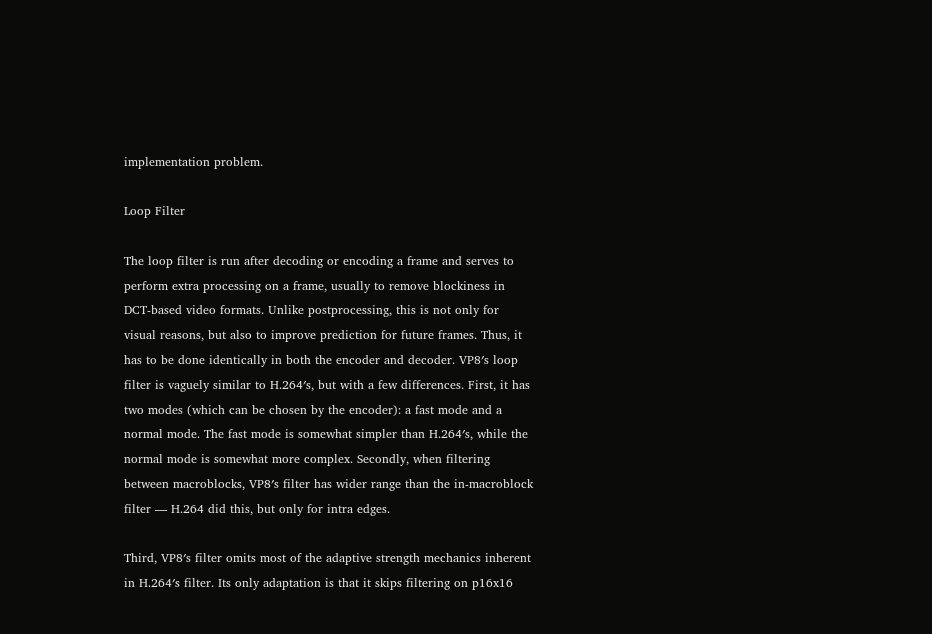implementation problem.

Loop Filter

The loop filter is run after decoding or encoding a frame and serves to perform extra processing on a frame, usually to remove blockiness in DCT-based video formats. Unlike postprocessing, this is not only for visual reasons, but also to improve prediction for future frames. Thus, it has to be done identically in both the encoder and decoder. VP8′s loop filter is vaguely similar to H.264′s, but with a few differences. First, it has two modes (which can be chosen by the encoder): a fast mode and a normal mode. The fast mode is somewhat simpler than H.264′s, while the normal mode is somewhat more complex. Secondly, when filtering between macroblocks, VP8′s filter has wider range than the in-macroblock filter — H.264 did this, but only for intra edges.

Third, VP8′s filter omits most of the adaptive strength mechanics inherent in H.264′s filter. Its only adaptation is that it skips filtering on p16x16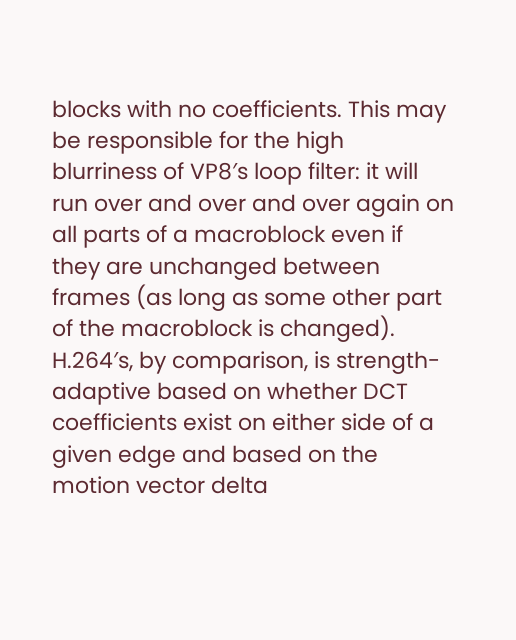blocks with no coefficients. This may be responsible for the high blurriness of VP8′s loop filter: it will run over and over and over again on all parts of a macroblock even if they are unchanged between frames (as long as some other part of the macroblock is changed). H.264′s, by comparison, is strength-adaptive based on whether DCT coefficients exist on either side of a given edge and based on the motion vector delta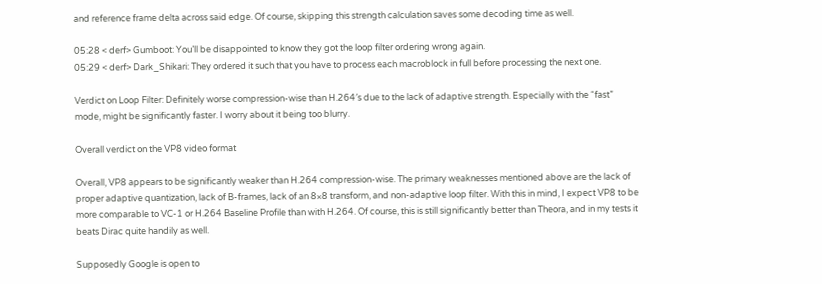and reference frame delta across said edge. Of course, skipping this strength calculation saves some decoding time as well.

05:28 < derf> Gumboot: You’ll be disappointed to know they got the loop filter ordering wrong again.
05:29 < derf> Dark_Shikari: They ordered it such that you have to process each macroblock in full before processing the next one.

Verdict on Loop Filter: Definitely worse compression-wise than H.264′s due to the lack of adaptive strength. Especially with the “fast” mode, might be significantly faster. I worry about it being too blurry.

Overall verdict on the VP8 video format

Overall, VP8 appears to be significantly weaker than H.264 compression-wise. The primary weaknesses mentioned above are the lack of proper adaptive quantization, lack of B-frames, lack of an 8×8 transform, and non-adaptive loop filter. With this in mind, I expect VP8 to be more comparable to VC-1 or H.264 Baseline Profile than with H.264. Of course, this is still significantly better than Theora, and in my tests it beats Dirac quite handily as well.

Supposedly Google is open to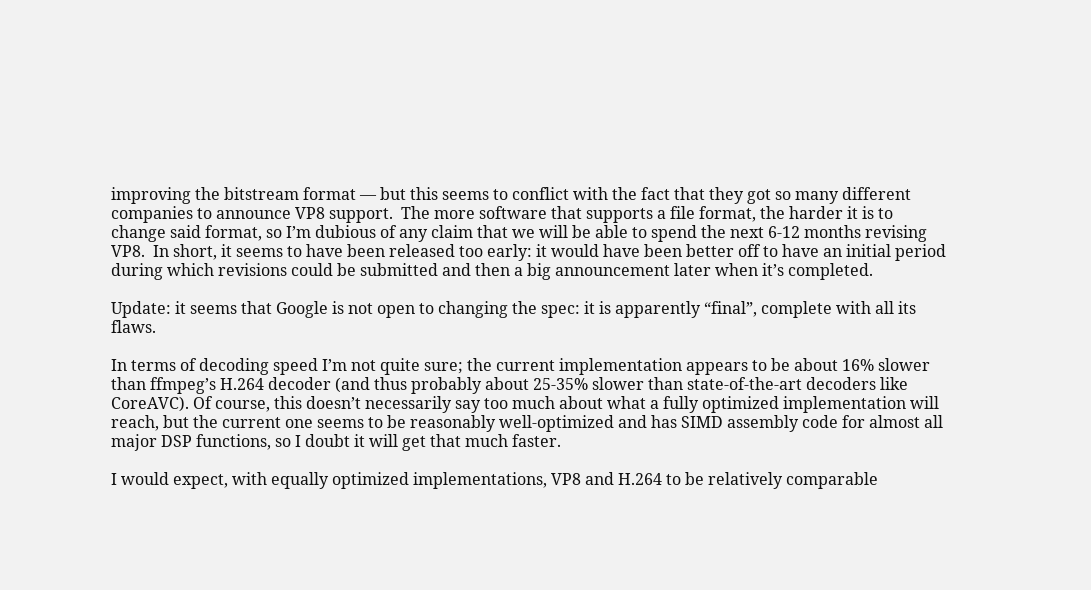improving the bitstream format — but this seems to conflict with the fact that they got so many different companies to announce VP8 support.  The more software that supports a file format, the harder it is to change said format, so I’m dubious of any claim that we will be able to spend the next 6-12 months revising VP8.  In short, it seems to have been released too early: it would have been better off to have an initial period during which revisions could be submitted and then a big announcement later when it’s completed.

Update: it seems that Google is not open to changing the spec: it is apparently “final”, complete with all its flaws.

In terms of decoding speed I’m not quite sure; the current implementation appears to be about 16% slower than ffmpeg’s H.264 decoder (and thus probably about 25-35% slower than state-of-the-art decoders like CoreAVC). Of course, this doesn’t necessarily say too much about what a fully optimized implementation will reach, but the current one seems to be reasonably well-optimized and has SIMD assembly code for almost all major DSP functions, so I doubt it will get that much faster.

I would expect, with equally optimized implementations, VP8 and H.264 to be relatively comparable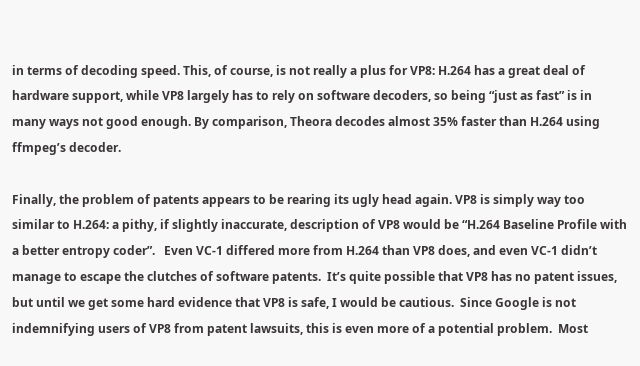in terms of decoding speed. This, of course, is not really a plus for VP8: H.264 has a great deal of hardware support, while VP8 largely has to rely on software decoders, so being “just as fast” is in many ways not good enough. By comparison, Theora decodes almost 35% faster than H.264 using ffmpeg’s decoder.

Finally, the problem of patents appears to be rearing its ugly head again. VP8 is simply way too similar to H.264: a pithy, if slightly inaccurate, description of VP8 would be “H.264 Baseline Profile with a better entropy coder”.   Even VC-1 differed more from H.264 than VP8 does, and even VC-1 didn’t manage to escape the clutches of software patents.  It’s quite possible that VP8 has no patent issues, but until we get some hard evidence that VP8 is safe, I would be cautious.  Since Google is not indemnifying users of VP8 from patent lawsuits, this is even more of a potential problem.  Most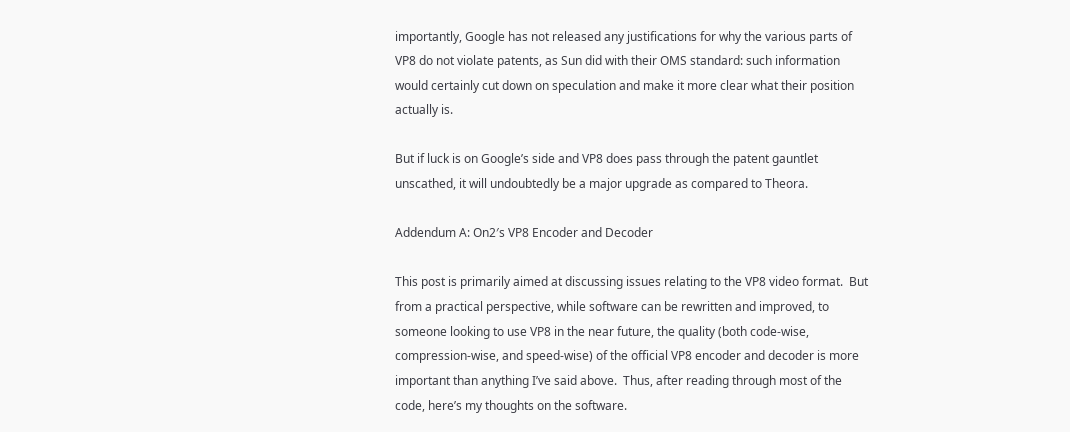importantly, Google has not released any justifications for why the various parts of VP8 do not violate patents, as Sun did with their OMS standard: such information would certainly cut down on speculation and make it more clear what their position actually is.

But if luck is on Google’s side and VP8 does pass through the patent gauntlet unscathed, it will undoubtedly be a major upgrade as compared to Theora.

Addendum A: On2′s VP8 Encoder and Decoder

This post is primarily aimed at discussing issues relating to the VP8 video format.  But from a practical perspective, while software can be rewritten and improved, to someone looking to use VP8 in the near future, the quality (both code-wise, compression-wise, and speed-wise) of the official VP8 encoder and decoder is more important than anything I’ve said above.  Thus, after reading through most of the code, here’s my thoughts on the software.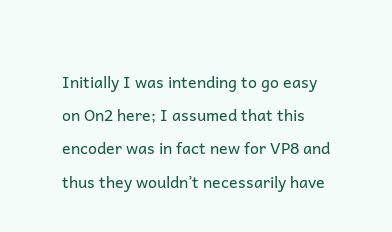Initially I was intending to go easy on On2 here; I assumed that this encoder was in fact new for VP8 and thus they wouldn’t necessarily have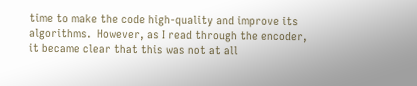time to make the code high-quality and improve its algorithms.  However, as I read through the encoder, it became clear that this was not at all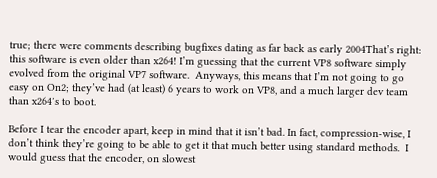true; there were comments describing bugfixes dating as far back as early 2004That’s right: this software is even older than x264! I’m guessing that the current VP8 software simply evolved from the original VP7 software.  Anyways, this means that I’m not going to go easy on On2; they’ve had (at least) 6 years to work on VP8, and a much larger dev team than x264′s to boot.

Before I tear the encoder apart, keep in mind that it isn’t bad. In fact, compression-wise, I don’t think they’re going to be able to get it that much better using standard methods.  I would guess that the encoder, on slowest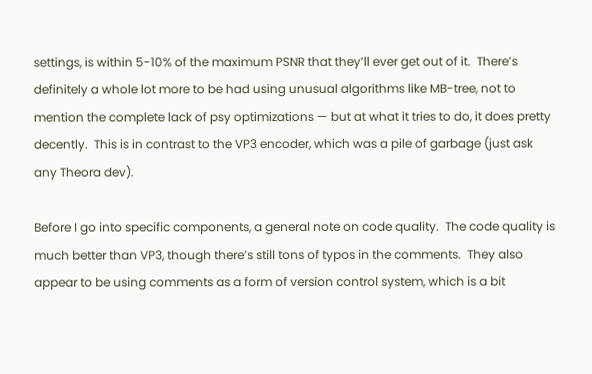settings, is within 5-10% of the maximum PSNR that they’ll ever get out of it.  There’s definitely a whole lot more to be had using unusual algorithms like MB-tree, not to mention the complete lack of psy optimizations — but at what it tries to do, it does pretty decently.  This is in contrast to the VP3 encoder, which was a pile of garbage (just ask any Theora dev).

Before I go into specific components, a general note on code quality.  The code quality is much better than VP3, though there’s still tons of typos in the comments.  They also appear to be using comments as a form of version control system, which is a bit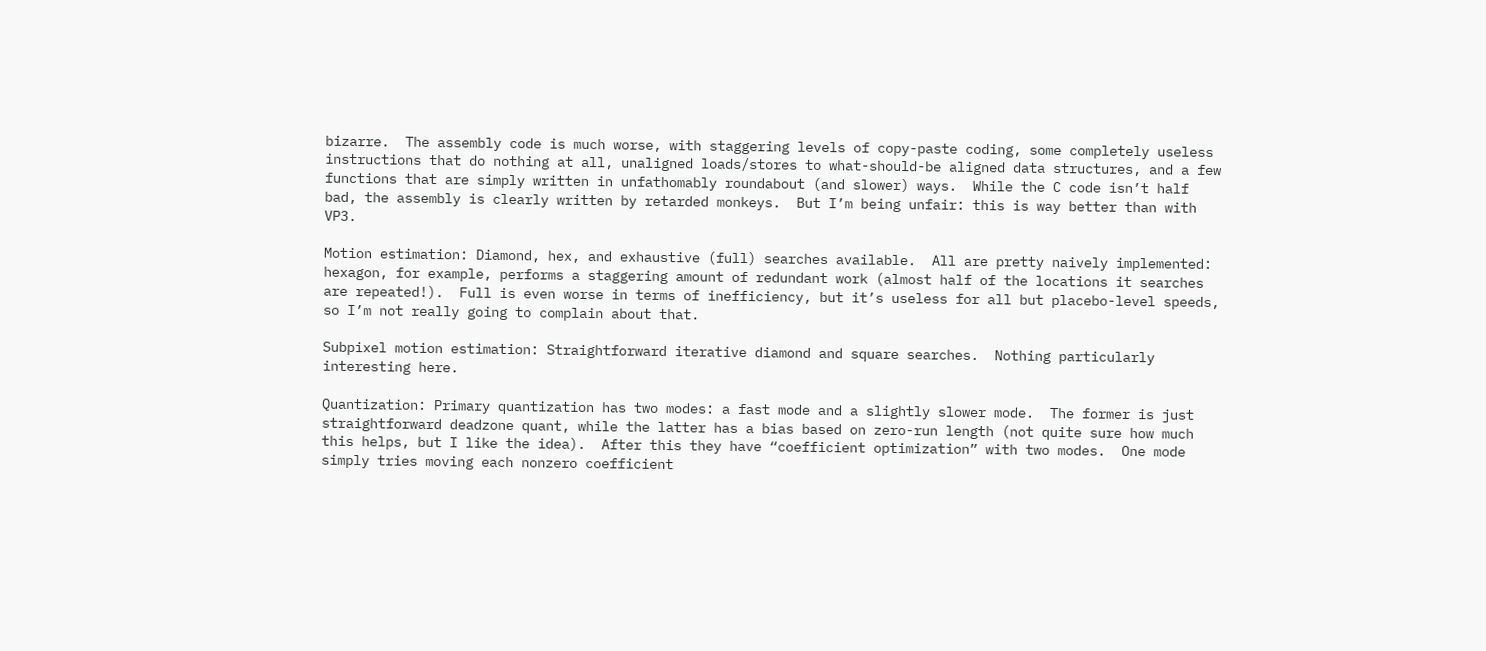bizarre.  The assembly code is much worse, with staggering levels of copy-paste coding, some completely useless instructions that do nothing at all, unaligned loads/stores to what-should-be aligned data structures, and a few functions that are simply written in unfathomably roundabout (and slower) ways.  While the C code isn’t half bad, the assembly is clearly written by retarded monkeys.  But I’m being unfair: this is way better than with VP3.

Motion estimation: Diamond, hex, and exhaustive (full) searches available.  All are pretty naively implemented: hexagon, for example, performs a staggering amount of redundant work (almost half of the locations it searches are repeated!).  Full is even worse in terms of inefficiency, but it’s useless for all but placebo-level speeds, so I’m not really going to complain about that.

Subpixel motion estimation: Straightforward iterative diamond and square searches.  Nothing particularly interesting here.

Quantization: Primary quantization has two modes: a fast mode and a slightly slower mode.  The former is just straightforward deadzone quant, while the latter has a bias based on zero-run length (not quite sure how much this helps, but I like the idea).  After this they have “coefficient optimization” with two modes.  One mode simply tries moving each nonzero coefficient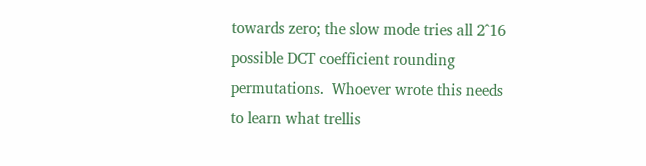towards zero; the slow mode tries all 2^16 possible DCT coefficient rounding permutations.  Whoever wrote this needs to learn what trellis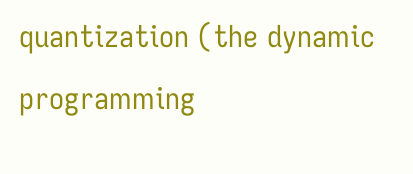quantization (the dynamic programming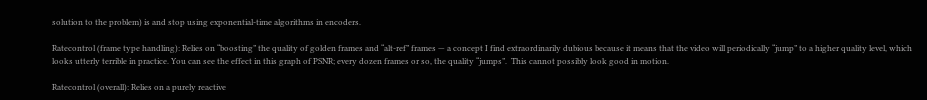solution to the problem) is and stop using exponential-time algorithms in encoders.

Ratecontrol (frame type handling): Relies on “boosting” the quality of golden frames and “alt-ref” frames — a concept I find extraordinarily dubious because it means that the video will periodically “jump” to a higher quality level, which looks utterly terrible in practice. You can see the effect in this graph of PSNR; every dozen frames or so, the quality “jumps”.  This cannot possibly look good in motion.

Ratecontrol (overall): Relies on a purely reactive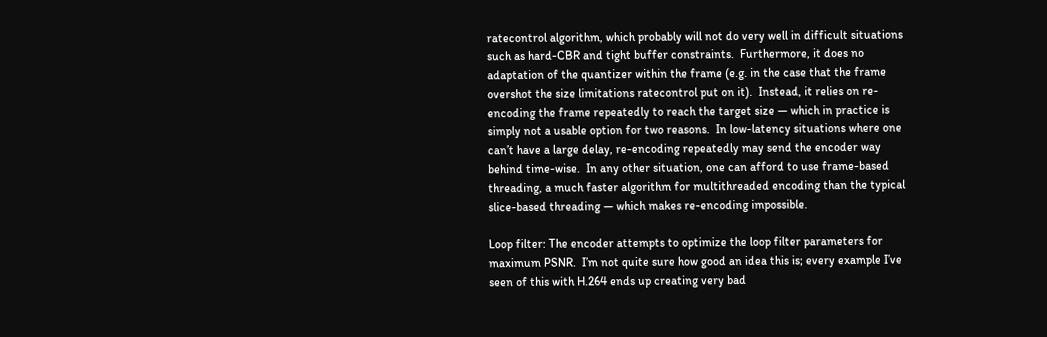ratecontrol algorithm, which probably will not do very well in difficult situations such as hard-CBR and tight buffer constraints.  Furthermore, it does no adaptation of the quantizer within the frame (e.g. in the case that the frame overshot the size limitations ratecontrol put on it).  Instead, it relies on re-encoding the frame repeatedly to reach the target size — which in practice is simply not a usable option for two reasons.  In low-latency situations where one can’t have a large delay, re-encoding repeatedly may send the encoder way behind time-wise.  In any other situation, one can afford to use frame-based threading, a much faster algorithm for multithreaded encoding than the typical slice-based threading — which makes re-encoding impossible.

Loop filter: The encoder attempts to optimize the loop filter parameters for maximum PSNR.  I’m not quite sure how good an idea this is; every example I’ve seen of this with H.264 ends up creating very bad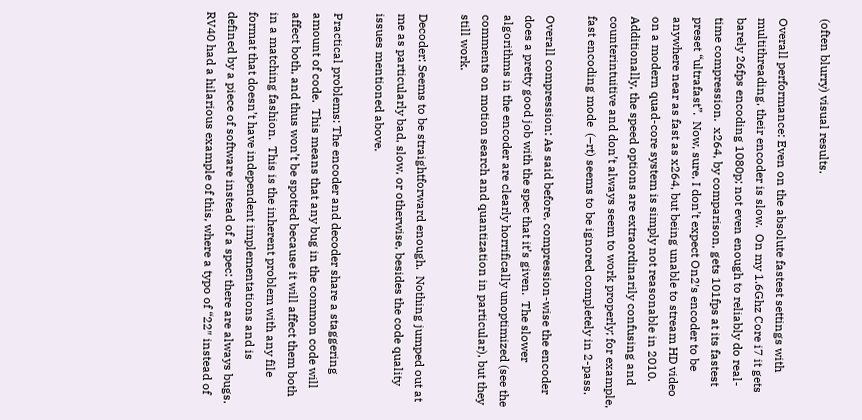(often blurry) visual results.

Overall performance: Even on the absolute fastest settings with multithreading, their encoder is slow.  On my 1.6Ghz Core i7 it gets barely 26fps encoding 1080p; not even enough to reliably do real-time compression.  x264, by comparison, gets 101fps at its fastest preset “ultrafast”.  Now, sure, I don’t expect On2′s encoder to be anywhere near as fast as x264, but being unable to stream HD video on a modern quad-core system is simply not reasonable in 2010.  Additionally, the speed options are extraordinarily confusing and counterintuitive and don’t always seem to work properly; for example, fast encoding mode  (–rt) seems to be ignored completely in 2-pass.

Overall compression: As said before, compression-wise the encoder does a pretty good job with the spec that it’s given.  The slower algorithms in the encoder are clearly horrifically unoptimized (see the comments on motion search and quantization in particular), but they still work.

Decoder: Seems to be straightforward enough.  Nothing jumped out at me as particularly bad, slow, or otherwise, besides the code quality issues mentioned above.

Practical problems: The encoder and decoder share a staggering amount of code.  This means that any bug in the common code will affect both, and thus won’t be spotted because it will affect them both in a matching fashion.  This is the inherent problem with any file format that doesn’t have independent implementations and is defined by a piece of software instead of a spec: there are always bugs. RV40 had a hilarious example of this, where a typo of “22″ instead of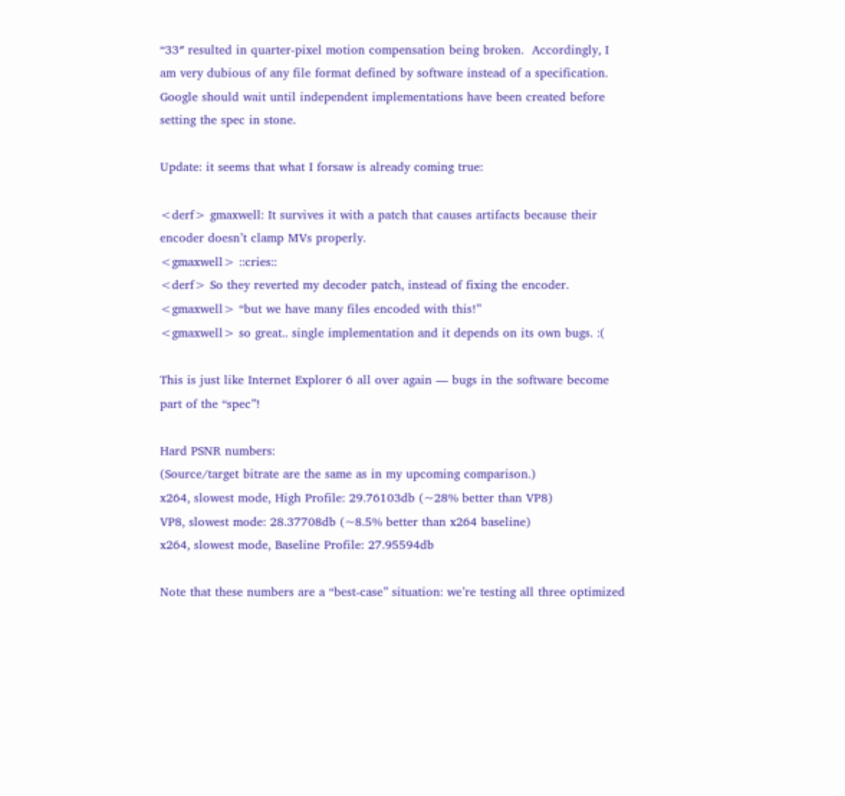“33″ resulted in quarter-pixel motion compensation being broken.  Accordingly, I am very dubious of any file format defined by software instead of a specification.  Google should wait until independent implementations have been created before setting the spec in stone.

Update: it seems that what I forsaw is already coming true:

<derf> gmaxwell: It survives it with a patch that causes artifacts because their encoder doesn’t clamp MVs properly.
<gmaxwell> ::cries::
<derf> So they reverted my decoder patch, instead of fixing the encoder.
<gmaxwell> “but we have many files encoded with this!”
<gmaxwell> so great.. single implementation and it depends on its own bugs. :(

This is just like Internet Explorer 6 all over again — bugs in the software become part of the “spec”!

Hard PSNR numbers:
(Source/target bitrate are the same as in my upcoming comparison.)
x264, slowest mode, High Profile: 29.76103db (~28% better than VP8)
VP8, slowest mode: 28.37708db (~8.5% better than x264 baseline)
x264, slowest mode, Baseline Profile: 27.95594db

Note that these numbers are a “best-case” situation: we’re testing all three optimized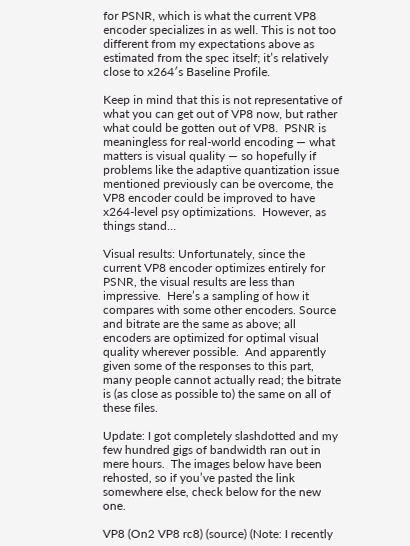for PSNR, which is what the current VP8 encoder specializes in as well. This is not too different from my expectations above as estimated from the spec itself; it’s relatively close to x264′s Baseline Profile.

Keep in mind that this is not representative of what you can get out of VP8 now, but rather what could be gotten out of VP8.  PSNR is meaningless for real-world encoding — what matters is visual quality — so hopefully if problems like the adaptive quantization issue mentioned previously can be overcome, the VP8 encoder could be improved to have x264-level psy optimizations.  However, as things stand…

Visual results: Unfortunately, since the current VP8 encoder optimizes entirely for PSNR, the visual results are less than impressive.  Here’s a sampling of how it compares with some other encoders. Source and bitrate are the same as above; all encoders are optimized for optimal visual quality wherever possible.  And apparently given some of the responses to this part, many people cannot actually read; the bitrate is (as close as possible to) the same on all of these files.

Update: I got completely slashdotted and my few hundred gigs of bandwidth ran out in mere hours.  The images below have been rehosted, so if you’ve pasted the link somewhere else, check below for the new one.

VP8 (On2 VP8 rc8) (source) (Note: I recently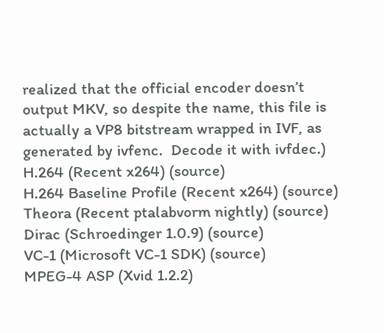realized that the official encoder doesn’t output MKV, so despite the name, this file is actually a VP8 bitstream wrapped in IVF, as generated by ivfenc.  Decode it with ivfdec.)
H.264 (Recent x264) (source)
H.264 Baseline Profile (Recent x264) (source)
Theora (Recent ptalabvorm nightly) (source)
Dirac (Schroedinger 1.0.9) (source)
VC-1 (Microsoft VC-1 SDK) (source)
MPEG-4 ASP (Xvid 1.2.2)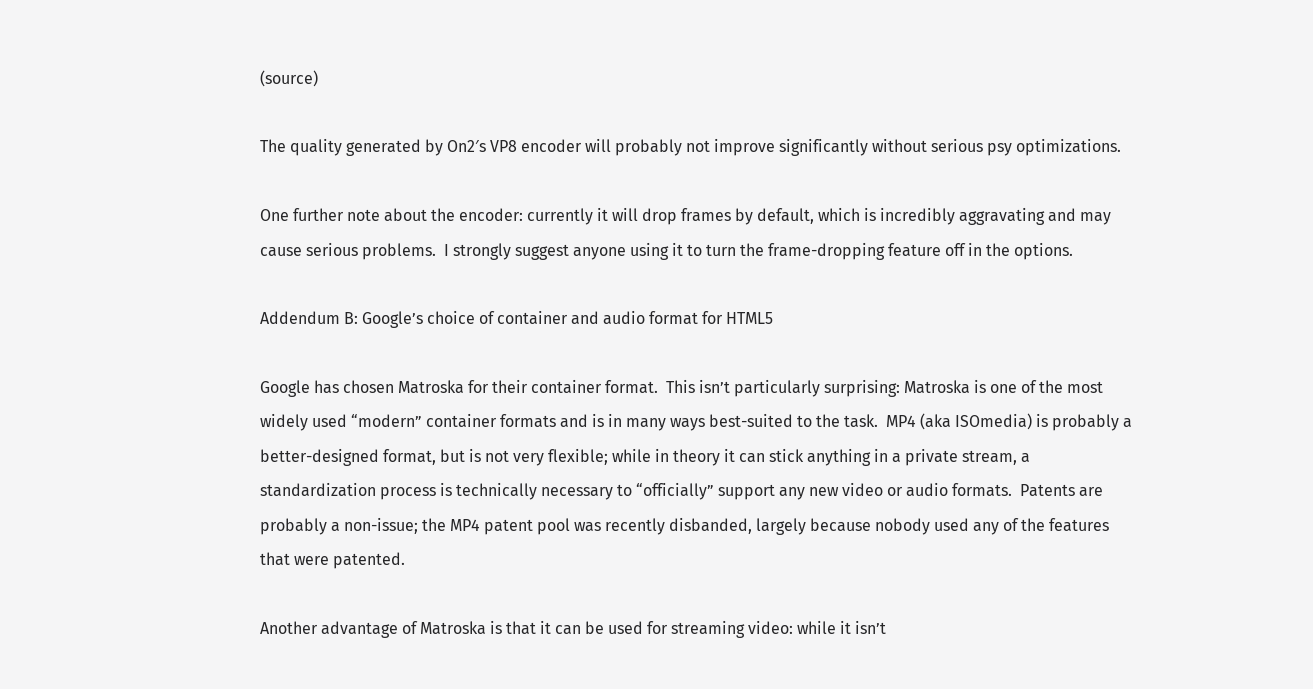(source)

The quality generated by On2′s VP8 encoder will probably not improve significantly without serious psy optimizations.

One further note about the encoder: currently it will drop frames by default, which is incredibly aggravating and may cause serious problems.  I strongly suggest anyone using it to turn the frame-dropping feature off in the options.

Addendum B: Google’s choice of container and audio format for HTML5

Google has chosen Matroska for their container format.  This isn’t particularly surprising: Matroska is one of the most widely used “modern” container formats and is in many ways best-suited to the task.  MP4 (aka ISOmedia) is probably a better-designed format, but is not very flexible; while in theory it can stick anything in a private stream, a standardization process is technically necessary to “officially” support any new video or audio formats.  Patents are probably a non-issue; the MP4 patent pool was recently disbanded, largely because nobody used any of the features that were patented.

Another advantage of Matroska is that it can be used for streaming video: while it isn’t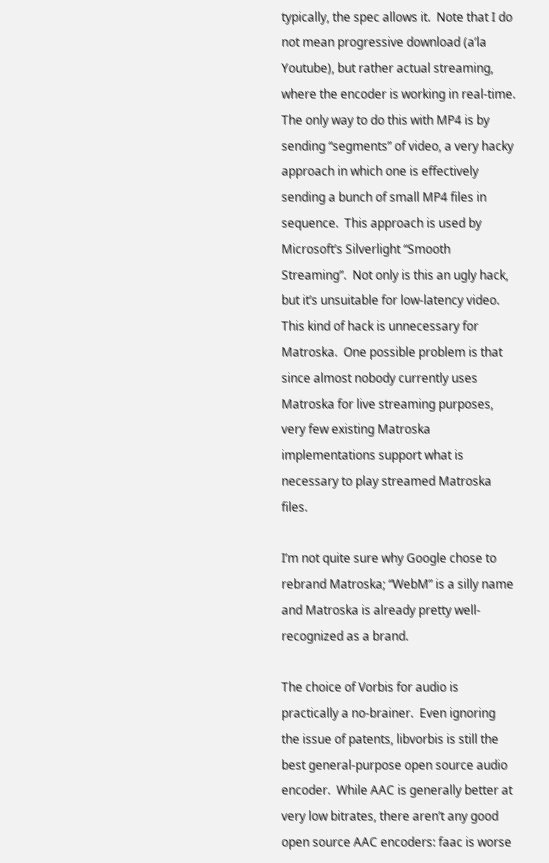typically, the spec allows it.  Note that I do not mean progressive download (a’la Youtube), but rather actual streaming, where the encoder is working in real-time.  The only way to do this with MP4 is by sending “segments” of video, a very hacky approach in which one is effectively sending a bunch of small MP4 files in sequence.  This approach is used by Microsoft’s Silverlight “Smooth Streaming”.  Not only is this an ugly hack, but it’s unsuitable for low-latency video.  This kind of hack is unnecessary for Matroska.  One possible problem is that since almost nobody currently uses Matroska for live streaming purposes, very few existing Matroska implementations support what is necessary to play streamed Matroska files.

I’m not quite sure why Google chose to rebrand Matroska; “WebM” is a silly name and Matroska is already pretty well-recognized as a brand.

The choice of Vorbis for audio is practically a no-brainer.  Even ignoring the issue of patents, libvorbis is still the best general-purpose open source audio encoder.  While AAC is generally better at very low bitrates, there aren’t any good open source AAC encoders: faac is worse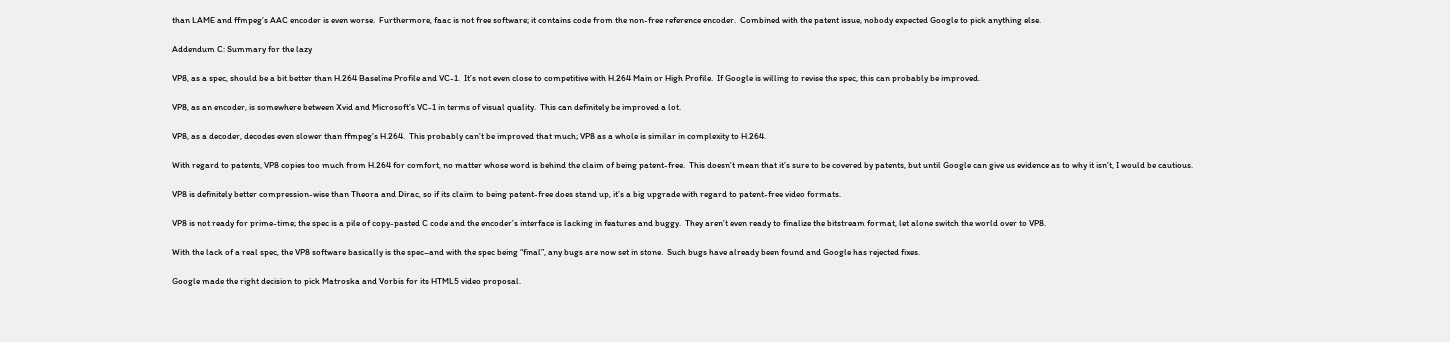than LAME and ffmpeg’s AAC encoder is even worse.  Furthermore, faac is not free software; it contains code from the non-free reference encoder.  Combined with the patent issue, nobody expected Google to pick anything else.

Addendum C: Summary for the lazy

VP8, as a spec, should be a bit better than H.264 Baseline Profile and VC-1.  It’s not even close to competitive with H.264 Main or High Profile.  If Google is willing to revise the spec, this can probably be improved.

VP8, as an encoder, is somewhere between Xvid and Microsoft’s VC-1 in terms of visual quality.  This can definitely be improved a lot.

VP8, as a decoder, decodes even slower than ffmpeg’s H.264.  This probably can’t be improved that much; VP8 as a whole is similar in complexity to H.264.

With regard to patents, VP8 copies too much from H.264 for comfort, no matter whose word is behind the claim of being patent-free.  This doesn’t mean that it’s sure to be covered by patents, but until Google can give us evidence as to why it isn’t, I would be cautious.

VP8 is definitely better compression-wise than Theora and Dirac, so if its claim to being patent-free does stand up, it’s a big upgrade with regard to patent-free video formats.

VP8 is not ready for prime-time; the spec is a pile of copy-pasted C code and the encoder’s interface is lacking in features and buggy.  They aren’t even ready to finalize the bitstream format, let alone switch the world over to VP8.

With the lack of a real spec, the VP8 software basically is the spec–and with the spec being “final”, any bugs are now set in stone.  Such bugs have already been found and Google has rejected fixes.

Google made the right decision to pick Matroska and Vorbis for its HTML5 video proposal.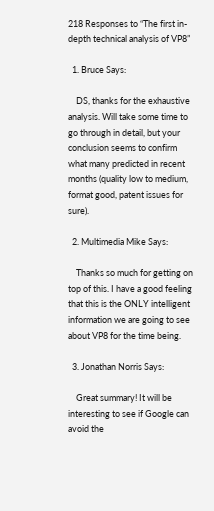218 Responses to “The first in-depth technical analysis of VP8”

  1. Bruce Says:

    DS, thanks for the exhaustive analysis. Will take some time to go through in detail, but your conclusion seems to confirm what many predicted in recent months (quality low to medium, format good, patent issues for sure).

  2. Multimedia Mike Says:

    Thanks so much for getting on top of this. I have a good feeling that this is the ONLY intelligent information we are going to see about VP8 for the time being.

  3. Jonathan Norris Says:

    Great summary! It will be interesting to see if Google can avoid the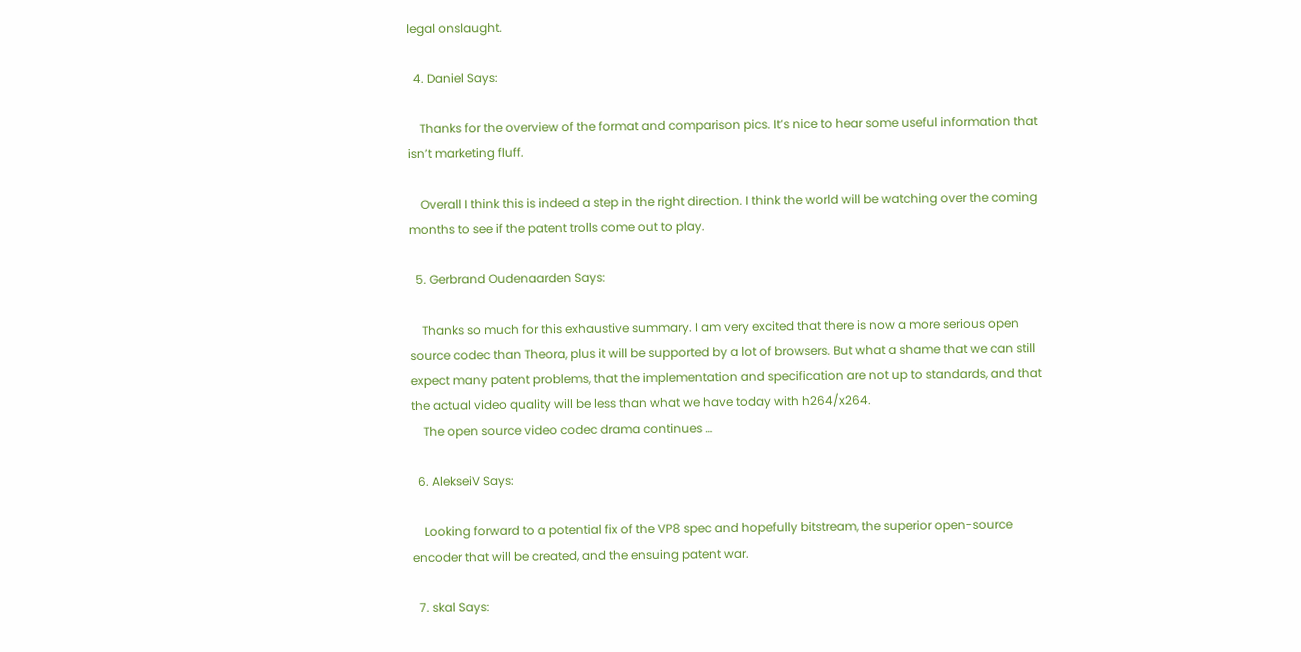legal onslaught.

  4. Daniel Says:

    Thanks for the overview of the format and comparison pics. It’s nice to hear some useful information that isn’t marketing fluff.

    Overall I think this is indeed a step in the right direction. I think the world will be watching over the coming months to see if the patent trolls come out to play.

  5. Gerbrand Oudenaarden Says:

    Thanks so much for this exhaustive summary. I am very excited that there is now a more serious open source codec than Theora, plus it will be supported by a lot of browsers. But what a shame that we can still expect many patent problems, that the implementation and specification are not up to standards, and that the actual video quality will be less than what we have today with h264/x264.
    The open source video codec drama continues …

  6. AlekseiV Says:

    Looking forward to a potential fix of the VP8 spec and hopefully bitstream, the superior open-source encoder that will be created, and the ensuing patent war.

  7. skal Says: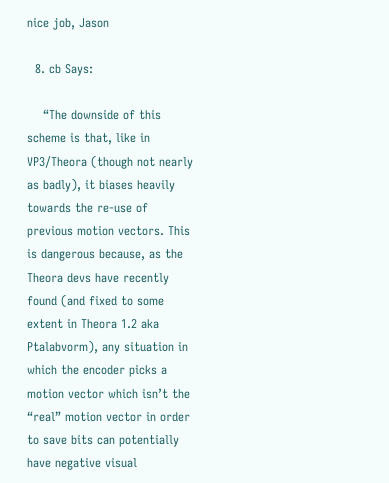nice job, Jason

  8. cb Says:

    “The downside of this scheme is that, like in VP3/Theora (though not nearly as badly), it biases heavily towards the re-use of previous motion vectors. This is dangerous because, as the Theora devs have recently found (and fixed to some extent in Theora 1.2 aka Ptalabvorm), any situation in which the encoder picks a motion vector which isn’t the “real” motion vector in order to save bits can potentially have negative visual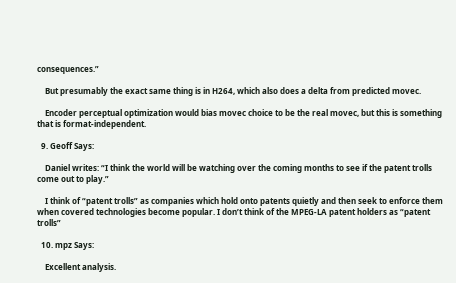consequences.”

    But presumably the exact same thing is in H264, which also does a delta from predicted movec.

    Encoder perceptual optimization would bias movec choice to be the real movec, but this is something that is format-independent.

  9. Geoff Says:

    Daniel writes: “I think the world will be watching over the coming months to see if the patent trolls come out to play.”

    I think of “patent trolls” as companies which hold onto patents quietly and then seek to enforce them when covered technologies become popular. I don’t think of the MPEG-LA patent holders as “patent trolls”

  10. mpz Says:

    Excellent analysis.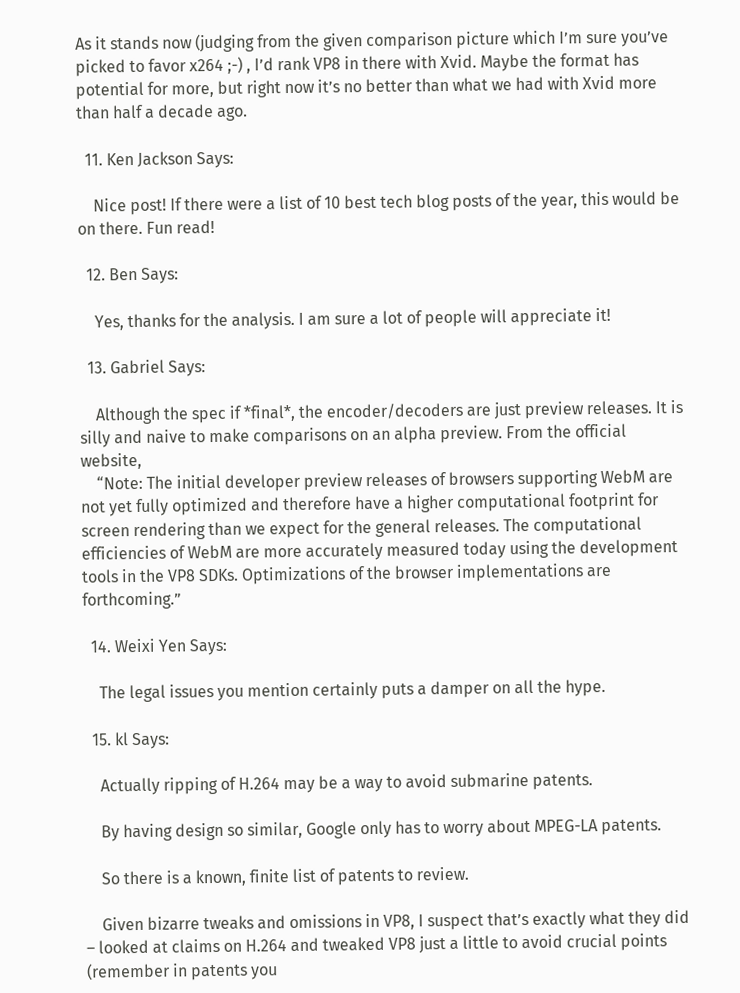As it stands now (judging from the given comparison picture which I’m sure you’ve picked to favor x264 ;-) , I’d rank VP8 in there with Xvid. Maybe the format has potential for more, but right now it’s no better than what we had with Xvid more than half a decade ago.

  11. Ken Jackson Says:

    Nice post! If there were a list of 10 best tech blog posts of the year, this would be on there. Fun read!

  12. Ben Says:

    Yes, thanks for the analysis. I am sure a lot of people will appreciate it!

  13. Gabriel Says:

    Although the spec if *final*, the encoder/decoders are just preview releases. It is silly and naive to make comparisons on an alpha preview. From the official website,
    “Note: The initial developer preview releases of browsers supporting WebM are not yet fully optimized and therefore have a higher computational footprint for screen rendering than we expect for the general releases. The computational efficiencies of WebM are more accurately measured today using the development tools in the VP8 SDKs. Optimizations of the browser implementations are forthcoming.”

  14. Weixi Yen Says:

    The legal issues you mention certainly puts a damper on all the hype.

  15. kl Says:

    Actually ripping of H.264 may be a way to avoid submarine patents.

    By having design so similar, Google only has to worry about MPEG-LA patents.

    So there is a known, finite list of patents to review.

    Given bizarre tweaks and omissions in VP8, I suspect that’s exactly what they did – looked at claims on H.264 and tweaked VP8 just a little to avoid crucial points (remember in patents you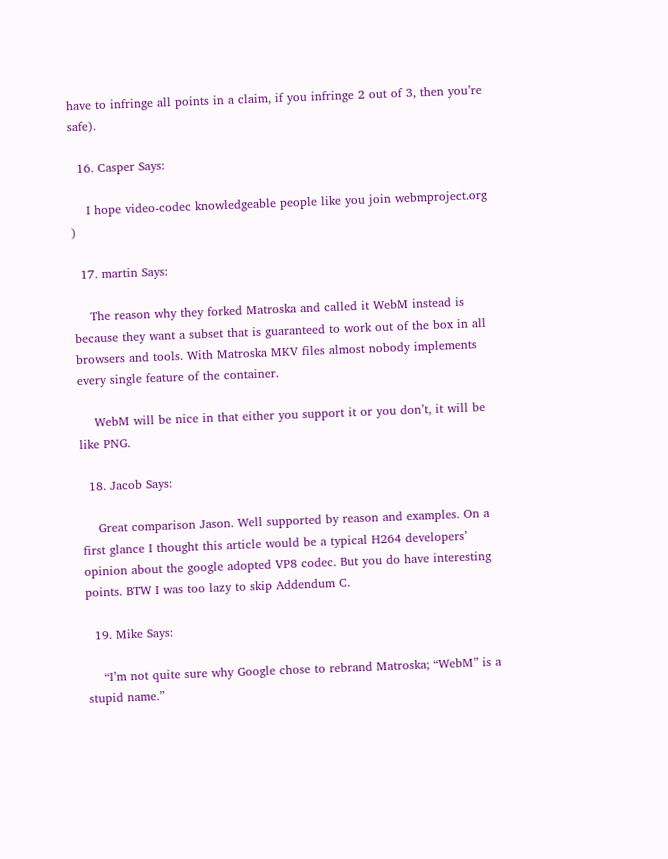have to infringe all points in a claim, if you infringe 2 out of 3, then you’re safe).

  16. Casper Says:

    I hope video-codec knowledgeable people like you join webmproject.org )

  17. martin Says:

    The reason why they forked Matroska and called it WebM instead is because they want a subset that is guaranteed to work out of the box in all browsers and tools. With Matroska MKV files almost nobody implements every single feature of the container.

    WebM will be nice in that either you support it or you don’t, it will be like PNG.

  18. Jacob Says:

    Great comparison Jason. Well supported by reason and examples. On a first glance I thought this article would be a typical H264 developers’ opinion about the google adopted VP8 codec. But you do have interesting points. BTW I was too lazy to skip Addendum C.

  19. Mike Says:

    “I’m not quite sure why Google chose to rebrand Matroska; “WebM” is a stupid name.”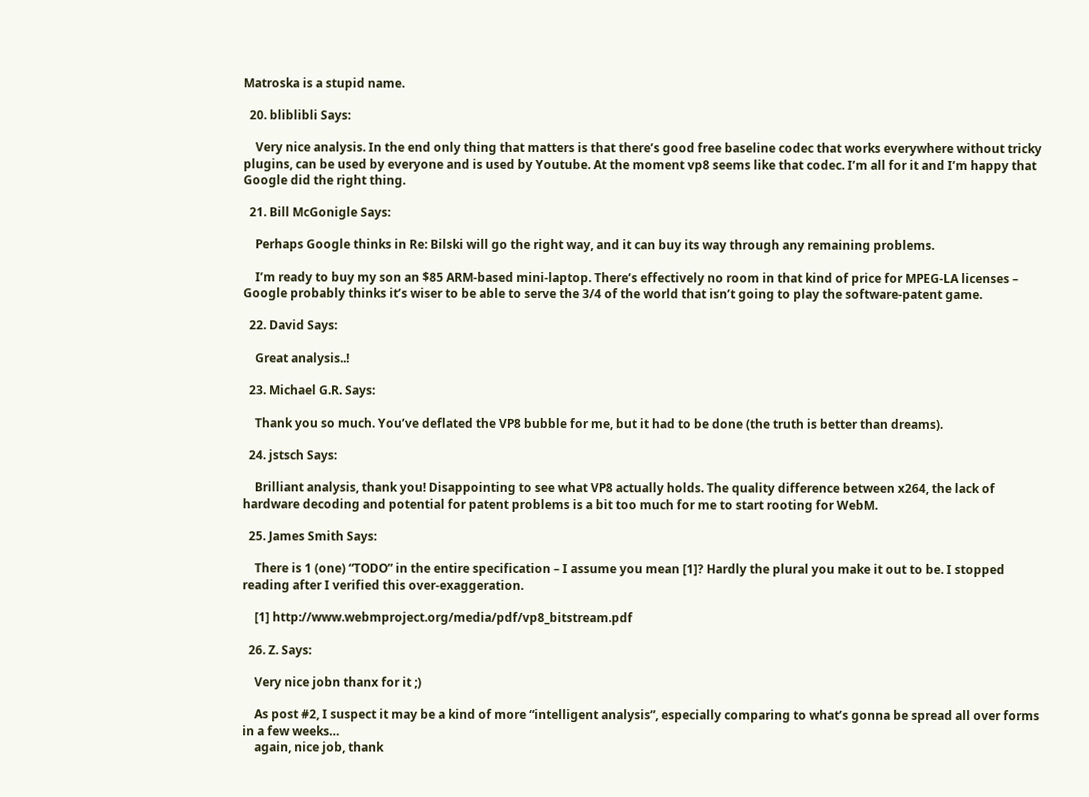Matroska is a stupid name.

  20. bliblibli Says:

    Very nice analysis. In the end only thing that matters is that there’s good free baseline codec that works everywhere without tricky plugins, can be used by everyone and is used by Youtube. At the moment vp8 seems like that codec. I’m all for it and I’m happy that Google did the right thing.

  21. Bill McGonigle Says:

    Perhaps Google thinks in Re: Bilski will go the right way, and it can buy its way through any remaining problems.

    I’m ready to buy my son an $85 ARM-based mini-laptop. There’s effectively no room in that kind of price for MPEG-LA licenses – Google probably thinks it’s wiser to be able to serve the 3/4 of the world that isn’t going to play the software-patent game.

  22. David Says:

    Great analysis..!

  23. Michael G.R. Says:

    Thank you so much. You’ve deflated the VP8 bubble for me, but it had to be done (the truth is better than dreams).

  24. jstsch Says:

    Brilliant analysis, thank you! Disappointing to see what VP8 actually holds. The quality difference between x264, the lack of hardware decoding and potential for patent problems is a bit too much for me to start rooting for WebM.

  25. James Smith Says:

    There is 1 (one) “TODO” in the entire specification – I assume you mean [1]? Hardly the plural you make it out to be. I stopped reading after I verified this over-exaggeration.

    [1] http://www.webmproject.org/media/pdf/vp8_bitstream.pdf

  26. Z. Says:

    Very nice jobn thanx for it ;)

    As post #2, I suspect it may be a kind of more “intelligent analysis”, especially comparing to what’s gonna be spread all over forms in a few weeks…
    again, nice job, thank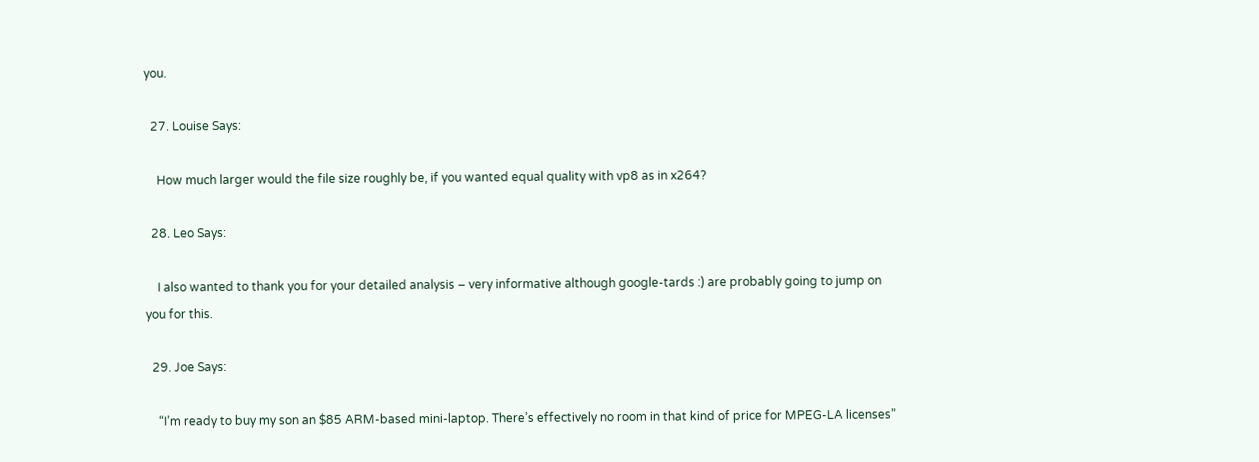you.

  27. Louise Says:

    How much larger would the file size roughly be, if you wanted equal quality with vp8 as in x264?

  28. Leo Says:

    I also wanted to thank you for your detailed analysis – very informative although google-tards :) are probably going to jump on you for this.

  29. Joe Says:

    “I’m ready to buy my son an $85 ARM-based mini-laptop. There’s effectively no room in that kind of price for MPEG-LA licenses”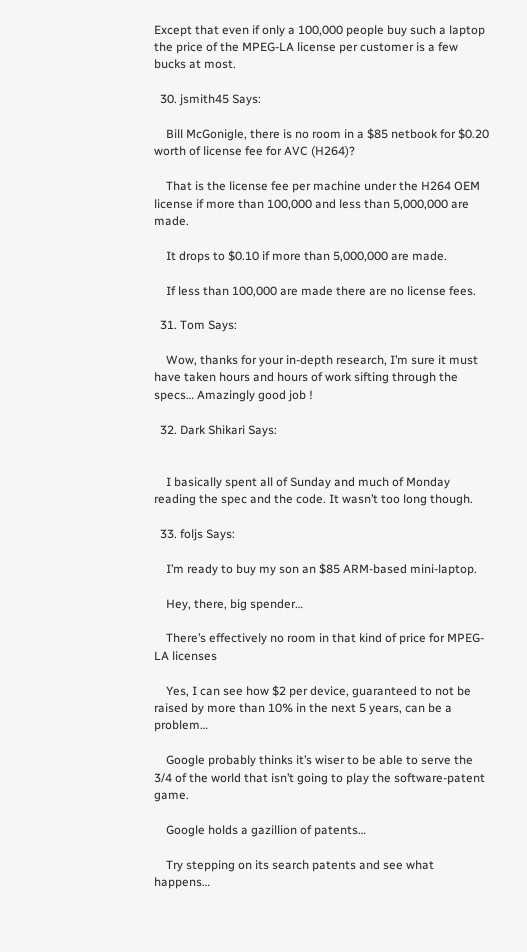Except that even if only a 100,000 people buy such a laptop the price of the MPEG-LA license per customer is a few bucks at most.

  30. jsmith45 Says:

    Bill McGonigle, there is no room in a $85 netbook for $0.20 worth of license fee for AVC (H264)?

    That is the license fee per machine under the H264 OEM license if more than 100,000 and less than 5,000,000 are made.

    It drops to $0.10 if more than 5,000,000 are made.

    If less than 100,000 are made there are no license fees.

  31. Tom Says:

    Wow, thanks for your in-depth research, I’m sure it must have taken hours and hours of work sifting through the specs… Amazingly good job !

  32. Dark Shikari Says:


    I basically spent all of Sunday and much of Monday reading the spec and the code. It wasn’t too long though.

  33. foljs Says:

    I’m ready to buy my son an $85 ARM-based mini-laptop.

    Hey, there, big spender…

    There’s effectively no room in that kind of price for MPEG-LA licenses

    Yes, I can see how $2 per device, guaranteed to not be raised by more than 10% in the next 5 years, can be a problem…

    Google probably thinks it’s wiser to be able to serve the 3/4 of the world that isn’t going to play the software-patent game.

    Google holds a gazillion of patents…

    Try stepping on its search patents and see what happens…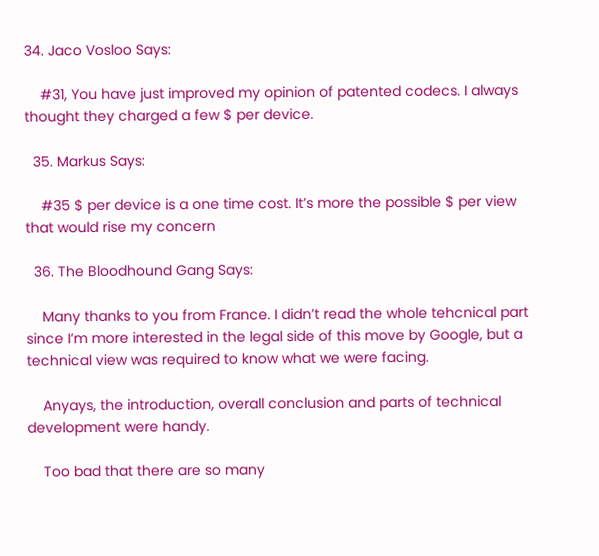34. Jaco Vosloo Says:

    #31, You have just improved my opinion of patented codecs. I always thought they charged a few $ per device.

  35. Markus Says:

    #35 $ per device is a one time cost. It’s more the possible $ per view that would rise my concern

  36. The Bloodhound Gang Says:

    Many thanks to you from France. I didn’t read the whole tehcnical part since I’m more interested in the legal side of this move by Google, but a technical view was required to know what we were facing.

    Anyays, the introduction, overall conclusion and parts of technical development were handy.

    Too bad that there are so many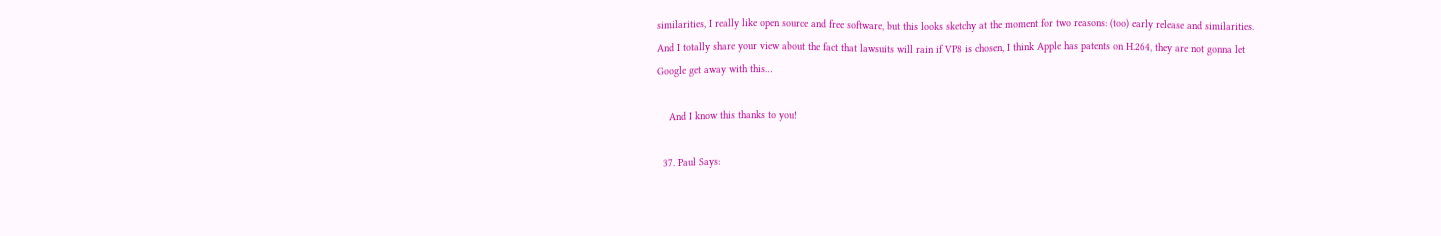similarities, I really like open source and free software, but this looks sketchy at the moment for two reasons: (too) early release and similarities. And I totally share your view about the fact that lawsuits will rain if VP8 is chosen, I think Apple has patents on H.264, they are not gonna let Google get away with this…

    And I know this thanks to you!

  37. Paul Says: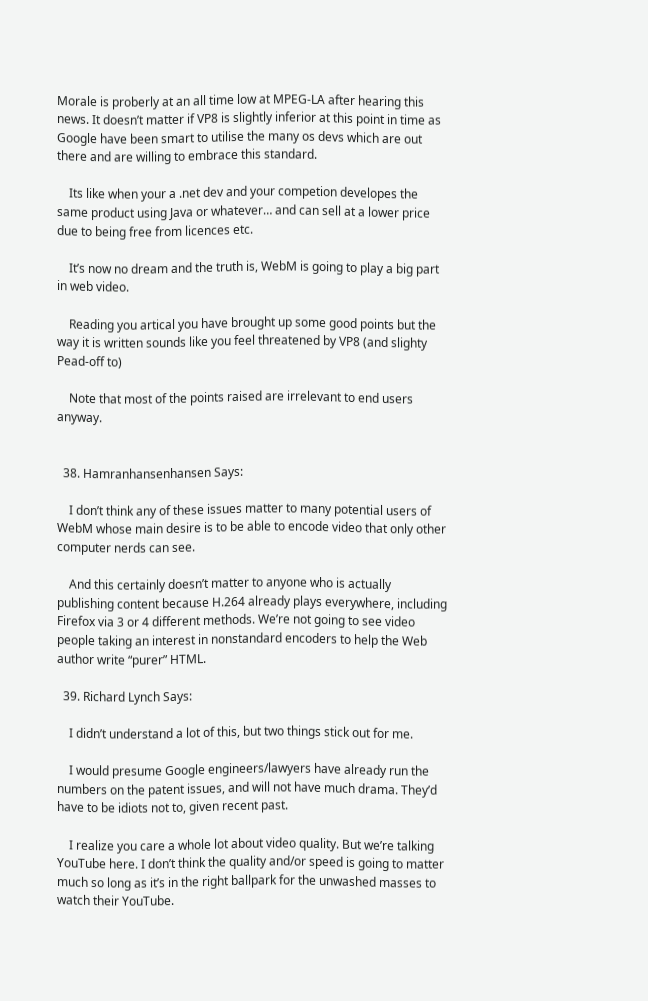Morale is proberly at an all time low at MPEG-LA after hearing this news. It doesn’t matter if VP8 is slightly inferior at this point in time as Google have been smart to utilise the many os devs which are out there and are willing to embrace this standard.

    Its like when your a .net dev and your competion developes the same product using Java or whatever… and can sell at a lower price due to being free from licences etc.

    It’s now no dream and the truth is, WebM is going to play a big part in web video.

    Reading you artical you have brought up some good points but the way it is written sounds like you feel threatened by VP8 (and slighty Pead-off to)

    Note that most of the points raised are irrelevant to end users anyway.


  38. Hamranhansenhansen Says:

    I don’t think any of these issues matter to many potential users of WebM whose main desire is to be able to encode video that only other computer nerds can see.

    And this certainly doesn’t matter to anyone who is actually publishing content because H.264 already plays everywhere, including Firefox via 3 or 4 different methods. We’re not going to see video people taking an interest in nonstandard encoders to help the Web author write “purer” HTML.

  39. Richard Lynch Says:

    I didn’t understand a lot of this, but two things stick out for me.

    I would presume Google engineers/lawyers have already run the numbers on the patent issues, and will not have much drama. They’d have to be idiots not to, given recent past.

    I realize you care a whole lot about video quality. But we’re talking YouTube here. I don’t think the quality and/or speed is going to matter much so long as it’s in the right ballpark for the unwashed masses to watch their YouTube.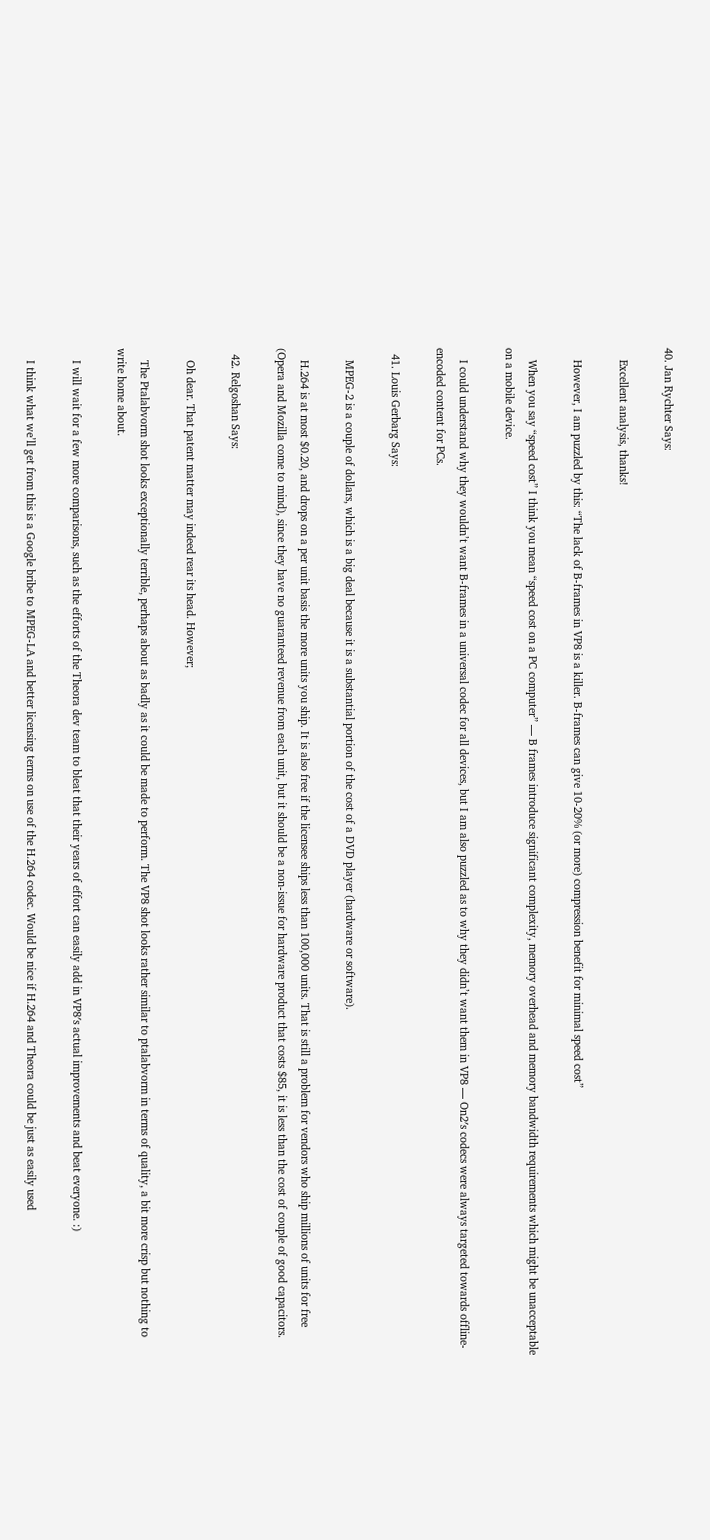40. Jan Rychter Says:

    Excellent analysis, thanks!

    However, I am puzzled by this: “The lack of B-frames in VP8 is a killer. B-frames can give 10-20% (or more) compression benefit for minimal speed cost”

    When you say “speed cost” I think you mean “speed cost on a PC computer” — B frames introduce significant complexity, memory overhead and memory bandwidth requirements which might be unacceptable on a mobile device.

    I could understand why they wouldn’t want B-frames in a universal codec for all devices, but I am also puzzled as to why they didn’t want them in VP8 — On2′s codecs were always targeted towards offline-encoded content for PCs.

  41. Louis Gerbarg Says:

    MPEG-2 is a couple of dollars, which is a big deal because it is a substantial portion of the cost of a DVD player (hardware or software).

    H.264 is at most $0.20, and drops on a per unit basis the more units you ship. It is also free if the licensee ships less than 100,000 units. That is still a problem for vendors who ship millions of units for free (Opera and Mozilla come to mind), since they have no guaranteed revenue from each unit, but it should be a non-issue for hardware product that costs $85, it is less than the cost of couple of good capacitors.

  42. Relgoshan Says:

    Oh dear. That patent matter may indeed rear its head. However;

    The Ptalabvorm shot looks exceptionally terrible, perhaps about as badly as it could be made to perform. The VP8 shot looks rather similar to ptalabvorm in terms of quality, a bit more crisp but nothing to write home about.

    I will wait for a few more comparisons, such as the efforts of the Theora dev team to bleat that their years of effort can easily add in VP8′s actual improvements and beat everyone. :)

    I think what we’ll get from this is a Google bribe to MPEG-LA and better licensing terms on use of the H.264 codec. Would be nice if H.264 and Theora could be just as easily used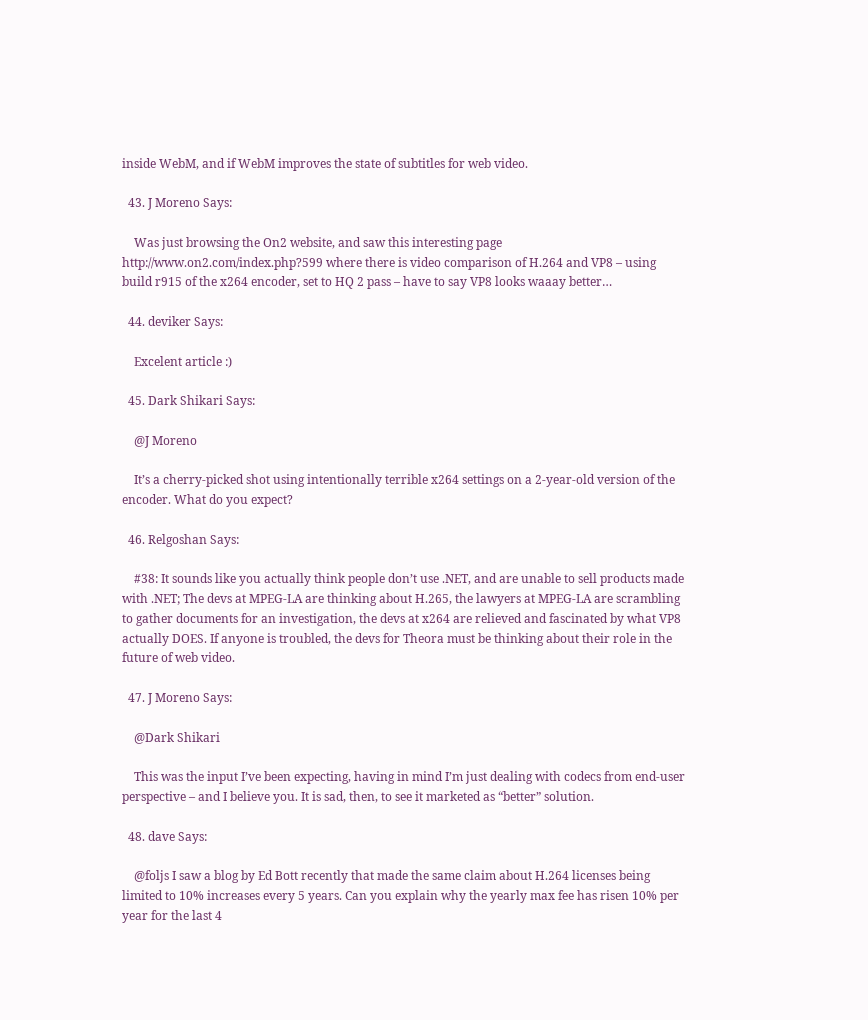inside WebM, and if WebM improves the state of subtitles for web video.

  43. J Moreno Says:

    Was just browsing the On2 website, and saw this interesting page http://www.on2.com/index.php?599 where there is video comparison of H.264 and VP8 – using build r915 of the x264 encoder, set to HQ 2 pass – have to say VP8 looks waaay better…

  44. deviker Says:

    Excelent article :)

  45. Dark Shikari Says:

    @J Moreno

    It’s a cherry-picked shot using intentionally terrible x264 settings on a 2-year-old version of the encoder. What do you expect?

  46. Relgoshan Says:

    #38: It sounds like you actually think people don’t use .NET, and are unable to sell products made with .NET; The devs at MPEG-LA are thinking about H.265, the lawyers at MPEG-LA are scrambling to gather documents for an investigation, the devs at x264 are relieved and fascinated by what VP8 actually DOES. If anyone is troubled, the devs for Theora must be thinking about their role in the future of web video.

  47. J Moreno Says:

    @Dark Shikari

    This was the input I’ve been expecting, having in mind I’m just dealing with codecs from end-user perspective – and I believe you. It is sad, then, to see it marketed as “better” solution.

  48. dave Says:

    @foljs I saw a blog by Ed Bott recently that made the same claim about H.264 licenses being limited to 10% increases every 5 years. Can you explain why the yearly max fee has risen 10% per year for the last 4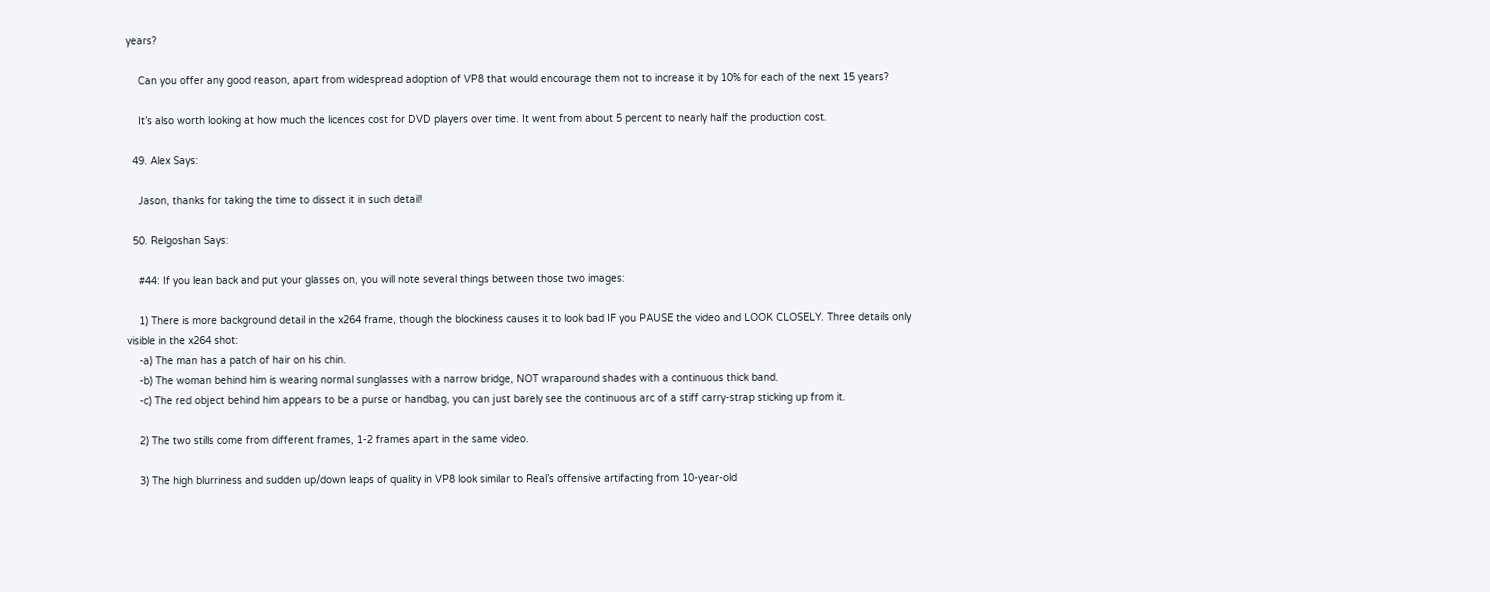years?

    Can you offer any good reason, apart from widespread adoption of VP8 that would encourage them not to increase it by 10% for each of the next 15 years?

    It’s also worth looking at how much the licences cost for DVD players over time. It went from about 5 percent to nearly half the production cost.

  49. Alex Says:

    Jason, thanks for taking the time to dissect it in such detail!

  50. Relgoshan Says:

    #44: If you lean back and put your glasses on, you will note several things between those two images:

    1) There is more background detail in the x264 frame, though the blockiness causes it to look bad IF you PAUSE the video and LOOK CLOSELY. Three details only visible in the x264 shot:
    -a) The man has a patch of hair on his chin.
    -b) The woman behind him is wearing normal sunglasses with a narrow bridge, NOT wraparound shades with a continuous thick band.
    -c) The red object behind him appears to be a purse or handbag, you can just barely see the continuous arc of a stiff carry-strap sticking up from it.

    2) The two stills come from different frames, 1-2 frames apart in the same video.

    3) The high blurriness and sudden up/down leaps of quality in VP8 look similar to Real’s offensive artifacting from 10-year-old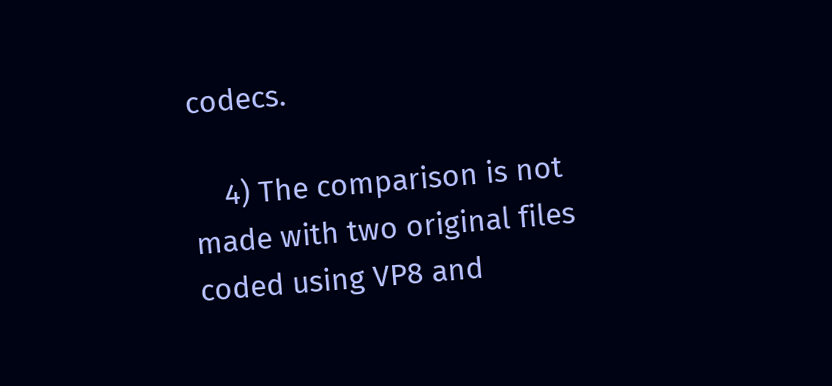codecs.

    4) The comparison is not made with two original files coded using VP8 and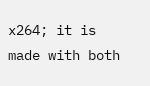x264; it is made with both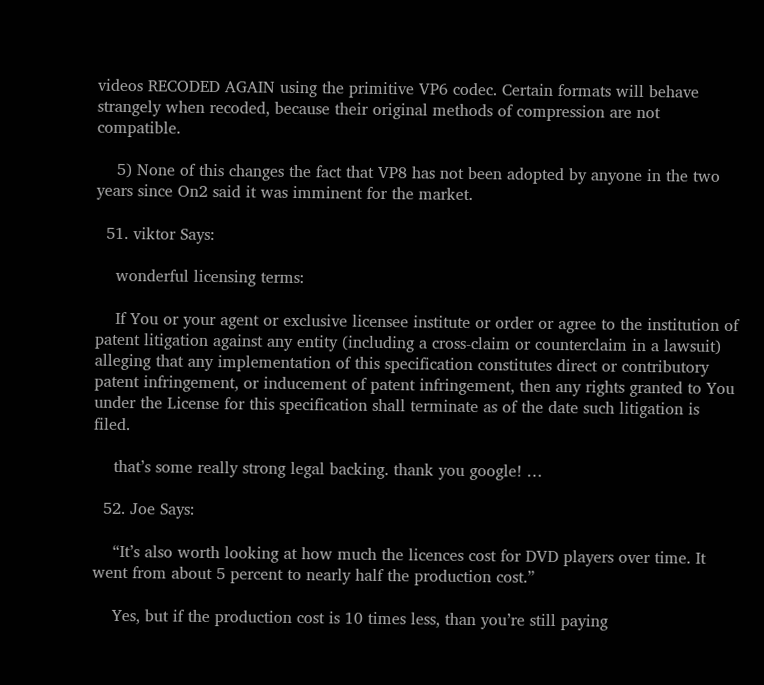videos RECODED AGAIN using the primitive VP6 codec. Certain formats will behave strangely when recoded, because their original methods of compression are not compatible.

    5) None of this changes the fact that VP8 has not been adopted by anyone in the two years since On2 said it was imminent for the market.

  51. viktor Says:

    wonderful licensing terms:

    If You or your agent or exclusive licensee institute or order or agree to the institution of patent litigation against any entity (including a cross-claim or counterclaim in a lawsuit) alleging that any implementation of this specification constitutes direct or contributory patent infringement, or inducement of patent infringement, then any rights granted to You under the License for this specification shall terminate as of the date such litigation is filed.

    that’s some really strong legal backing. thank you google! …

  52. Joe Says:

    “It’s also worth looking at how much the licences cost for DVD players over time. It went from about 5 percent to nearly half the production cost.”

    Yes, but if the production cost is 10 times less, than you’re still paying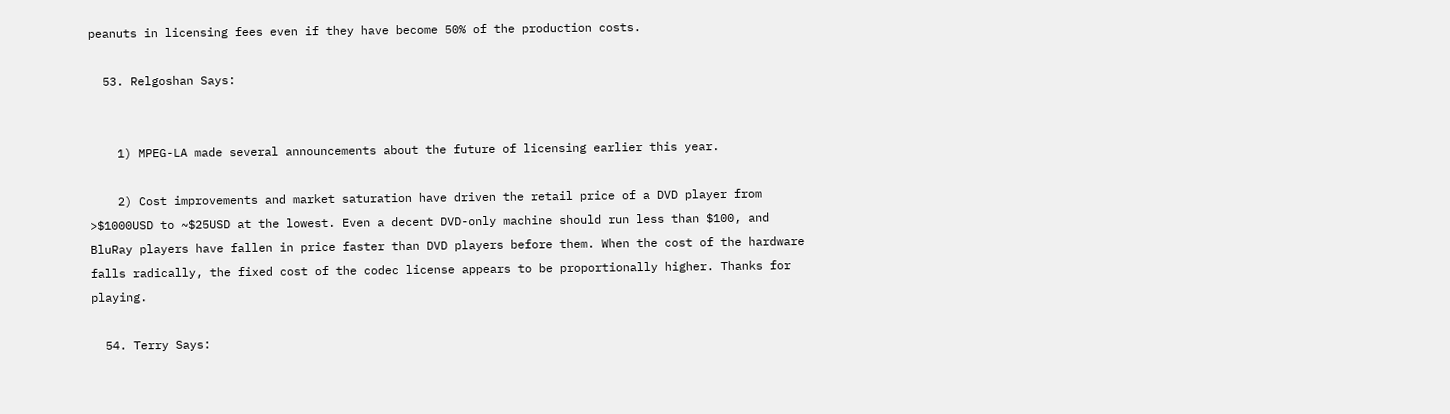peanuts in licensing fees even if they have become 50% of the production costs.

  53. Relgoshan Says:


    1) MPEG-LA made several announcements about the future of licensing earlier this year.

    2) Cost improvements and market saturation have driven the retail price of a DVD player from >$1000USD to ~$25USD at the lowest. Even a decent DVD-only machine should run less than $100, and BluRay players have fallen in price faster than DVD players before them. When the cost of the hardware falls radically, the fixed cost of the codec license appears to be proportionally higher. Thanks for playing.

  54. Terry Says: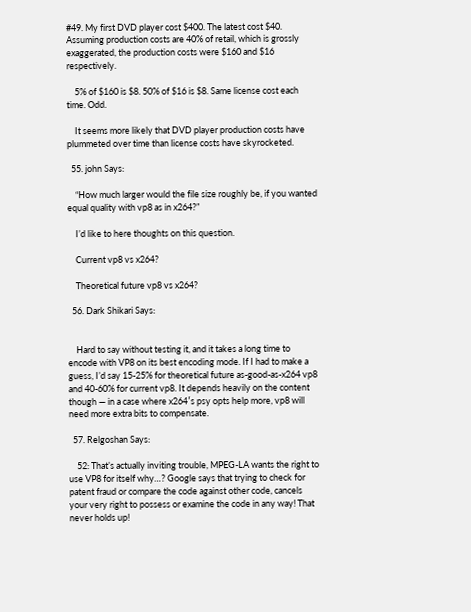#49. My first DVD player cost $400. The latest cost $40. Assuming production costs are 40% of retail, which is grossly exaggerated, the production costs were $160 and $16 respectively.

    5% of $160 is $8. 50% of $16 is $8. Same license cost each time. Odd.

    It seems more likely that DVD player production costs have plummeted over time than license costs have skyrocketed.

  55. john Says:

    “How much larger would the file size roughly be, if you wanted equal quality with vp8 as in x264?”

    I’d like to here thoughts on this question.

    Current vp8 vs x264?

    Theoretical future vp8 vs x264?

  56. Dark Shikari Says:


    Hard to say without testing it, and it takes a long time to encode with VP8 on its best encoding mode. If I had to make a guess, I’d say 15-25% for theoretical future as-good-as-x264 vp8 and 40-60% for current vp8. It depends heavily on the content though — in a case where x264′s psy opts help more, vp8 will need more extra bits to compensate.

  57. Relgoshan Says:

    52: That’s actually inviting trouble, MPEG-LA wants the right to use VP8 for itself why…? Google says that trying to check for patent fraud or compare the code against other code, cancels your very right to possess or examine the code in any way! That never holds up!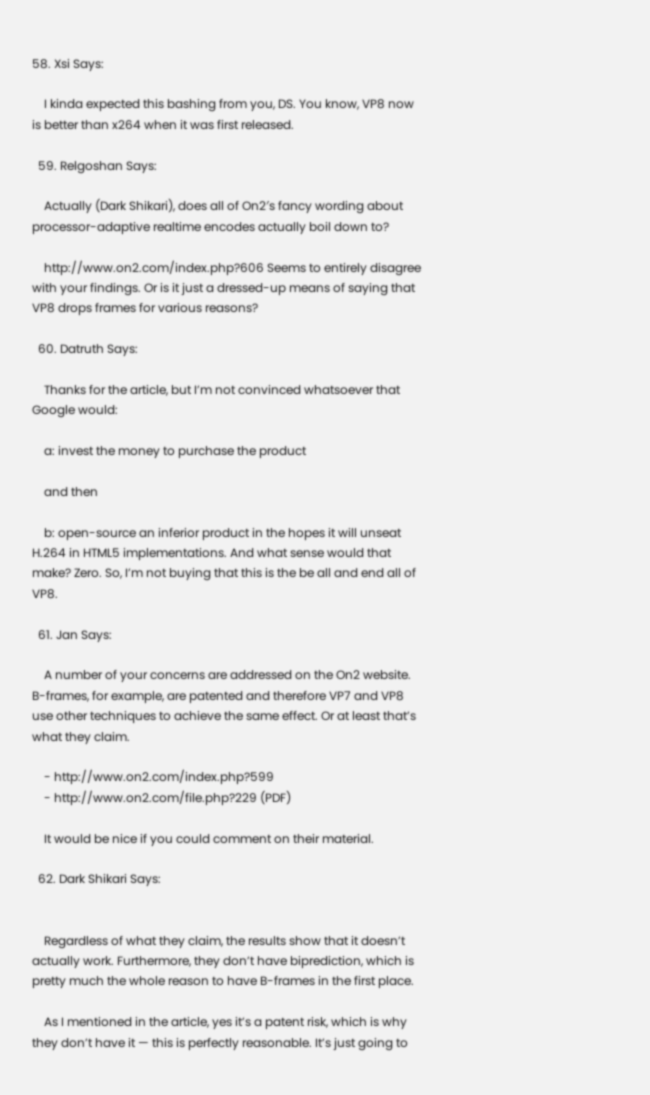58. Xsi Says:

    I kinda expected this bashing from you, DS. You know, VP8 now is better than x264 when it was first released.

  59. Relgoshan Says:

    Actually (Dark Shikari), does all of On2′s fancy wording about processor-adaptive realtime encodes actually boil down to?

    http://www.on2.com/index.php?606 Seems to entirely disagree with your findings. Or is it just a dressed-up means of saying that VP8 drops frames for various reasons?

  60. Datruth Says:

    Thanks for the article, but I’m not convinced whatsoever that Google would:

    a: invest the money to purchase the product

    and then

    b: open-source an inferior product in the hopes it will unseat H.264 in HTML5 implementations. And what sense would that make? Zero. So, I’m not buying that this is the be all and end all of VP8.

  61. Jan Says:

    A number of your concerns are addressed on the On2 website. B-frames, for example, are patented and therefore VP7 and VP8 use other techniques to achieve the same effect. Or at least that’s what they claim.

    - http://www.on2.com/index.php?599
    - http://www.on2.com/file.php?229 (PDF)

    It would be nice if you could comment on their material.

  62. Dark Shikari Says:


    Regardless of what they claim, the results show that it doesn’t actually work. Furthermore, they don’t have biprediction, which is pretty much the whole reason to have B-frames in the first place.

    As I mentioned in the article, yes it’s a patent risk, which is why they don’t have it — this is perfectly reasonable. It’s just going to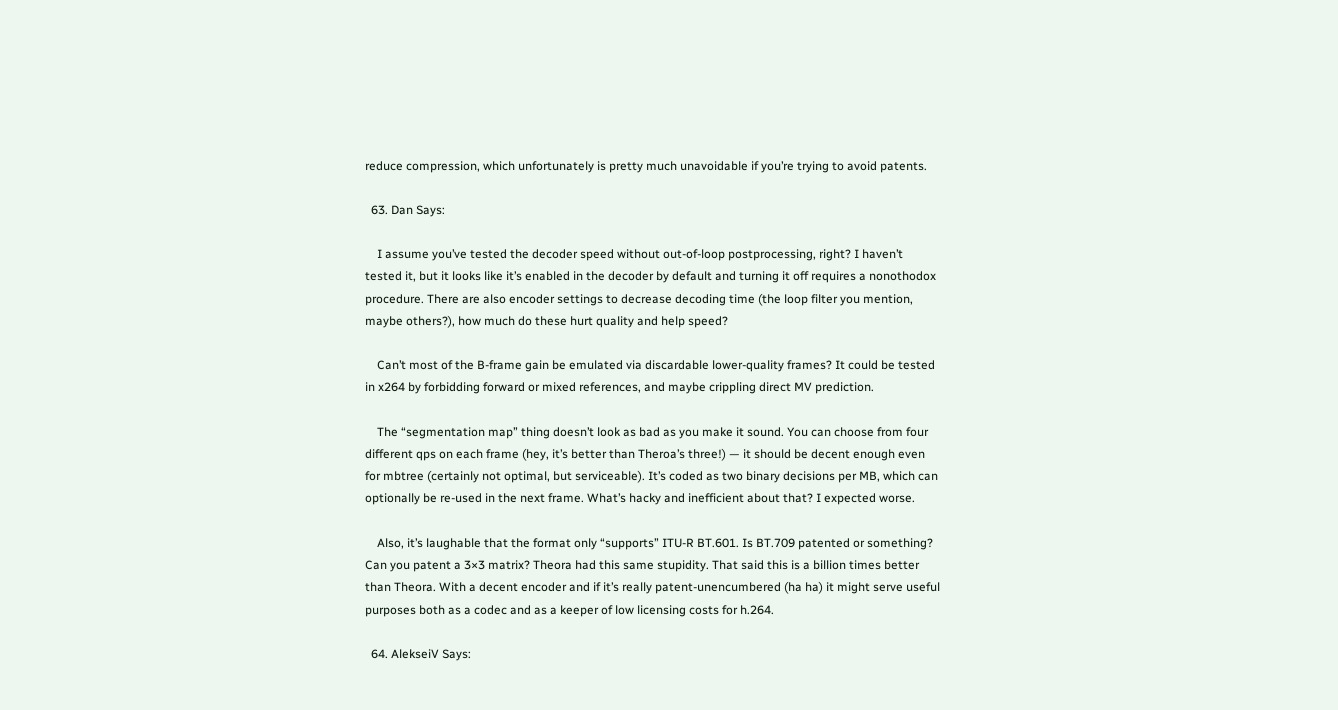reduce compression, which unfortunately is pretty much unavoidable if you’re trying to avoid patents.

  63. Dan Says:

    I assume you’ve tested the decoder speed without out-of-loop postprocessing, right? I haven’t tested it, but it looks like it’s enabled in the decoder by default and turning it off requires a nonothodox procedure. There are also encoder settings to decrease decoding time (the loop filter you mention, maybe others?), how much do these hurt quality and help speed?

    Can’t most of the B-frame gain be emulated via discardable lower-quality frames? It could be tested in x264 by forbidding forward or mixed references, and maybe crippling direct MV prediction.

    The “segmentation map” thing doesn’t look as bad as you make it sound. You can choose from four different qps on each frame (hey, it’s better than Theroa’s three!) — it should be decent enough even for mbtree (certainly not optimal, but serviceable). It’s coded as two binary decisions per MB, which can optionally be re-used in the next frame. What’s hacky and inefficient about that? I expected worse.

    Also, it’s laughable that the format only “supports” ITU-R BT.601. Is BT.709 patented or something? Can you patent a 3×3 matrix? Theora had this same stupidity. That said this is a billion times better than Theora. With a decent encoder and if it’s really patent-unencumbered (ha ha) it might serve useful purposes both as a codec and as a keeper of low licensing costs for h.264.

  64. AlekseiV Says: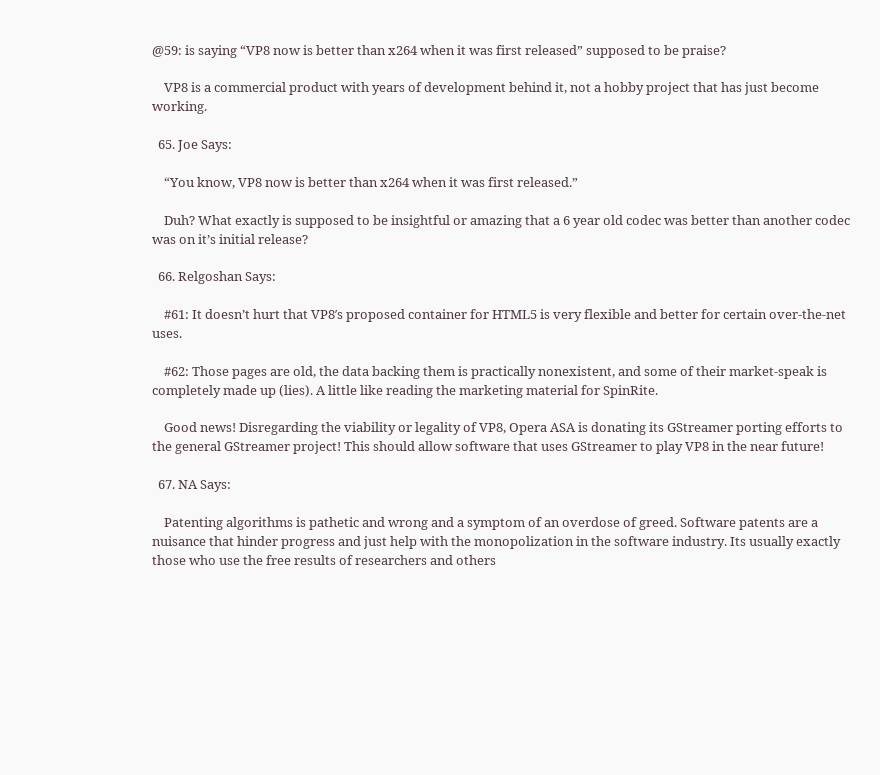@59: is saying “VP8 now is better than x264 when it was first released” supposed to be praise?

    VP8 is a commercial product with years of development behind it, not a hobby project that has just become working.

  65. Joe Says:

    “You know, VP8 now is better than x264 when it was first released.”

    Duh? What exactly is supposed to be insightful or amazing that a 6 year old codec was better than another codec was on it’s initial release?

  66. Relgoshan Says:

    #61: It doesn’t hurt that VP8′s proposed container for HTML5 is very flexible and better for certain over-the-net uses.

    #62: Those pages are old, the data backing them is practically nonexistent, and some of their market-speak is completely made up (lies). A little like reading the marketing material for SpinRite.

    Good news! Disregarding the viability or legality of VP8, Opera ASA is donating its GStreamer porting efforts to the general GStreamer project! This should allow software that uses GStreamer to play VP8 in the near future!

  67. NA Says:

    Patenting algorithms is pathetic and wrong and a symptom of an overdose of greed. Software patents are a nuisance that hinder progress and just help with the monopolization in the software industry. Its usually exactly those who use the free results of researchers and others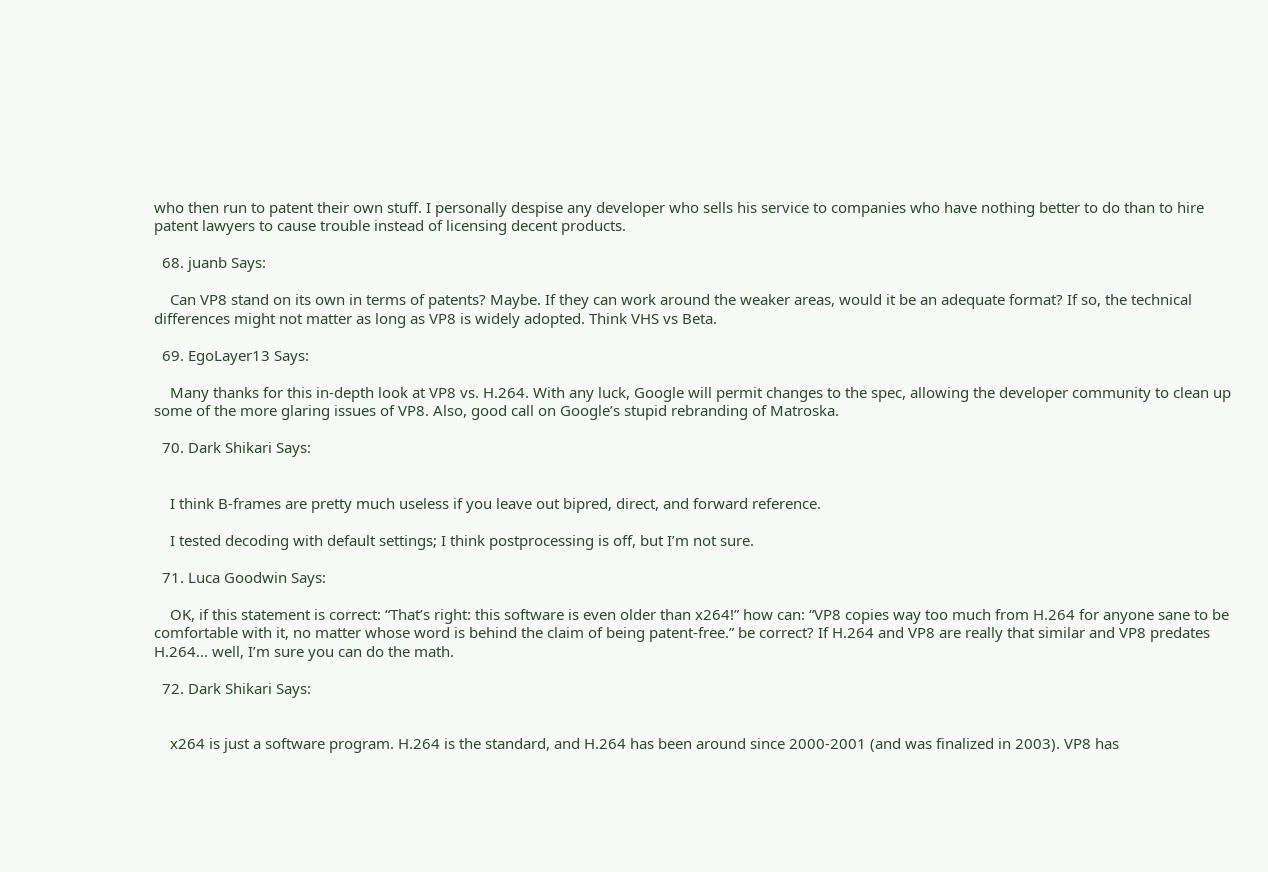who then run to patent their own stuff. I personally despise any developer who sells his service to companies who have nothing better to do than to hire patent lawyers to cause trouble instead of licensing decent products.

  68. juanb Says:

    Can VP8 stand on its own in terms of patents? Maybe. If they can work around the weaker areas, would it be an adequate format? If so, the technical differences might not matter as long as VP8 is widely adopted. Think VHS vs Beta.

  69. EgoLayer13 Says:

    Many thanks for this in-depth look at VP8 vs. H.264. With any luck, Google will permit changes to the spec, allowing the developer community to clean up some of the more glaring issues of VP8. Also, good call on Google’s stupid rebranding of Matroska.

  70. Dark Shikari Says:


    I think B-frames are pretty much useless if you leave out bipred, direct, and forward reference.

    I tested decoding with default settings; I think postprocessing is off, but I’m not sure.

  71. Luca Goodwin Says:

    OK, if this statement is correct: “That’s right: this software is even older than x264!” how can: “VP8 copies way too much from H.264 for anyone sane to be comfortable with it, no matter whose word is behind the claim of being patent-free.” be correct? If H.264 and VP8 are really that similar and VP8 predates H.264… well, I’m sure you can do the math.

  72. Dark Shikari Says:


    x264 is just a software program. H.264 is the standard, and H.264 has been around since 2000-2001 (and was finalized in 2003). VP8 has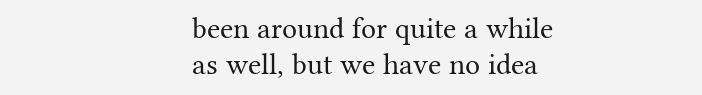been around for quite a while as well, but we have no idea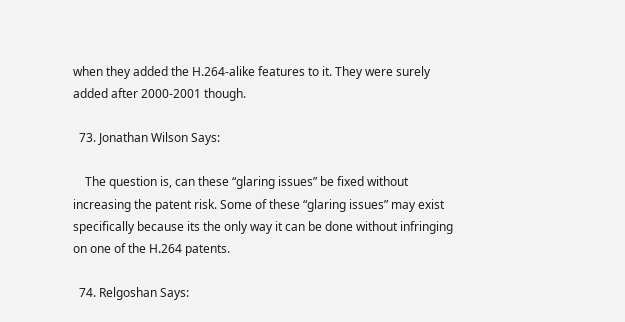when they added the H.264-alike features to it. They were surely added after 2000-2001 though.

  73. Jonathan Wilson Says:

    The question is, can these “glaring issues” be fixed without increasing the patent risk. Some of these “glaring issues” may exist specifically because its the only way it can be done without infringing on one of the H.264 patents.

  74. Relgoshan Says: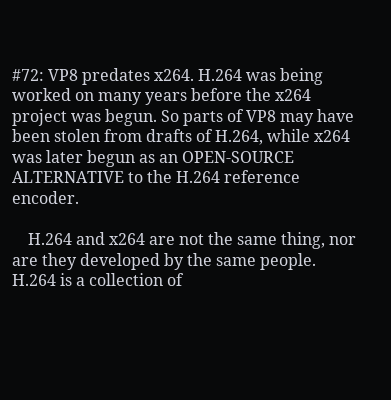#72: VP8 predates x264. H.264 was being worked on many years before the x264 project was begun. So parts of VP8 may have been stolen from drafts of H.264, while x264 was later begun as an OPEN-SOURCE ALTERNATIVE to the H.264 reference encoder.

    H.264 and x264 are not the same thing, nor are they developed by the same people. H.264 is a collection of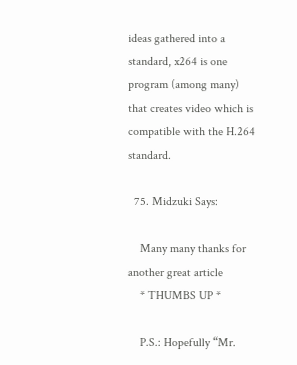ideas gathered into a standard, x264 is one program (among many) that creates video which is compatible with the H.264 standard.

  75. Midzuki Says:

    Many many thanks for another great article
    * THUMBS UP *

    P.S.: Hopefully “Mr.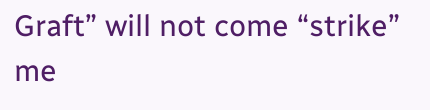Graft” will not come “strike” me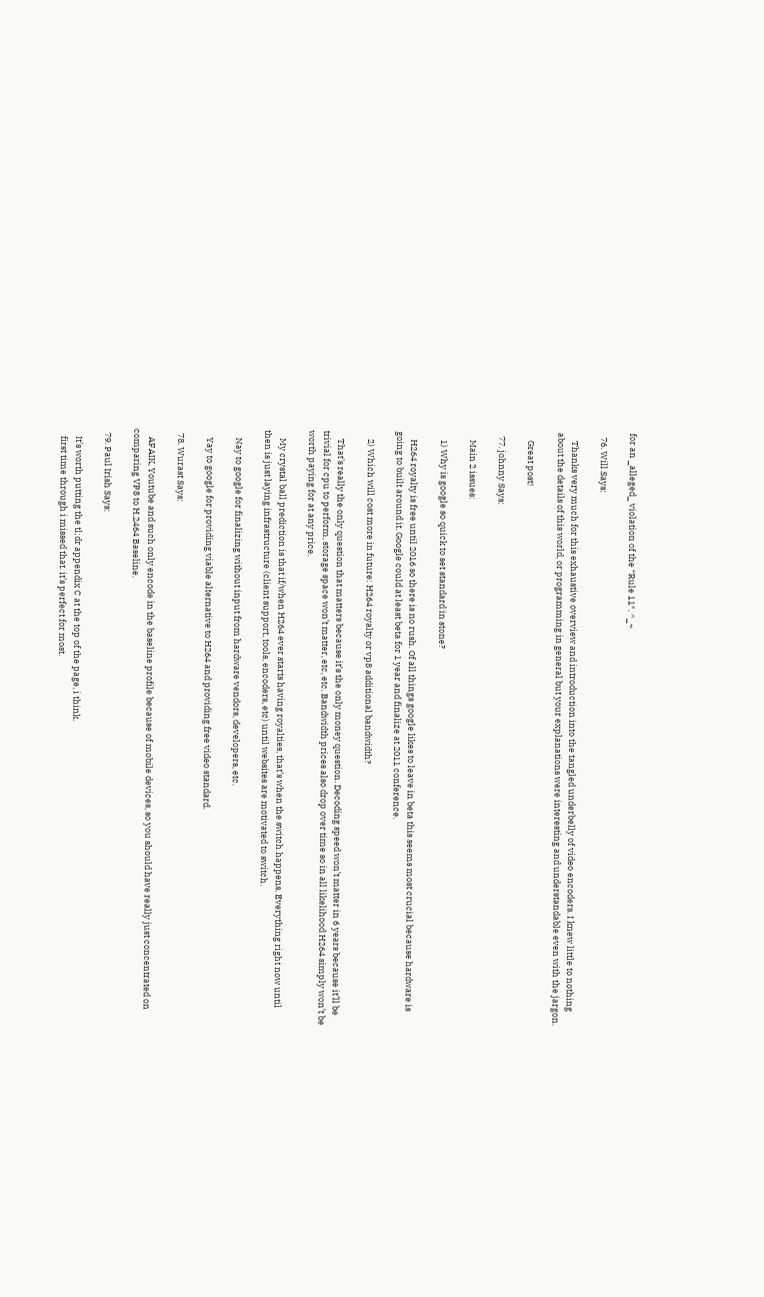for an _alleged_ violation of the “Rule 11″. ^_~

  76. Will Says:

    Thanks very much for this exhaustive overview and introduction into the tangled underbelly of video encoders. I knew little to nothing about the details of this world, or programming in general but your explanations were interesting and understandable even with the jargon.

    Great post!

  77. johnny Says:

    Main 2 issues:

    1) Why is google so quick to set standard in stone?

    H264 royalty is free until 2016 so there is no rush. Of all things google likes to leave in beta this seems most crucial because hardware is going to built around it. Google could at least beta for 1 year and finalize at 2011 conference.

    2) Which will cost more in future: H264 royalty or vp8 additional bandwidth?

    That’s really the only question that matters because it’s the only money question. Decoding speed won’t matter in 6 years because it’ll be trivial for cpu to perform, storage space won’t matter, etc, etc. Bandwidth prices also drop over time so in all likelihood H264 simply won’t be worth paying for at any price.

    My crystal ball prediction is that if/when H264 ever starts having royalties, that’s when the switch happens. Everything right now until then is just laying infrastructure (client support, tools, encoders, etc) until websites are motivated to switch.

    Nay to google for finalizing without input from hardware vendors, developers, etc.

    Yay to google for providing viable alternative to H264 and providing free video standard.

  78. Wurast Says:

    AFAIK, Youtube and such only encode in the baseline profile because of mobile devices, so you should have really just concentrated on comparing VP8 to H.2464 Baseline.

  79. Paul Irish Says:

    It’s worth putting the tl;dr appendix C at the top of the page, i think.
    first time through i missed that. it’s perfect for most.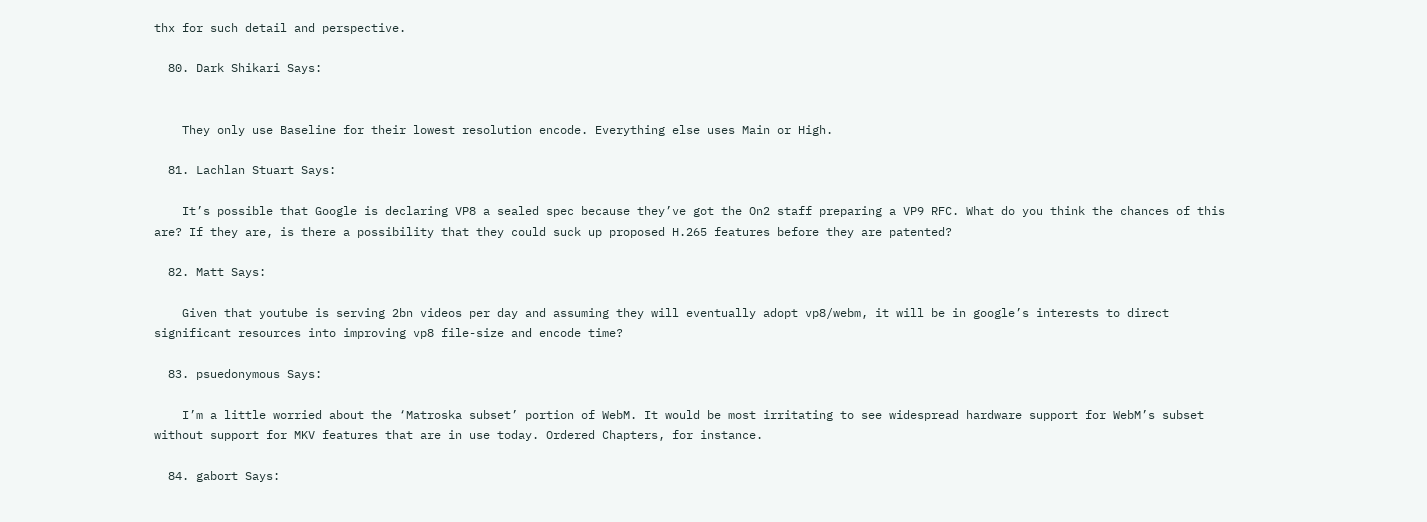thx for such detail and perspective.

  80. Dark Shikari Says:


    They only use Baseline for their lowest resolution encode. Everything else uses Main or High.

  81. Lachlan Stuart Says:

    It’s possible that Google is declaring VP8 a sealed spec because they’ve got the On2 staff preparing a VP9 RFC. What do you think the chances of this are? If they are, is there a possibility that they could suck up proposed H.265 features before they are patented?

  82. Matt Says:

    Given that youtube is serving 2bn videos per day and assuming they will eventually adopt vp8/webm, it will be in google’s interests to direct significant resources into improving vp8 file-size and encode time?

  83. psuedonymous Says:

    I’m a little worried about the ‘Matroska subset’ portion of WebM. It would be most irritating to see widespread hardware support for WebM’s subset without support for MKV features that are in use today. Ordered Chapters, for instance.

  84. gabort Says: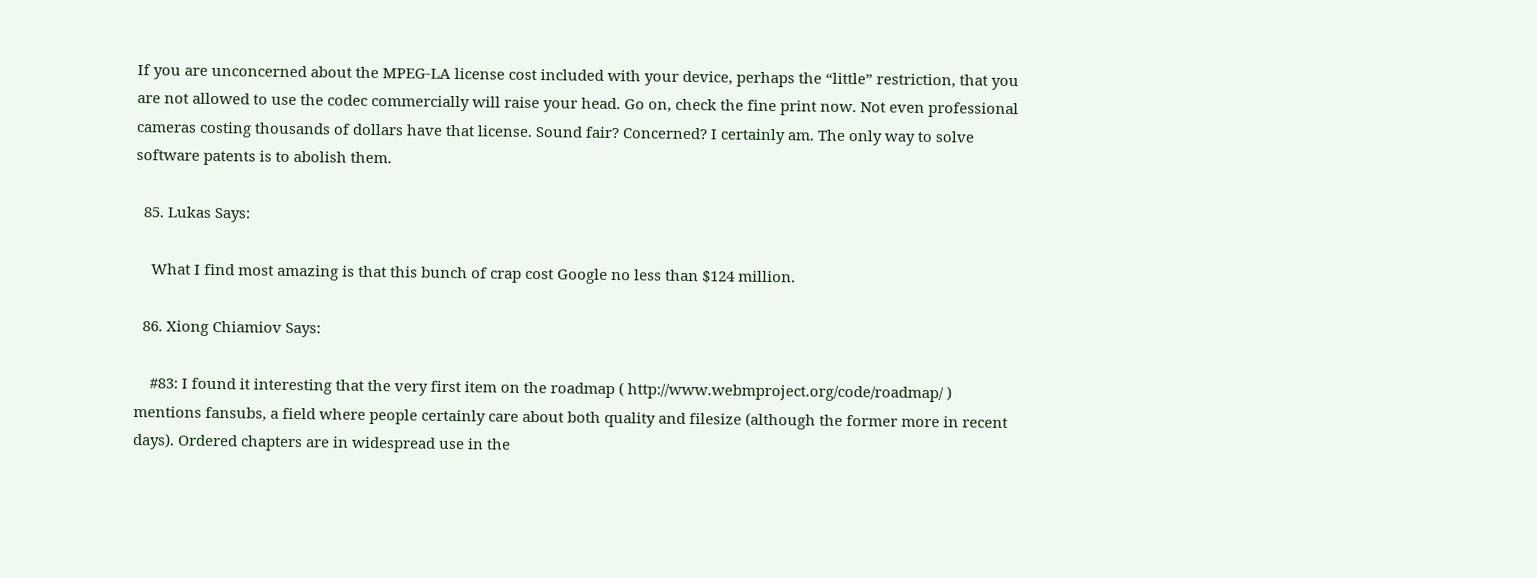If you are unconcerned about the MPEG-LA license cost included with your device, perhaps the “little” restriction, that you are not allowed to use the codec commercially will raise your head. Go on, check the fine print now. Not even professional cameras costing thousands of dollars have that license. Sound fair? Concerned? I certainly am. The only way to solve software patents is to abolish them.

  85. Lukas Says:

    What I find most amazing is that this bunch of crap cost Google no less than $124 million.

  86. Xiong Chiamiov Says:

    #83: I found it interesting that the very first item on the roadmap ( http://www.webmproject.org/code/roadmap/ ) mentions fansubs, a field where people certainly care about both quality and filesize (although the former more in recent days). Ordered chapters are in widespread use in the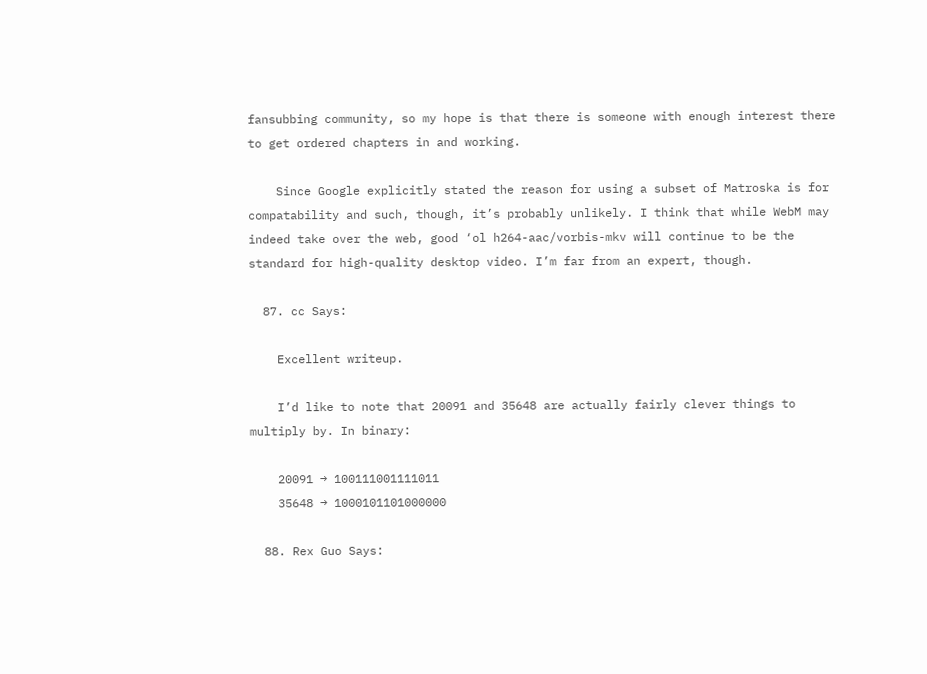fansubbing community, so my hope is that there is someone with enough interest there to get ordered chapters in and working.

    Since Google explicitly stated the reason for using a subset of Matroska is for compatability and such, though, it’s probably unlikely. I think that while WebM may indeed take over the web, good ‘ol h264-aac/vorbis-mkv will continue to be the standard for high-quality desktop video. I’m far from an expert, though.

  87. cc Says:

    Excellent writeup.

    I’d like to note that 20091 and 35648 are actually fairly clever things to multiply by. In binary:

    20091 → 100111001111011
    35648 → 1000101101000000

  88. Rex Guo Says: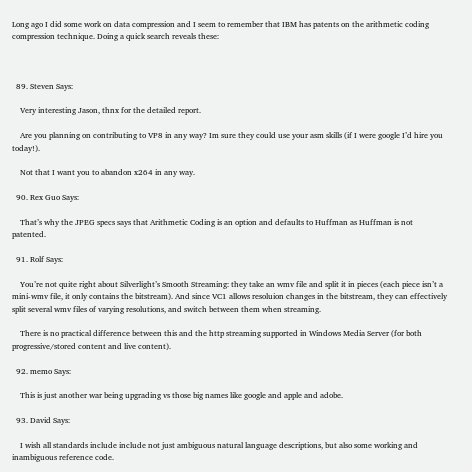Long ago I did some work on data compression and I seem to remember that IBM has patents on the arithmetic coding compression technique. Doing a quick search reveals these:



  89. Steven Says:

    Very interesting Jason, thnx for the detailed report.

    Are you planning on contributing to VP8 in any way? Im sure they could use your asm skills (if I were google I’d hire you today!).

    Not that I want you to abandon x264 in any way.

  90. Rex Guo Says:

    That’s why the JPEG specs says that Arithmetic Coding is an option and defaults to Huffman as Huffman is not patented.

  91. Rolf Says:

    You’re not quite right about Silverlight’s Smooth Streaming: they take an wmv file and split it in pieces (each piece isn’t a mini-wmv file, it only contains the bitstream). And since VC1 allows resoluion changes in the bitstream, they can effectively split several wmv files of varying resolutions, and switch between them when streaming.

    There is no practical difference between this and the http streaming supported in Windows Media Server (for both progressive/stored content and live content).

  92. memo Says:

    This is just another war being upgrading vs those big names like google and apple and adobe.

  93. David Says:

    I wish all standards include include not just ambiguous natural language descriptions, but also some working and inambiguous reference code.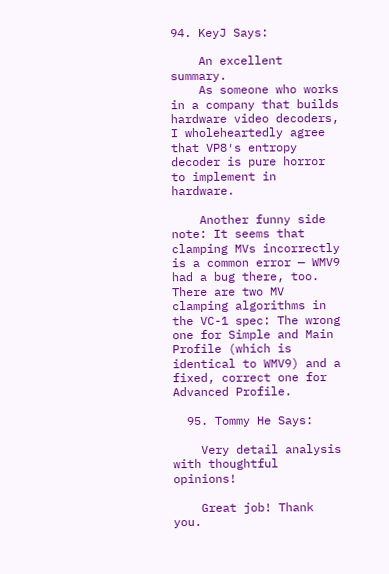94. KeyJ Says:

    An excellent summary.
    As someone who works in a company that builds hardware video decoders, I wholeheartedly agree that VP8′s entropy decoder is pure horror to implement in hardware.

    Another funny side note: It seems that clamping MVs incorrectly is a common error — WMV9 had a bug there, too. There are two MV clamping algorithms in the VC-1 spec: The wrong one for Simple and Main Profile (which is identical to WMV9) and a fixed, correct one for Advanced Profile.

  95. Tommy He Says:

    Very detail analysis with thoughtful opinions!

    Great job! Thank you.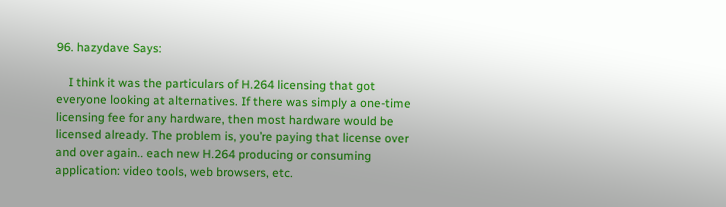96. hazydave Says:

    I think it was the particulars of H.264 licensing that got everyone looking at alternatives. If there was simply a one-time licensing fee for any hardware, then most hardware would be licensed already. The problem is, you’re paying that license over and over again.. each new H.264 producing or consuming application: video tools, web browsers, etc.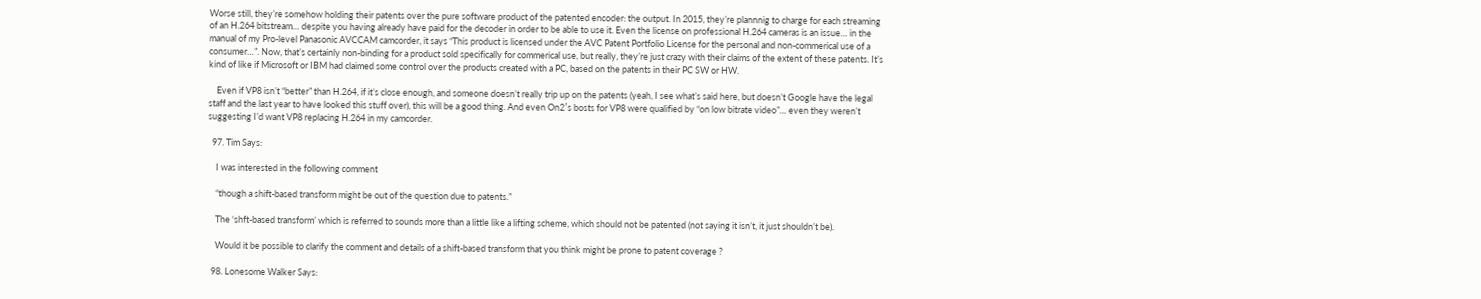Worse still, they’re somehow holding their patents over the pure software product of the patented encoder: the output. In 2015, they’re plannnig to charge for each streaming of an H.264 bitstream… despite you having already have paid for the decoder in order to be able to use it. Even the license on professional H.264 cameras is an issue… in the manual of my Pro-level Panasonic AVCCAM camcorder, it says “This product is licensed under the AVC Patent Portfolio License for the personal and non-commerical use of a consumer…”. Now, that’s certainly non-binding for a product sold specifically for commerical use, but really, they’re just crazy with their claims of the extent of these patents. It’s kind of like if Microsoft or IBM had claimed some control over the products created with a PC, based on the patents in their PC SW or HW.

    Even if VP8 isn’t “better” than H.264, if it’s close enough, and someone doesn’t really trip up on the patents (yeah, I see what’s said here, but doesn’t Google have the legal staff and the last year to have looked this stuff over), this will be a good thing. And even On2′s bosts for VP8 were qualified by “on low bitrate video”… even they weren’t suggesting I’d want VP8 replacing H.264 in my camcorder.

  97. Tim Says:

    I was interested in the following comment

    “though a shift-based transform might be out of the question due to patents.”

    The ‘shft-based transform’ which is referred to sounds more than a little like a lifting scheme, which should not be patented (not saying it isn’t, it just shouldn’t be).

    Would it be possible to clarify the comment and details of a shift-based transform that you think might be prone to patent coverage ?

  98. Lonesome Walker Says: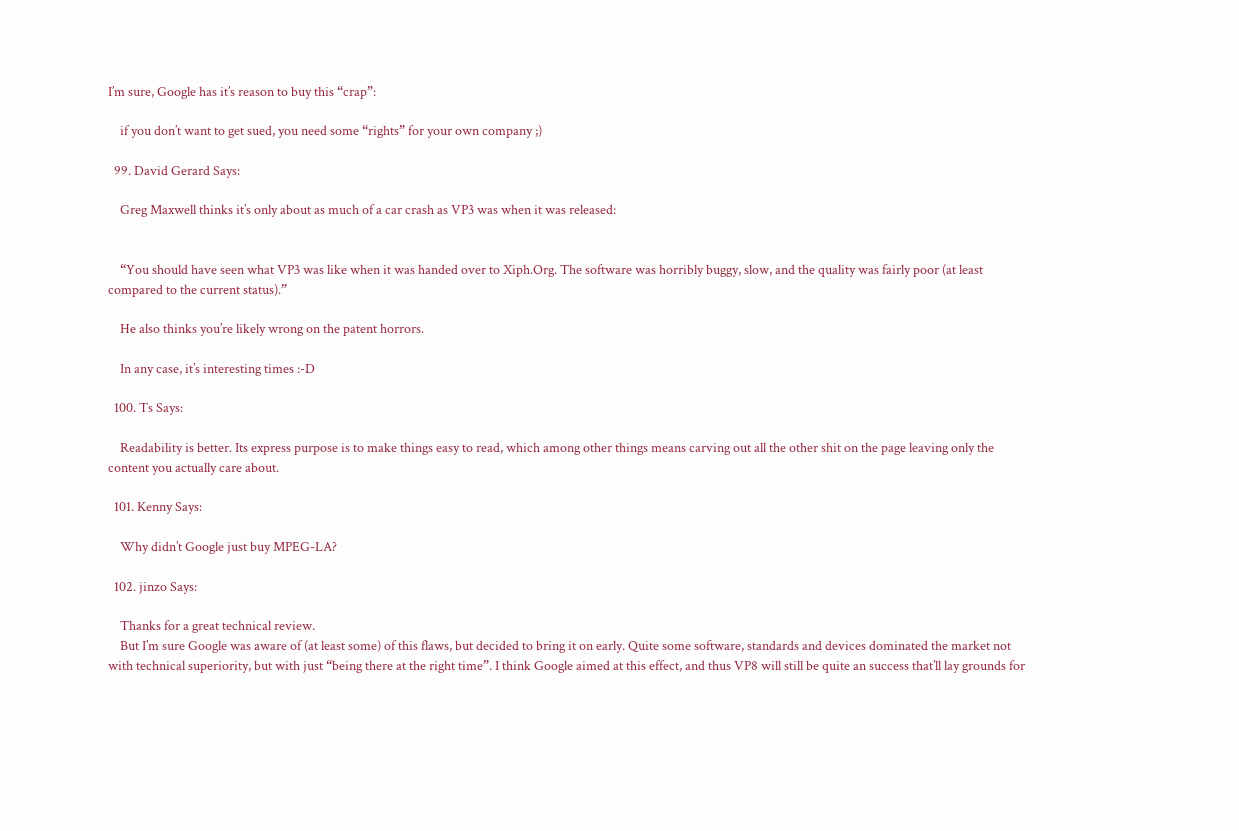I’m sure, Google has it’s reason to buy this “crap”:

    if you don’t want to get sued, you need some “rights” for your own company ;)

  99. David Gerard Says:

    Greg Maxwell thinks it’s only about as much of a car crash as VP3 was when it was released:


    “You should have seen what VP3 was like when it was handed over to Xiph.Org. The software was horribly buggy, slow, and the quality was fairly poor (at least compared to the current status).”

    He also thinks you’re likely wrong on the patent horrors.

    In any case, it’s interesting times :-D

  100. Ts Says:

    Readability is better. Its express purpose is to make things easy to read, which among other things means carving out all the other shit on the page leaving only the content you actually care about.

  101. Kenny Says:

    Why didn’t Google just buy MPEG-LA?

  102. jinzo Says:

    Thanks for a great technical review.
    But I’m sure Google was aware of (at least some) of this flaws, but decided to bring it on early. Quite some software, standards and devices dominated the market not with technical superiority, but with just “being there at the right time”. I think Google aimed at this effect, and thus VP8 will still be quite an success that’ll lay grounds for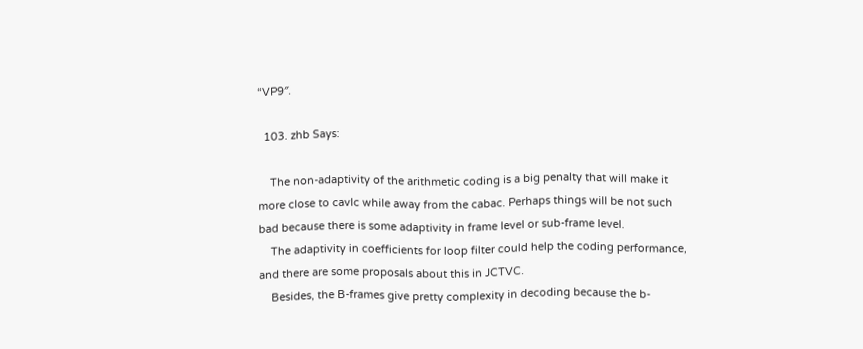“VP9″.

  103. zhb Says:

    The non-adaptivity of the arithmetic coding is a big penalty that will make it more close to cavlc while away from the cabac. Perhaps things will be not such bad because there is some adaptivity in frame level or sub-frame level.
    The adaptivity in coefficients for loop filter could help the coding performance, and there are some proposals about this in JCTVC.
    Besides, the B-frames give pretty complexity in decoding because the b-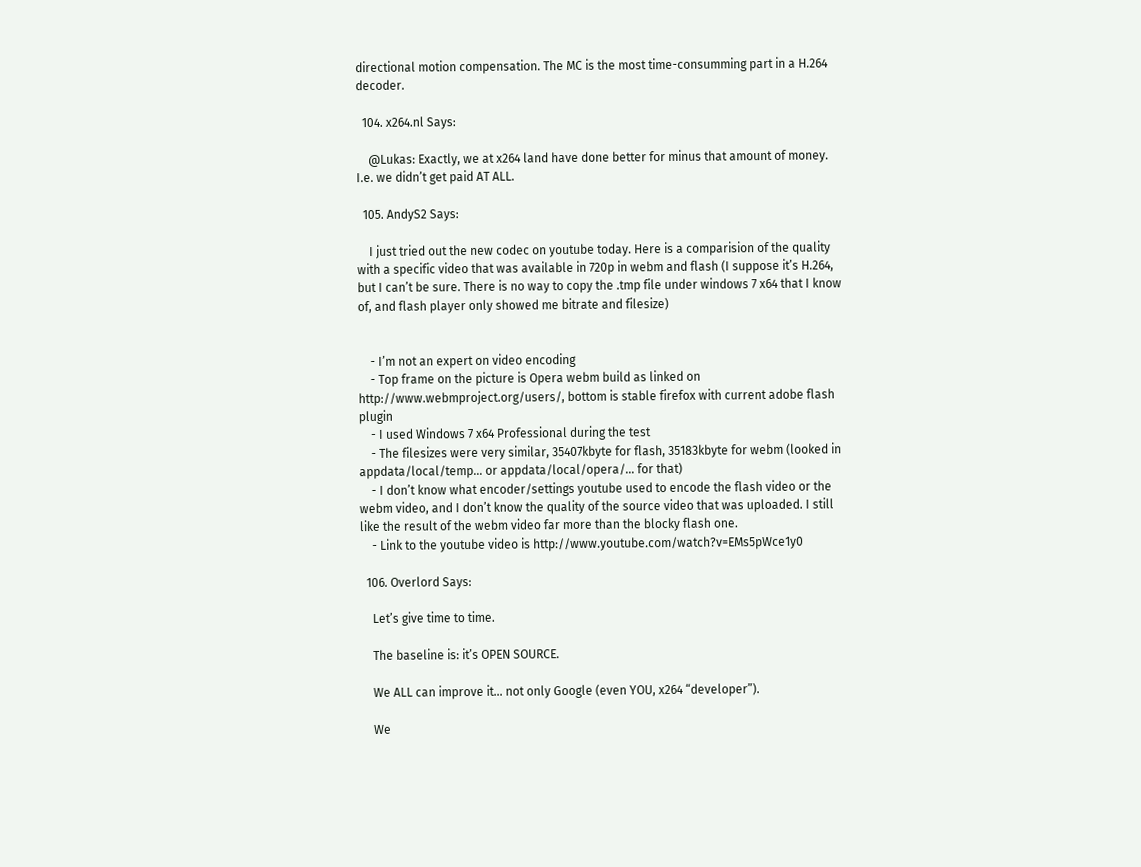directional motion compensation. The MC is the most time-consumming part in a H.264 decoder.

  104. x264.nl Says:

    @Lukas: Exactly, we at x264 land have done better for minus that amount of money. I.e. we didn’t get paid AT ALL.

  105. AndyS2 Says:

    I just tried out the new codec on youtube today. Here is a comparision of the quality with a specific video that was available in 720p in webm and flash (I suppose it’s H.264, but I can’t be sure. There is no way to copy the .tmp file under windows 7 x64 that I know of, and flash player only showed me bitrate and filesize)


    - I’m not an expert on video encoding
    - Top frame on the picture is Opera webm build as linked on http://www.webmproject.org/users/, bottom is stable firefox with current adobe flash plugin
    - I used Windows 7 x64 Professional during the test
    - The filesizes were very similar, 35407kbyte for flash, 35183kbyte for webm (looked in appdata/local/temp… or appdata/local/opera/… for that)
    - I don’t know what encoder/settings youtube used to encode the flash video or the webm video, and I don’t know the quality of the source video that was uploaded. I still like the result of the webm video far more than the blocky flash one.
    - Link to the youtube video is http://www.youtube.com/watch?v=EMs5pWce1y0

  106. Overlord Says:

    Let’s give time to time.

    The baseline is: it’s OPEN SOURCE.

    We ALL can improve it… not only Google (even YOU, x264 “developer”).

    We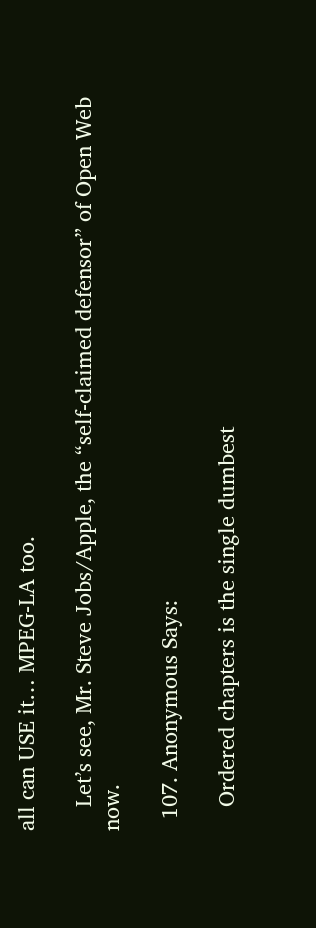all can USE it… MPEG-LA too.

    Let’s see, Mr. Steve Jobs/Apple, the “self-claimed defensor” of Open Web now.

  107. Anonymous Says:

    Ordered chapters is the single dumbest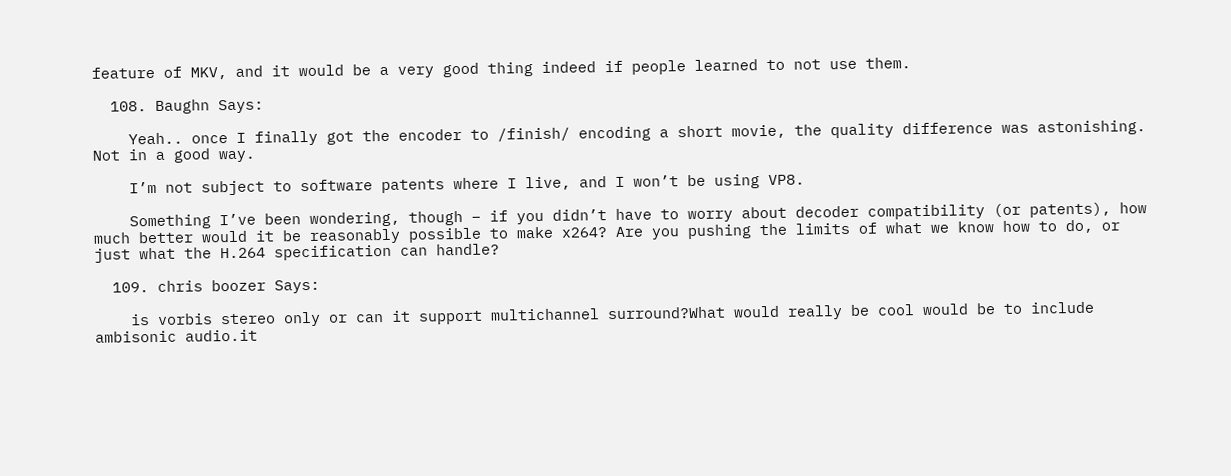feature of MKV, and it would be a very good thing indeed if people learned to not use them.

  108. Baughn Says:

    Yeah.. once I finally got the encoder to /finish/ encoding a short movie, the quality difference was astonishing. Not in a good way.

    I’m not subject to software patents where I live, and I won’t be using VP8.

    Something I’ve been wondering, though – if you didn’t have to worry about decoder compatibility (or patents), how much better would it be reasonably possible to make x264? Are you pushing the limits of what we know how to do, or just what the H.264 specification can handle?

  109. chris boozer Says:

    is vorbis stereo only or can it support multichannel surround?What would really be cool would be to include ambisonic audio.it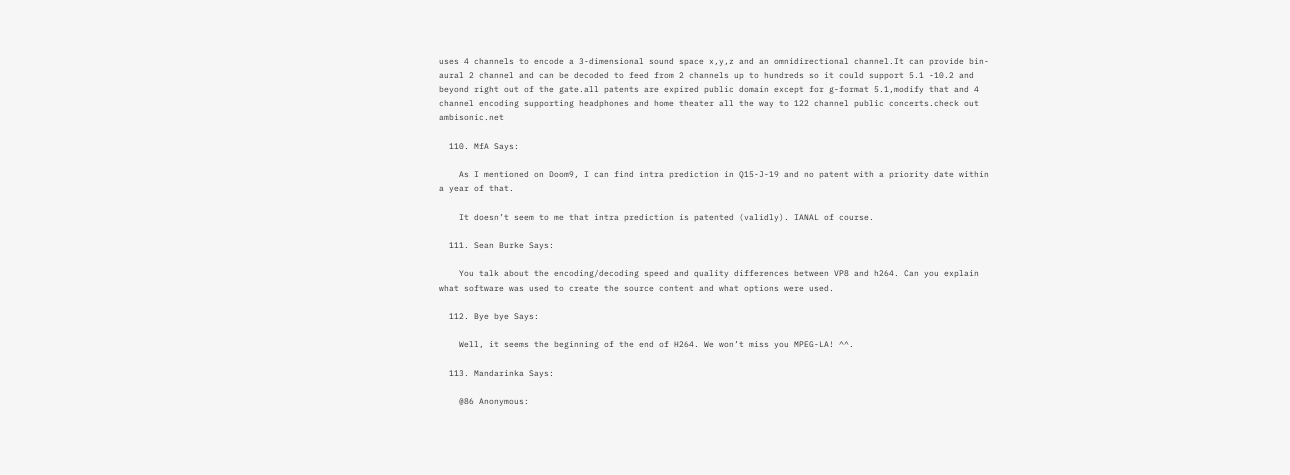uses 4 channels to encode a 3-dimensional sound space x,y,z and an omnidirectional channel.It can provide bin-aural 2 channel and can be decoded to feed from 2 channels up to hundreds so it could support 5.1 -10.2 and beyond right out of the gate.all patents are expired public domain except for g-format 5.1,modify that and 4 channel encoding supporting headphones and home theater all the way to 122 channel public concerts.check out ambisonic.net

  110. MfA Says:

    As I mentioned on Doom9, I can find intra prediction in Q15-J-19 and no patent with a priority date within a year of that.

    It doesn’t seem to me that intra prediction is patented (validly). IANAL of course.

  111. Sean Burke Says:

    You talk about the encoding/decoding speed and quality differences between VP8 and h264. Can you explain what software was used to create the source content and what options were used.

  112. Bye bye Says:

    Well, it seems the beginning of the end of H264. We won’t miss you MPEG-LA! ^^.

  113. Mandarinka Says:

    @86 Anonymous: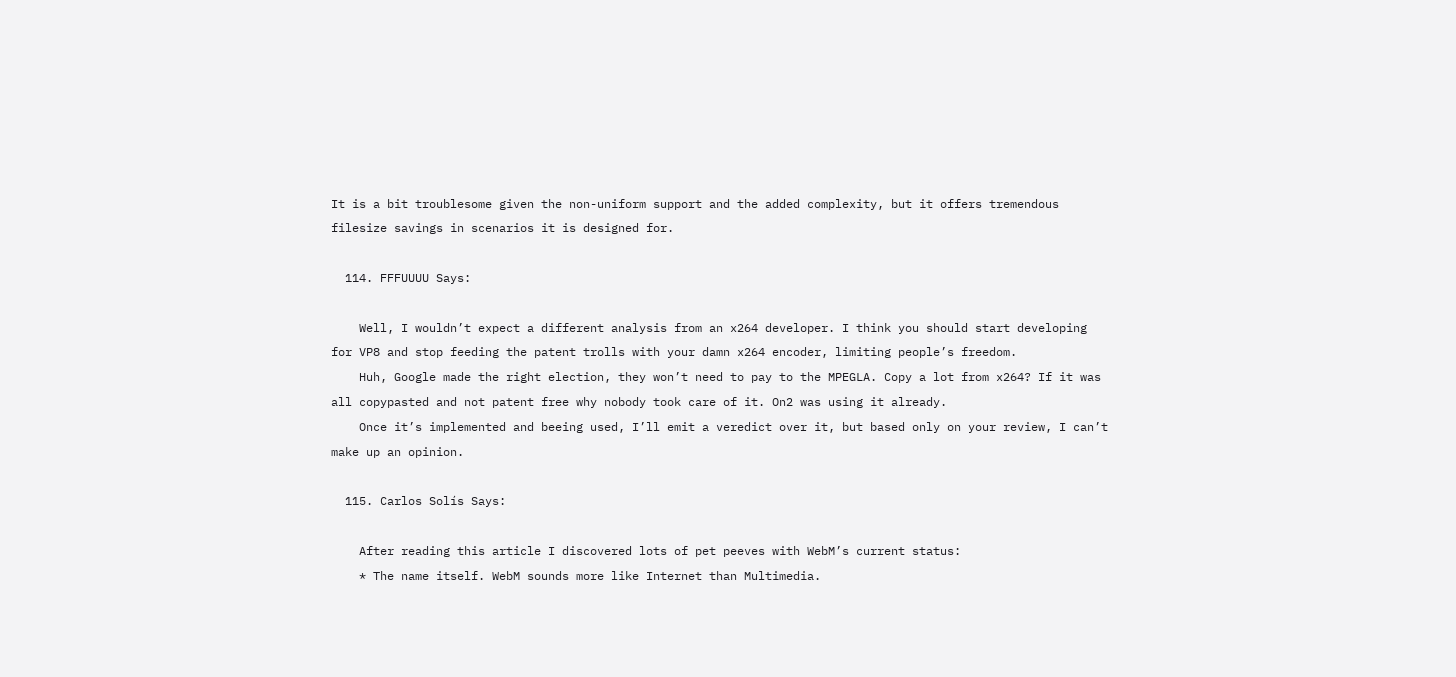It is a bit troublesome given the non-uniform support and the added complexity, but it offers tremendous filesize savings in scenarios it is designed for.

  114. FFFUUUU Says:

    Well, I wouldn’t expect a different analysis from an x264 developer. I think you should start developing for VP8 and stop feeding the patent trolls with your damn x264 encoder, limiting people’s freedom.
    Huh, Google made the right election, they won’t need to pay to the MPEGLA. Copy a lot from x264? If it was all copypasted and not patent free why nobody took care of it. On2 was using it already.
    Once it’s implemented and beeing used, I’ll emit a veredict over it, but based only on your review, I can’t make up an opinion.

  115. Carlos Solís Says:

    After reading this article I discovered lots of pet peeves with WebM’s current status:
    * The name itself. WebM sounds more like Internet than Multimedia.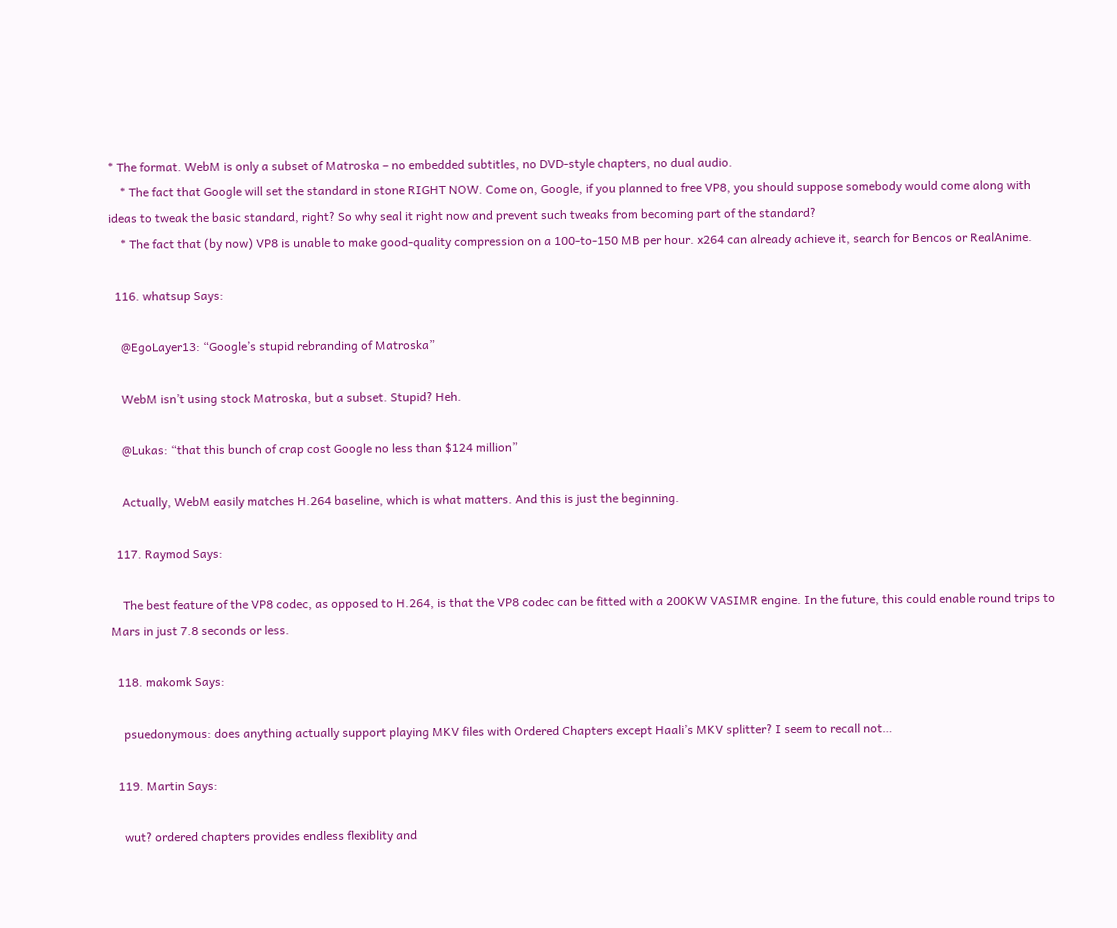* The format. WebM is only a subset of Matroska – no embedded subtitles, no DVD-style chapters, no dual audio.
    * The fact that Google will set the standard in stone RIGHT NOW. Come on, Google, if you planned to free VP8, you should suppose somebody would come along with ideas to tweak the basic standard, right? So why seal it right now and prevent such tweaks from becoming part of the standard?
    * The fact that (by now) VP8 is unable to make good-quality compression on a 100-to-150 MB per hour. x264 can already achieve it, search for Bencos or RealAnime.

  116. whatsup Says:

    @EgoLayer13: “Google’s stupid rebranding of Matroska”

    WebM isn’t using stock Matroska, but a subset. Stupid? Heh.

    @Lukas: “that this bunch of crap cost Google no less than $124 million”

    Actually, WebM easily matches H.264 baseline, which is what matters. And this is just the beginning.

  117. Raymod Says:

    The best feature of the VP8 codec, as opposed to H.264, is that the VP8 codec can be fitted with a 200KW VASIMR engine. In the future, this could enable round trips to Mars in just 7.8 seconds or less.

  118. makomk Says:

    psuedonymous: does anything actually support playing MKV files with Ordered Chapters except Haali’s MKV splitter? I seem to recall not…

  119. Martin Says:

    wut? ordered chapters provides endless flexiblity and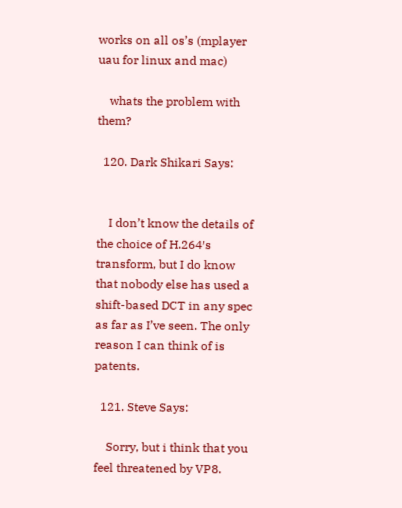works on all os’s (mplayer uau for linux and mac)

    whats the problem with them?

  120. Dark Shikari Says:


    I don’t know the details of the choice of H.264′s transform, but I do know that nobody else has used a shift-based DCT in any spec as far as I’ve seen. The only reason I can think of is patents.

  121. Steve Says:

    Sorry, but i think that you feel threatened by VP8.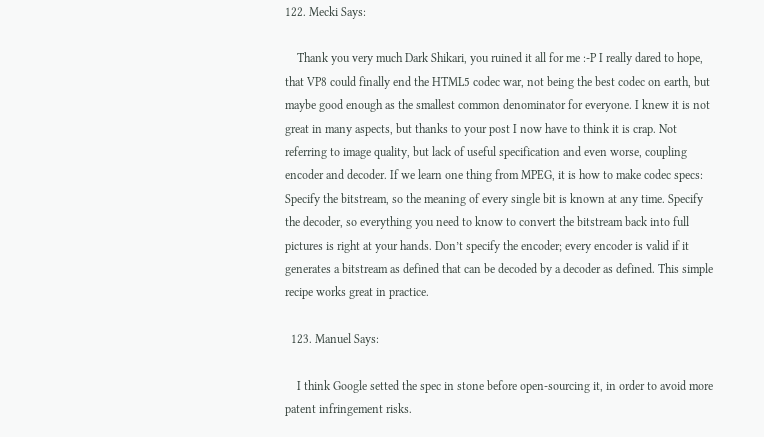122. Mecki Says:

    Thank you very much Dark Shikari, you ruined it all for me :-P I really dared to hope, that VP8 could finally end the HTML5 codec war, not being the best codec on earth, but maybe good enough as the smallest common denominator for everyone. I knew it is not great in many aspects, but thanks to your post I now have to think it is crap. Not referring to image quality, but lack of useful specification and even worse, coupling encoder and decoder. If we learn one thing from MPEG, it is how to make codec specs: Specify the bitstream, so the meaning of every single bit is known at any time. Specify the decoder, so everything you need to know to convert the bitstream back into full pictures is right at your hands. Don’t specify the encoder; every encoder is valid if it generates a bitstream as defined that can be decoded by a decoder as defined. This simple recipe works great in practice.

  123. Manuel Says:

    I think Google setted the spec in stone before open-sourcing it, in order to avoid more patent infringement risks.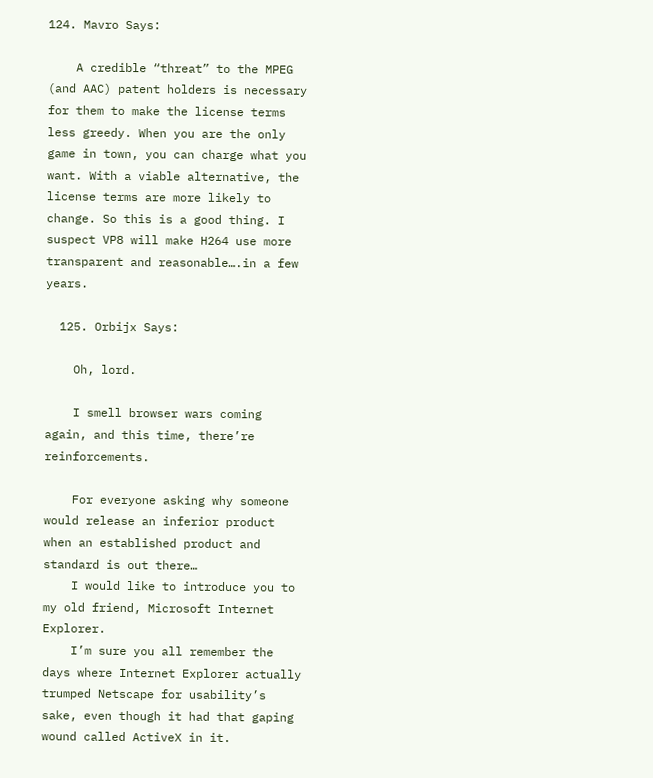124. Mavro Says:

    A credible “threat” to the MPEG (and AAC) patent holders is necessary for them to make the license terms less greedy. When you are the only game in town, you can charge what you want. With a viable alternative, the license terms are more likely to change. So this is a good thing. I suspect VP8 will make H264 use more transparent and reasonable….in a few years.

  125. Orbijx Says:

    Oh, lord.

    I smell browser wars coming again, and this time, there’re reinforcements.

    For everyone asking why someone would release an inferior product when an established product and standard is out there…
    I would like to introduce you to my old friend, Microsoft Internet Explorer.
    I’m sure you all remember the days where Internet Explorer actually trumped Netscape for usability’s sake, even though it had that gaping wound called ActiveX in it.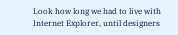Look how long we had to live with Internet Explorer, until designers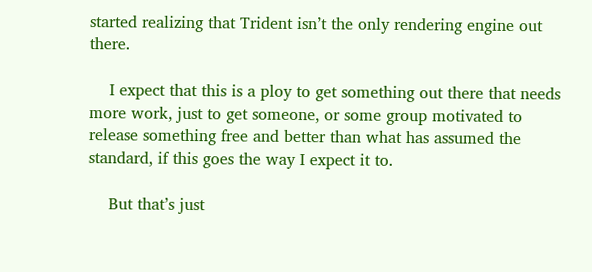started realizing that Trident isn’t the only rendering engine out there.

    I expect that this is a ploy to get something out there that needs more work, just to get someone, or some group motivated to release something free and better than what has assumed the standard, if this goes the way I expect it to.

    But that’s just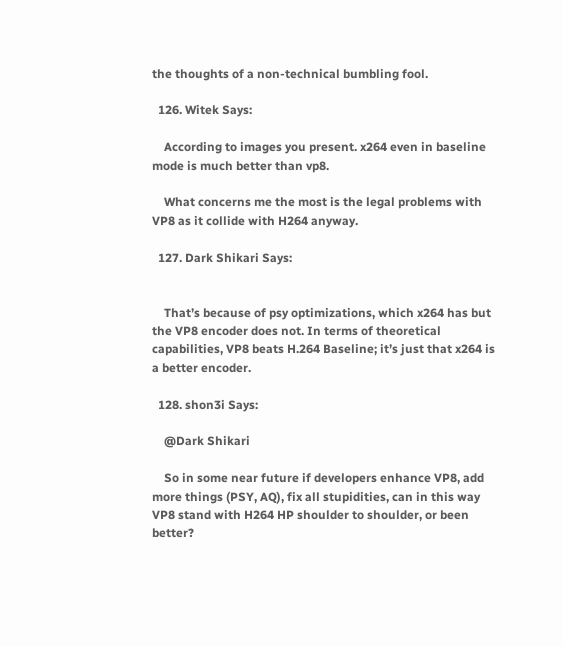the thoughts of a non-technical bumbling fool.

  126. Witek Says:

    According to images you present. x264 even in baseline mode is much better than vp8.

    What concerns me the most is the legal problems with VP8 as it collide with H264 anyway.

  127. Dark Shikari Says:


    That’s because of psy optimizations, which x264 has but the VP8 encoder does not. In terms of theoretical capabilities, VP8 beats H.264 Baseline; it’s just that x264 is a better encoder.

  128. shon3i Says:

    @Dark Shikari

    So in some near future if developers enhance VP8, add more things (PSY, AQ), fix all stupidities, can in this way VP8 stand with H264 HP shoulder to shoulder, or been better?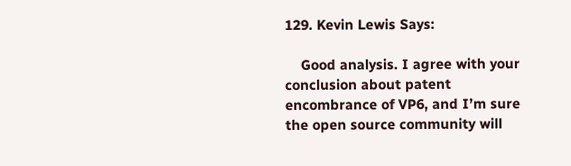129. Kevin Lewis Says:

    Good analysis. I agree with your conclusion about patent encombrance of VP6, and I’m sure the open source community will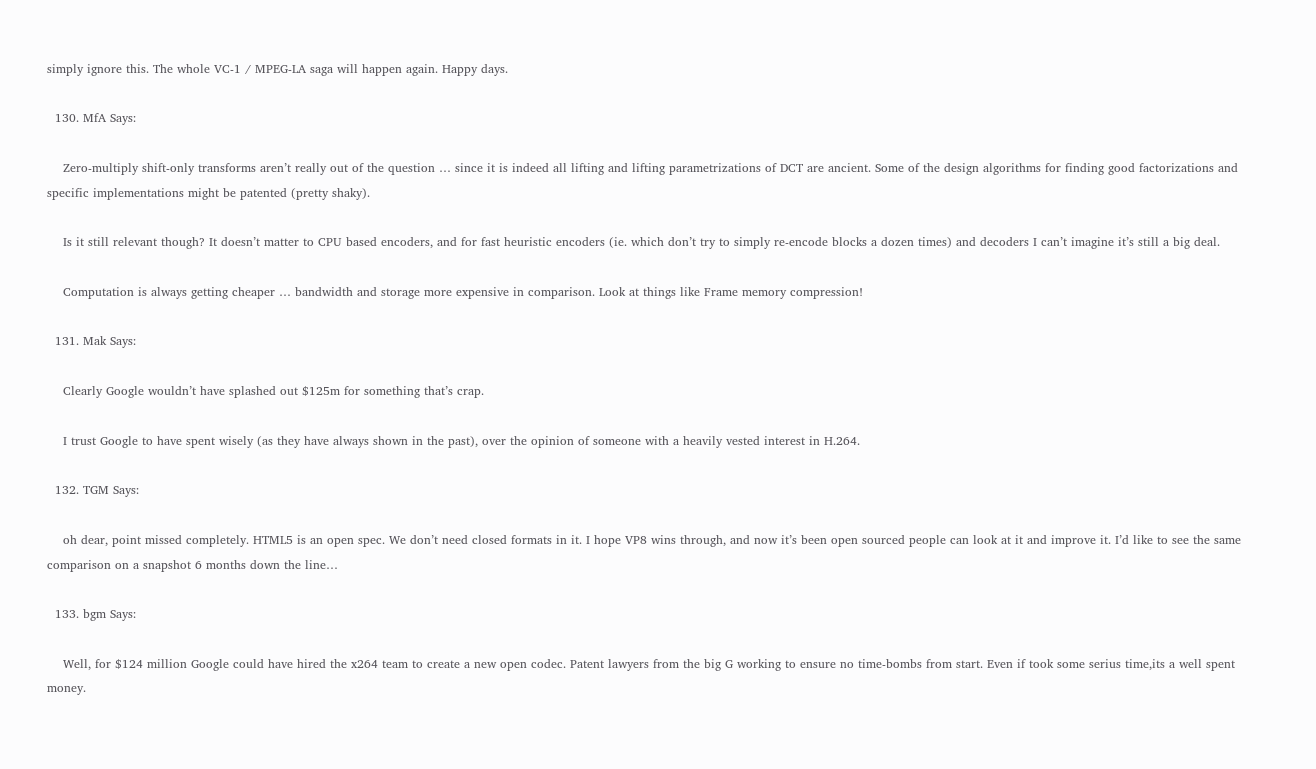simply ignore this. The whole VC-1 / MPEG-LA saga will happen again. Happy days.

  130. MfA Says:

    Zero-multiply shift-only transforms aren’t really out of the question … since it is indeed all lifting and lifting parametrizations of DCT are ancient. Some of the design algorithms for finding good factorizations and specific implementations might be patented (pretty shaky).

    Is it still relevant though? It doesn’t matter to CPU based encoders, and for fast heuristic encoders (ie. which don’t try to simply re-encode blocks a dozen times) and decoders I can’t imagine it’s still a big deal.

    Computation is always getting cheaper … bandwidth and storage more expensive in comparison. Look at things like Frame memory compression!

  131. Mak Says:

    Clearly Google wouldn’t have splashed out $125m for something that’s crap.

    I trust Google to have spent wisely (as they have always shown in the past), over the opinion of someone with a heavily vested interest in H.264.

  132. TGM Says:

    oh dear, point missed completely. HTML5 is an open spec. We don’t need closed formats in it. I hope VP8 wins through, and now it’s been open sourced people can look at it and improve it. I’d like to see the same comparison on a snapshot 6 months down the line…

  133. bgm Says:

    Well, for $124 million Google could have hired the x264 team to create a new open codec. Patent lawyers from the big G working to ensure no time-bombs from start. Even if took some serius time,its a well spent money.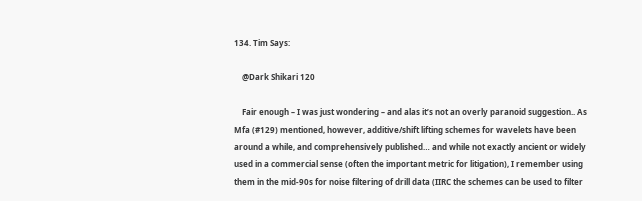134. Tim Says:

    @Dark Shikari 120

    Fair enough – I was just wondering – and alas it’s not an overly paranoid suggestion.. As Mfa (#129) mentioned, however, additive/shift lifting schemes for wavelets have been around a while, and comprehensively published… and while not exactly ancient or widely used in a commercial sense (often the important metric for litigation), I remember using them in the mid-90s for noise filtering of drill data (IIRC the schemes can be used to filter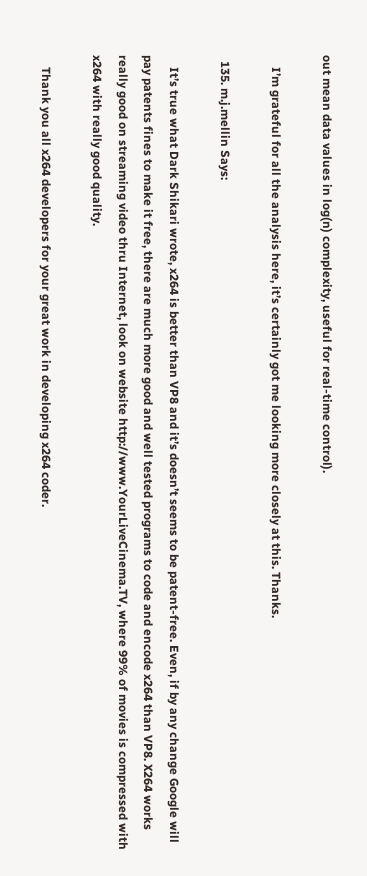out mean data values in log(n) complexity, useful for real-time control).

    I’m grateful for all the analysis here, it’s certainly got me looking more closely at this. Thanks.

  135. m.j.mellin Says:

    It’s true what Dark Shikari wrote, x264 is better than VP8 and it’s doesn’t seems to be patent-free. Even, if by any change Google will pay patents fines to make it free, there are much more good and well tested programs to code and encode x264 than VP8. X264 works really good on streaming video thru Internet, look on website http://www.YourLiveCinema.TV, where 99% of movies is compressed with x264 with really good quality.

    Thank you all x264 developers for your great work in developing x264 coder.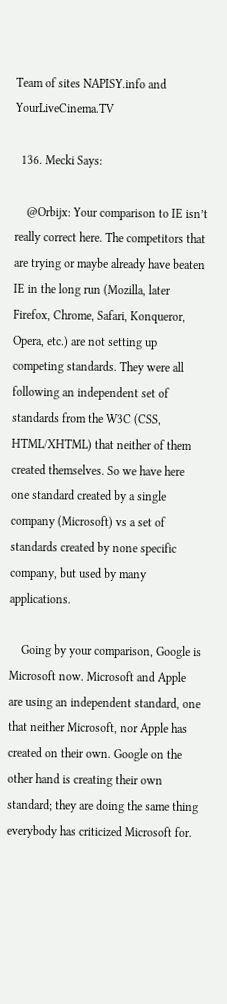Team of sites NAPISY.info and YourLiveCinema.TV

  136. Mecki Says:

    @Orbijx: Your comparison to IE isn’t really correct here. The competitors that are trying or maybe already have beaten IE in the long run (Mozilla, later Firefox, Chrome, Safari, Konqueror, Opera, etc.) are not setting up competing standards. They were all following an independent set of standards from the W3C (CSS, HTML/XHTML) that neither of them created themselves. So we have here one standard created by a single company (Microsoft) vs a set of standards created by none specific company, but used by many applications.

    Going by your comparison, Google is Microsoft now. Microsoft and Apple are using an independent standard, one that neither Microsoft, nor Apple has created on their own. Google on the other hand is creating their own standard; they are doing the same thing everybody has criticized Microsoft for.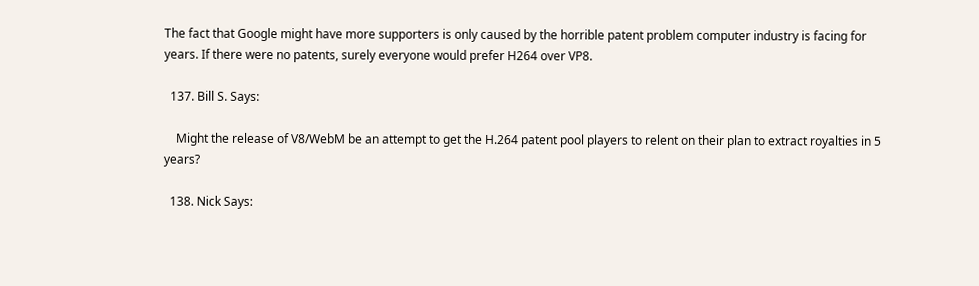The fact that Google might have more supporters is only caused by the horrible patent problem computer industry is facing for years. If there were no patents, surely everyone would prefer H264 over VP8.

  137. Bill S. Says:

    Might the release of V8/WebM be an attempt to get the H.264 patent pool players to relent on their plan to extract royalties in 5 years?

  138. Nick Says: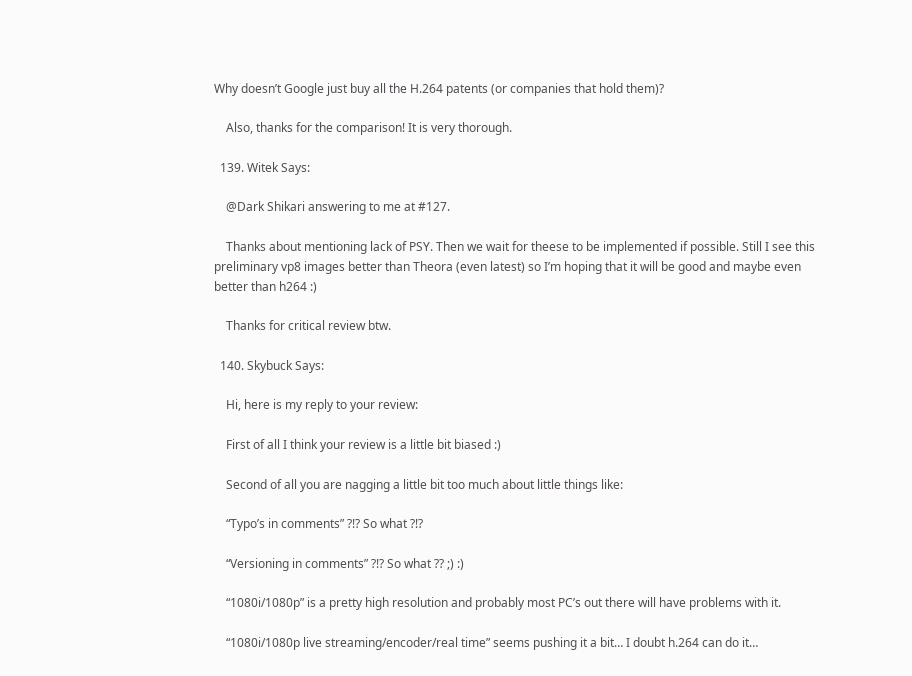Why doesn’t Google just buy all the H.264 patents (or companies that hold them)?

    Also, thanks for the comparison! It is very thorough.

  139. Witek Says:

    @Dark Shikari answering to me at #127.

    Thanks about mentioning lack of PSY. Then we wait for theese to be implemented if possible. Still I see this preliminary vp8 images better than Theora (even latest) so I’m hoping that it will be good and maybe even better than h264 :)

    Thanks for critical review btw.

  140. Skybuck Says:

    Hi, here is my reply to your review:

    First of all I think your review is a little bit biased :)

    Second of all you are nagging a little bit too much about little things like:

    “Typo’s in comments” ?!? So what ?!?

    “Versioning in comments” ?!? So what ?? ;) :)

    “1080i/1080p” is a pretty high resolution and probably most PC’s out there will have problems with it.

    “1080i/1080p live streaming/encoder/real time” seems pushing it a bit… I doubt h.264 can do it…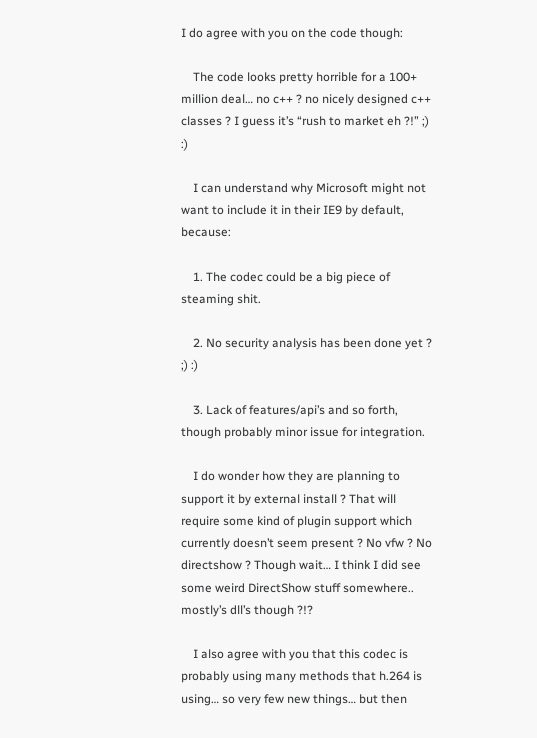I do agree with you on the code though:

    The code looks pretty horrible for a 100+ million deal… no c++ ? no nicely designed c++ classes ? I guess it’s “rush to market eh ?!” ;) :)

    I can understand why Microsoft might not want to include it in their IE9 by default, because:

    1. The codec could be a big piece of steaming shit.

    2. No security analysis has been done yet ? ;) :)

    3. Lack of features/api’s and so forth, though probably minor issue for integration.

    I do wonder how they are planning to support it by external install ? That will require some kind of plugin support which currently doesn’t seem present ? No vfw ? No directshow ? Though wait… I think I did see some weird DirectShow stuff somewhere.. mostly’s dll’s though ?!?

    I also agree with you that this codec is probably using many methods that h.264 is using… so very few new things… but then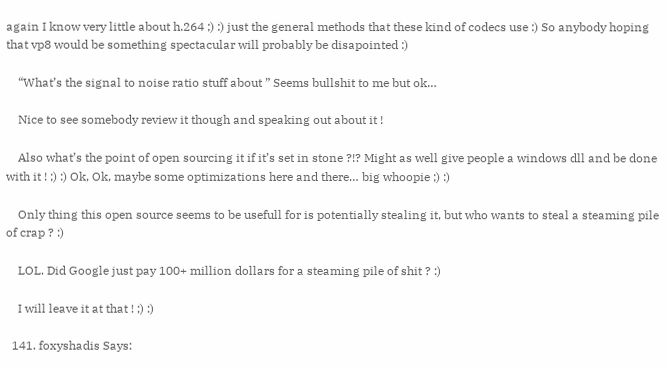again I know very little about h.264 ;) :) just the general methods that these kind of codecs use :) So anybody hoping that vp8 would be something spectacular will probably be disapointed :)

    “What’s the signal to noise ratio stuff about ” Seems bullshit to me but ok…

    Nice to see somebody review it though and speaking out about it !

    Also what’s the point of open sourcing it if it’s set in stone ?!? Might as well give people a windows dll and be done with it ! ;) :) Ok, Ok, maybe some optimizations here and there… big whoopie ;) :)

    Only thing this open source seems to be usefull for is potentially stealing it, but who wants to steal a steaming pile of crap ? :)

    LOL. Did Google just pay 100+ million dollars for a steaming pile of shit ? :)

    I will leave it at that ! ;) :)

  141. foxyshadis Says: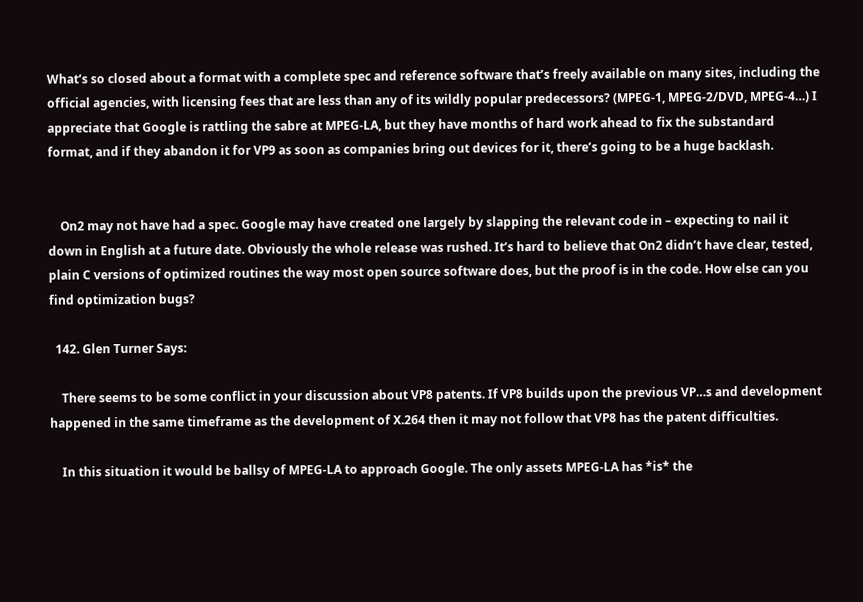What’s so closed about a format with a complete spec and reference software that’s freely available on many sites, including the official agencies, with licensing fees that are less than any of its wildly popular predecessors? (MPEG-1, MPEG-2/DVD, MPEG-4…) I appreciate that Google is rattling the sabre at MPEG-LA, but they have months of hard work ahead to fix the substandard format, and if they abandon it for VP9 as soon as companies bring out devices for it, there’s going to be a huge backlash.


    On2 may not have had a spec. Google may have created one largely by slapping the relevant code in – expecting to nail it down in English at a future date. Obviously the whole release was rushed. It’s hard to believe that On2 didn’t have clear, tested, plain C versions of optimized routines the way most open source software does, but the proof is in the code. How else can you find optimization bugs?

  142. Glen Turner Says:

    There seems to be some conflict in your discussion about VP8 patents. If VP8 builds upon the previous VP…s and development happened in the same timeframe as the development of X.264 then it may not follow that VP8 has the patent difficulties.

    In this situation it would be ballsy of MPEG-LA to approach Google. The only assets MPEG-LA has *is* the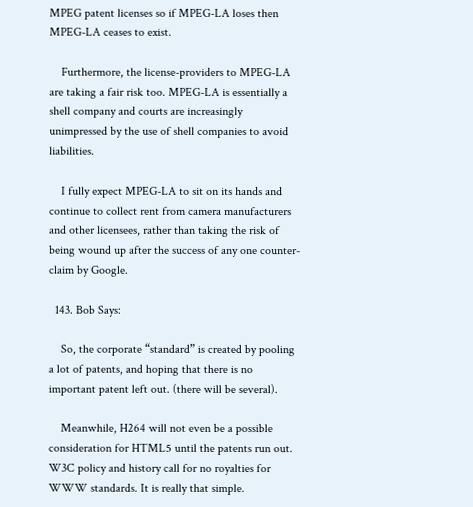MPEG patent licenses so if MPEG-LA loses then MPEG-LA ceases to exist.

    Furthermore, the license-providers to MPEG-LA are taking a fair risk too. MPEG-LA is essentially a shell company and courts are increasingly unimpressed by the use of shell companies to avoid liabilities.

    I fully expect MPEG-LA to sit on its hands and continue to collect rent from camera manufacturers and other licensees, rather than taking the risk of being wound up after the success of any one counter-claim by Google.

  143. Bob Says:

    So, the corporate “standard” is created by pooling a lot of patents, and hoping that there is no important patent left out. (there will be several).

    Meanwhile, H264 will not even be a possible consideration for HTML5 until the patents run out. W3C policy and history call for no royalties for WWW standards. It is really that simple.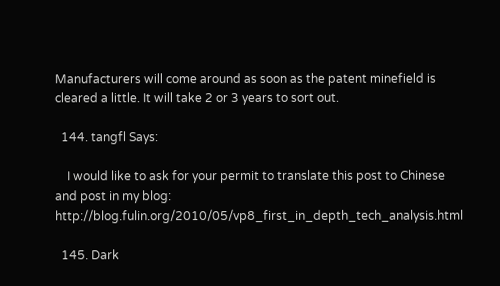Manufacturers will come around as soon as the patent minefield is cleared a little. It will take 2 or 3 years to sort out.

  144. tangfl Says:

    I would like to ask for your permit to translate this post to Chinese and post in my blog: http://blog.fulin.org/2010/05/vp8_first_in_depth_tech_analysis.html

  145. Dark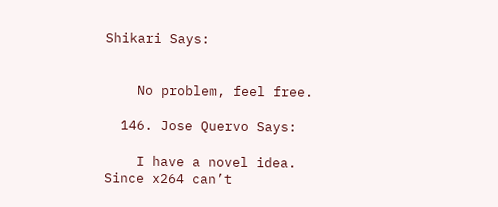Shikari Says:


    No problem, feel free.

  146. Jose Quervo Says:

    I have a novel idea. Since x264 can’t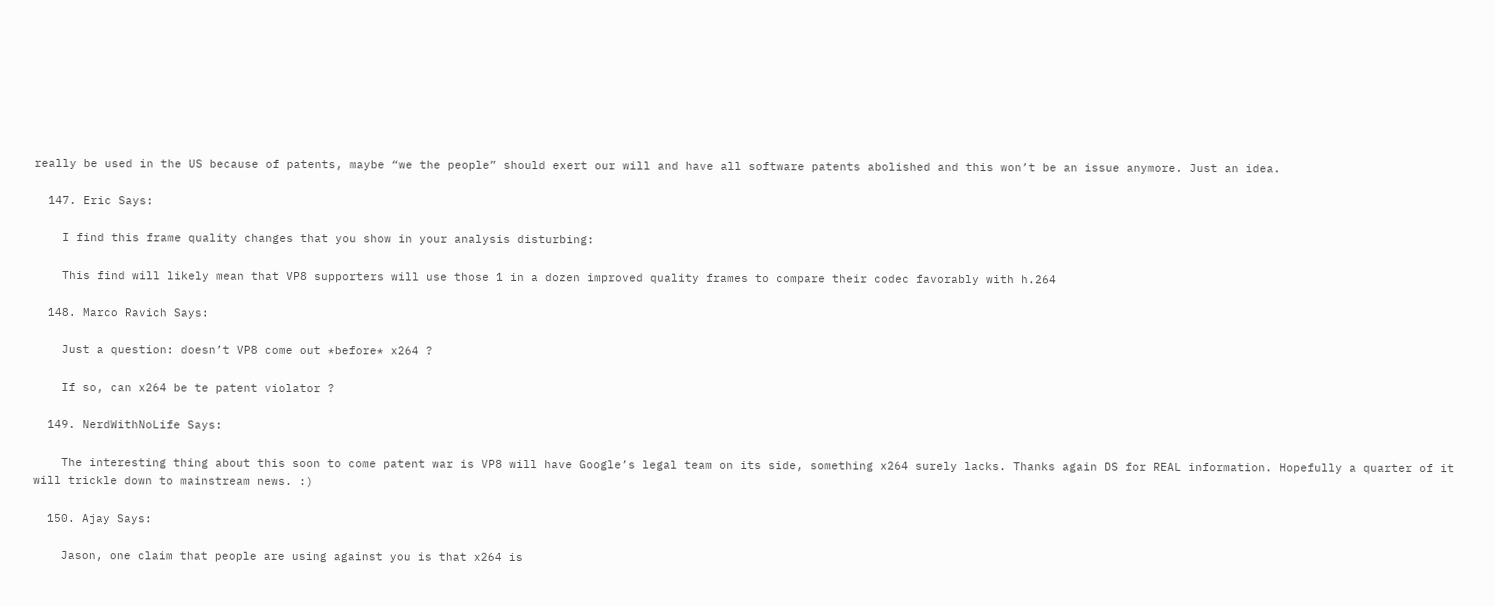really be used in the US because of patents, maybe “we the people” should exert our will and have all software patents abolished and this won’t be an issue anymore. Just an idea.

  147. Eric Says:

    I find this frame quality changes that you show in your analysis disturbing:

    This find will likely mean that VP8 supporters will use those 1 in a dozen improved quality frames to compare their codec favorably with h.264

  148. Marco Ravich Says:

    Just a question: doesn’t VP8 come out *before* x264 ?

    If so, can x264 be te patent violator ?

  149. NerdWithNoLife Says:

    The interesting thing about this soon to come patent war is VP8 will have Google’s legal team on its side, something x264 surely lacks. Thanks again DS for REAL information. Hopefully a quarter of it will trickle down to mainstream news. :)

  150. Ajay Says:

    Jason, one claim that people are using against you is that x264 is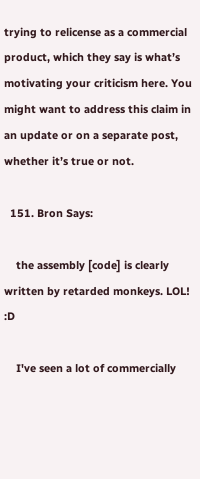trying to relicense as a commercial product, which they say is what’s motivating your criticism here. You might want to address this claim in an update or on a separate post, whether it’s true or not.

  151. Bron Says:

    the assembly [code] is clearly written by retarded monkeys. LOL! :D

    I've seen a lot of commercially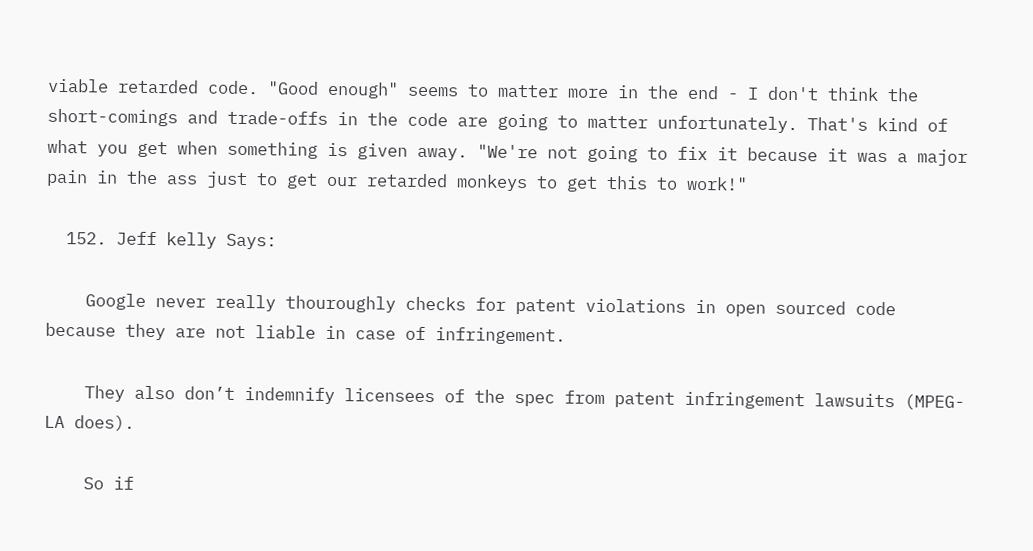viable retarded code. "Good enough" seems to matter more in the end - I don't think the short-comings and trade-offs in the code are going to matter unfortunately. That's kind of what you get when something is given away. "We're not going to fix it because it was a major pain in the ass just to get our retarded monkeys to get this to work!"

  152. Jeff kelly Says:

    Google never really thouroughly checks for patent violations in open sourced code because they are not liable in case of infringement.

    They also don’t indemnify licensees of the spec from patent infringement lawsuits (MPEG-LA does).

    So if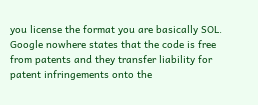you license the format you are basically SOL. Google nowhere states that the code is free from patents and they transfer liability for patent infringements onto the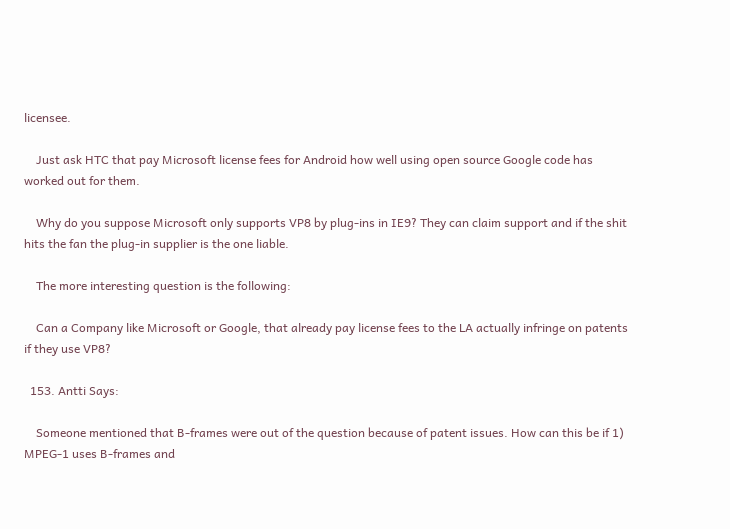licensee.

    Just ask HTC that pay Microsoft license fees for Android how well using open source Google code has worked out for them.

    Why do you suppose Microsoft only supports VP8 by plug-ins in IE9? They can claim support and if the shit hits the fan the plug-in supplier is the one liable.

    The more interesting question is the following:

    Can a Company like Microsoft or Google, that already pay license fees to the LA actually infringe on patents if they use VP8?

  153. Antti Says:

    Someone mentioned that B-frames were out of the question because of patent issues. How can this be if 1) MPEG-1 uses B-frames and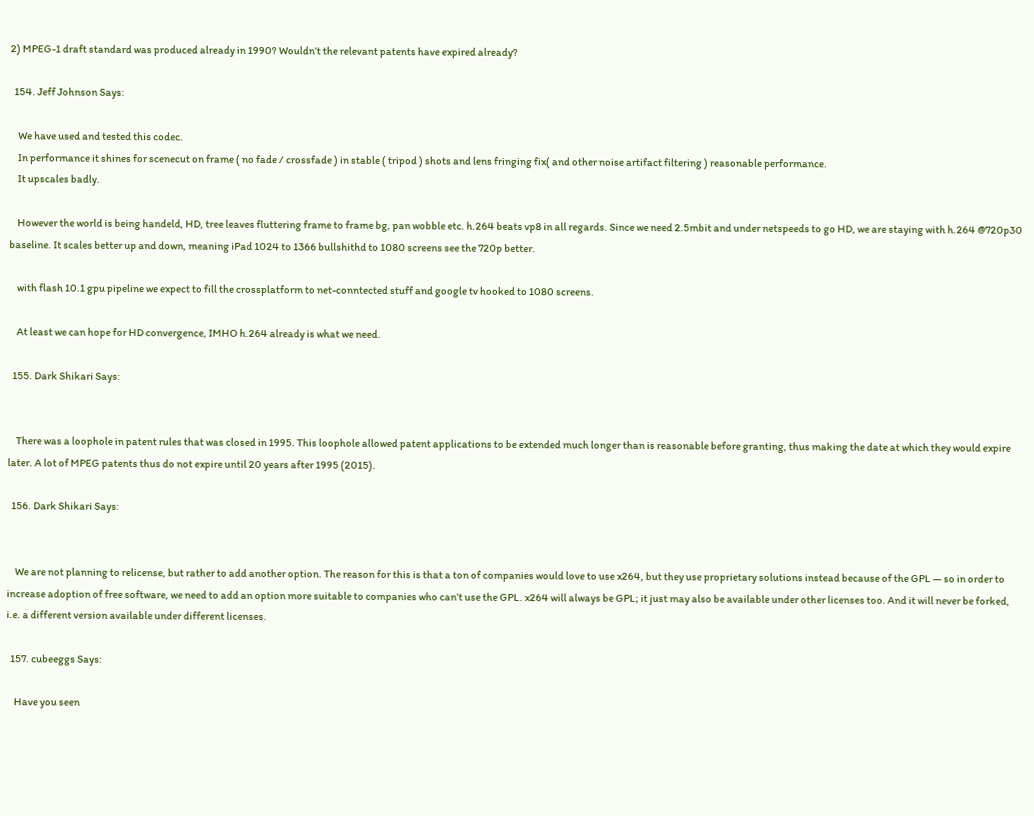2) MPEG-1 draft standard was produced already in 1990? Wouldn’t the relevant patents have expired already?

  154. Jeff Johnson Says:

    We have used and tested this codec.
    In performance it shines for scenecut on frame ( no fade / crossfade ) in stable ( tripod ) shots and lens fringing fix( and other noise artifact filtering ) reasonable performance.
    It upscales badly.

    However the world is being handeld, HD, tree leaves fluttering frame to frame bg, pan wobble etc. h.264 beats vp8 in all regards. Since we need 2.5mbit and under netspeeds to go HD, we are staying with h.264 @720p30 baseline. It scales better up and down, meaning iPad 1024 to 1366 bullshithd to 1080 screens see the 720p better.

    with flash 10.1 gpu pipeline we expect to fill the crossplatform to net-conntected stuff and google tv hooked to 1080 screens.

    At least we can hope for HD convergence, IMHO h.264 already is what we need.

  155. Dark Shikari Says:


    There was a loophole in patent rules that was closed in 1995. This loophole allowed patent applications to be extended much longer than is reasonable before granting, thus making the date at which they would expire later. A lot of MPEG patents thus do not expire until 20 years after 1995 (2015).

  156. Dark Shikari Says:


    We are not planning to relicense, but rather to add another option. The reason for this is that a ton of companies would love to use x264, but they use proprietary solutions instead because of the GPL — so in order to increase adoption of free software, we need to add an option more suitable to companies who can’t use the GPL. x264 will always be GPL; it just may also be available under other licenses too. And it will never be forked, i.e. a different version available under different licenses.

  157. cubeeggs Says:

    Have you seen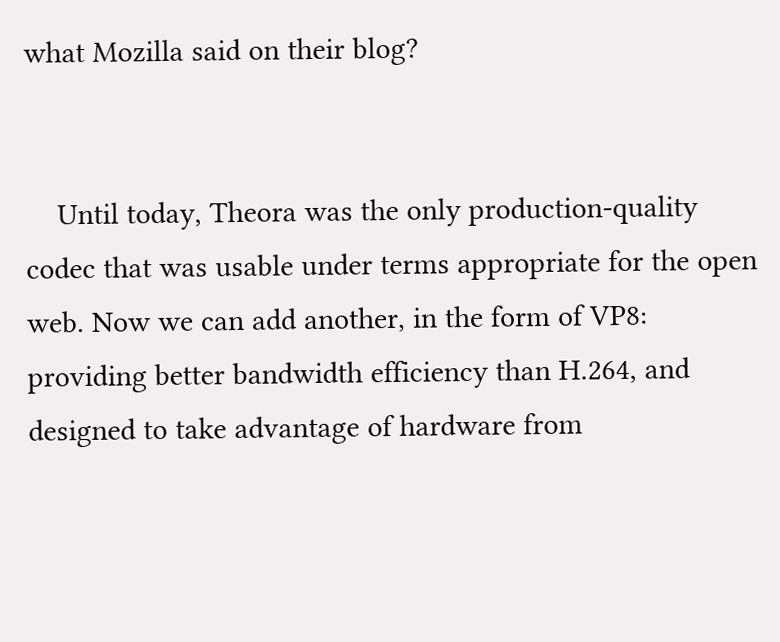what Mozilla said on their blog?


    Until today, Theora was the only production-quality codec that was usable under terms appropriate for the open web. Now we can add another, in the form of VP8: providing better bandwidth efficiency than H.264, and designed to take advantage of hardware from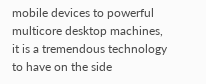mobile devices to powerful multicore desktop machines, it is a tremendous technology to have on the side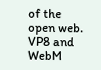of the open web. VP8 and WebM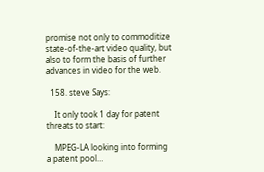promise not only to commoditize state-of-the-art video quality, but also to form the basis of further advances in video for the web.

  158. steve Says:

    It only took 1 day for patent threats to start:

    MPEG-LA looking into forming a patent pool…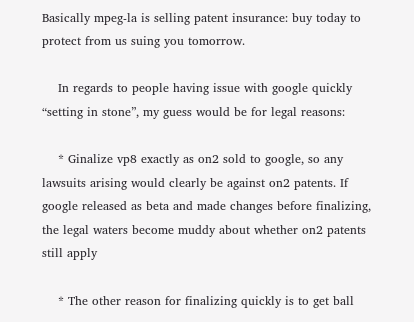Basically mpeg-la is selling patent insurance: buy today to protect from us suing you tomorrow.

    In regards to people having issue with google quickly “setting in stone”, my guess would be for legal reasons:

    * Ginalize vp8 exactly as on2 sold to google, so any lawsuits arising would clearly be against on2 patents. If google released as beta and made changes before finalizing, the legal waters become muddy about whether on2 patents still apply

    * The other reason for finalizing quickly is to get ball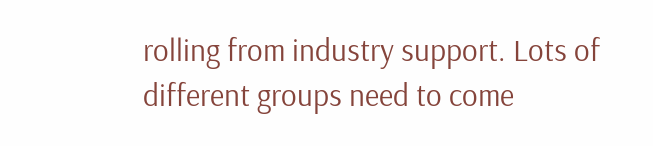rolling from industry support. Lots of different groups need to come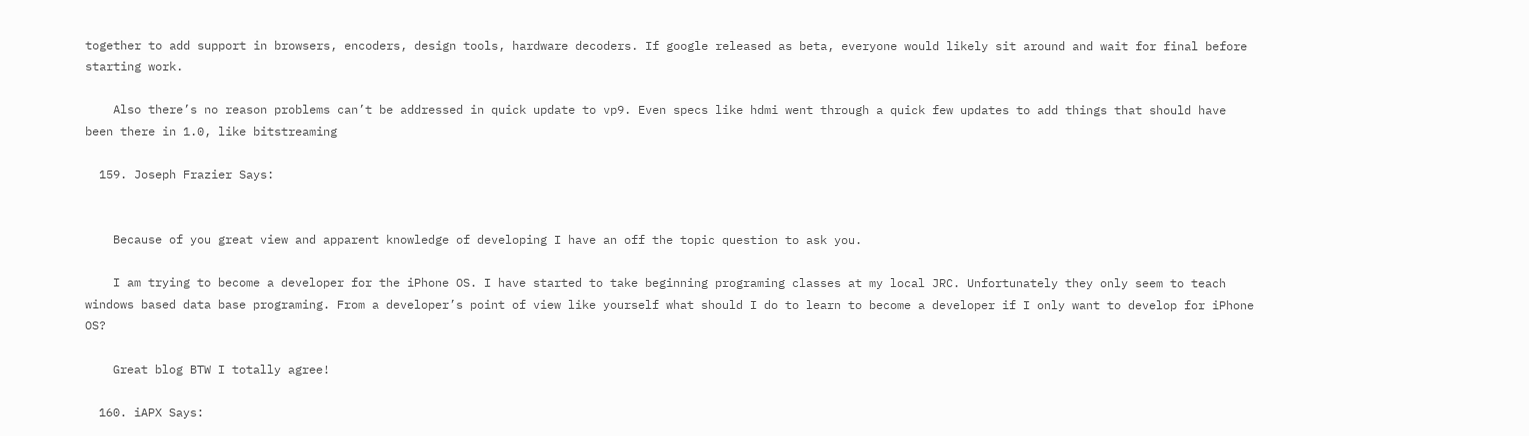together to add support in browsers, encoders, design tools, hardware decoders. If google released as beta, everyone would likely sit around and wait for final before starting work.

    Also there’s no reason problems can’t be addressed in quick update to vp9. Even specs like hdmi went through a quick few updates to add things that should have been there in 1.0, like bitstreaming

  159. Joseph Frazier Says:


    Because of you great view and apparent knowledge of developing I have an off the topic question to ask you.

    I am trying to become a developer for the iPhone OS. I have started to take beginning programing classes at my local JRC. Unfortunately they only seem to teach windows based data base programing. From a developer’s point of view like yourself what should I do to learn to become a developer if I only want to develop for iPhone OS?

    Great blog BTW I totally agree!

  160. iAPX Says: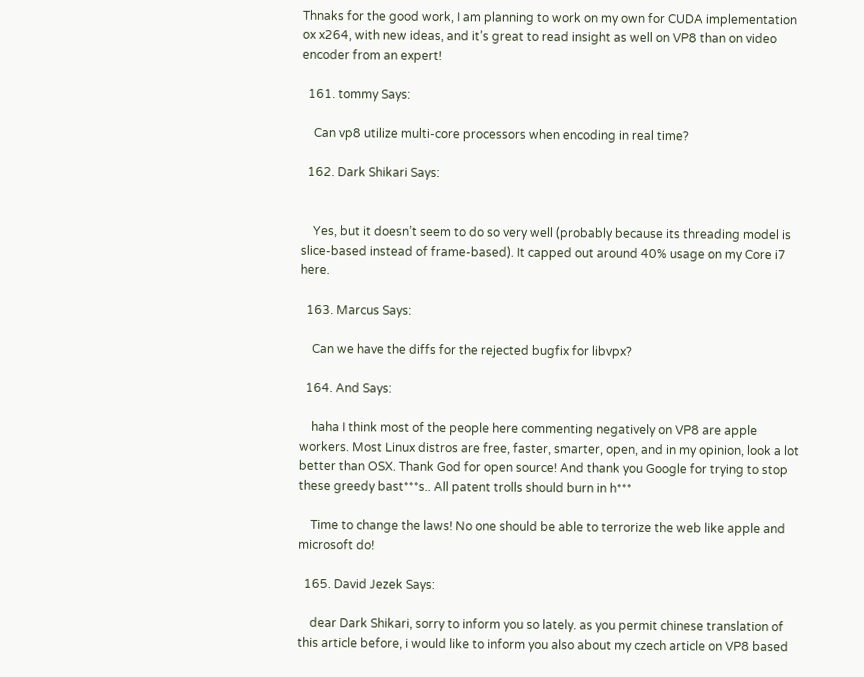Thnaks for the good work, I am planning to work on my own for CUDA implementation ox x264, with new ideas, and it’s great to read insight as well on VP8 than on video encoder from an expert!

  161. tommy Says:

    Can vp8 utilize multi-core processors when encoding in real time?

  162. Dark Shikari Says:


    Yes, but it doesn’t seem to do so very well (probably because its threading model is slice-based instead of frame-based). It capped out around 40% usage on my Core i7 here.

  163. Marcus Says:

    Can we have the diffs for the rejected bugfix for libvpx?

  164. And Says:

    haha I think most of the people here commenting negatively on VP8 are apple workers. Most Linux distros are free, faster, smarter, open, and in my opinion, look a lot better than OSX. Thank God for open source! And thank you Google for trying to stop these greedy bast***s.. All patent trolls should burn in h***

    Time to change the laws! No one should be able to terrorize the web like apple and microsoft do!

  165. David Jezek Says:

    dear Dark Shikari, sorry to inform you so lately. as you permit chinese translation of this article before, i would like to inform you also about my czech article on VP8 based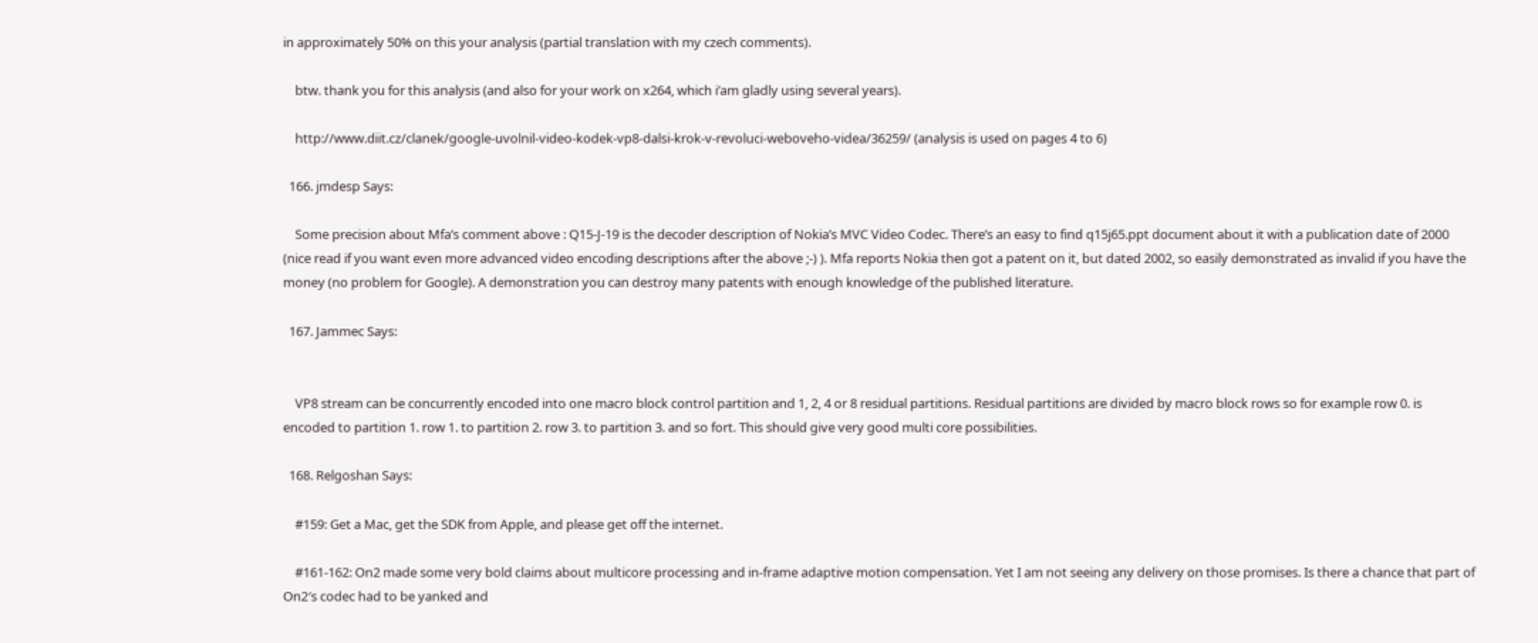in approximately 50% on this your analysis (partial translation with my czech comments).

    btw. thank you for this analysis (and also for your work on x264, which i’am gladly using several years).

    http://www.diit.cz/clanek/google-uvolnil-video-kodek-vp8-dalsi-krok-v-revoluci-weboveho-videa/36259/ (analysis is used on pages 4 to 6)

  166. jmdesp Says:

    Some precision about Mfa’s comment above : Q15-J-19 is the decoder description of Nokia’s MVC Video Codec. There’s an easy to find q15j65.ppt document about it with a publication date of 2000 (nice read if you want even more advanced video encoding descriptions after the above ;-) ). Mfa reports Nokia then got a patent on it, but dated 2002, so easily demonstrated as invalid if you have the money (no problem for Google). A demonstration you can destroy many patents with enough knowledge of the published literature.

  167. Jammec Says:


    VP8 stream can be concurrently encoded into one macro block control partition and 1, 2, 4 or 8 residual partitions. Residual partitions are divided by macro block rows so for example row 0. is encoded to partition 1. row 1. to partition 2. row 3. to partition 3. and so fort. This should give very good multi core possibilities.

  168. Relgoshan Says:

    #159: Get a Mac, get the SDK from Apple, and please get off the internet.

    #161-162: On2 made some very bold claims about multicore processing and in-frame adaptive motion compensation. Yet I am not seeing any delivery on those promises. Is there a chance that part of On2′s codec had to be yanked and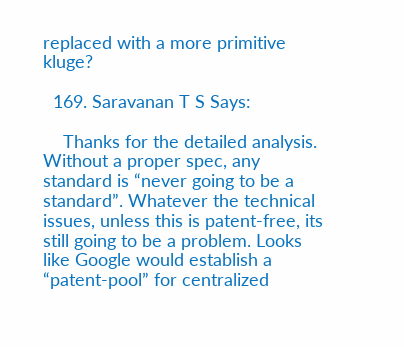replaced with a more primitive kluge?

  169. Saravanan T S Says:

    Thanks for the detailed analysis. Without a proper spec, any standard is “never going to be a standard”. Whatever the technical issues, unless this is patent-free, its still going to be a problem. Looks like Google would establish a “patent-pool” for centralized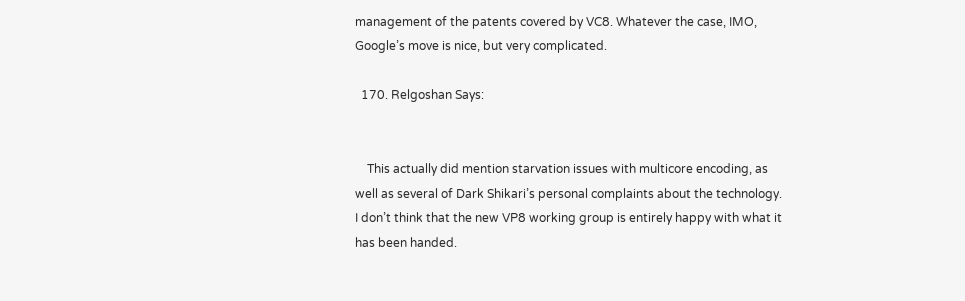management of the patents covered by VC8. Whatever the case, IMO, Google’s move is nice, but very complicated.

  170. Relgoshan Says:


    This actually did mention starvation issues with multicore encoding, as well as several of Dark Shikari’s personal complaints about the technology. I don’t think that the new VP8 working group is entirely happy with what it has been handed.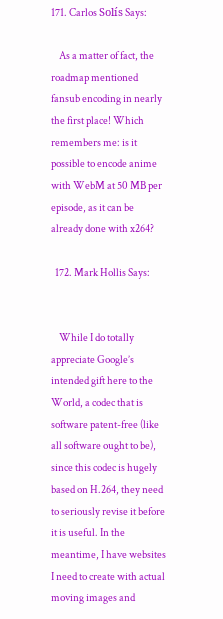171. Carlos Solís Says:

    As a matter of fact, the roadmap mentioned fansub encoding in nearly the first place! Which remembers me: is it possible to encode anime with WebM at 50 MB per episode, as it can be already done with x264?

  172. Mark Hollis Says:


    While I do totally appreciate Google’s intended gift here to the World, a codec that is software patent-free (like all software ought to be), since this codec is hugely based on H.264, they need to seriously revise it before it is useful. In the meantime, I have websites I need to create with actual moving images and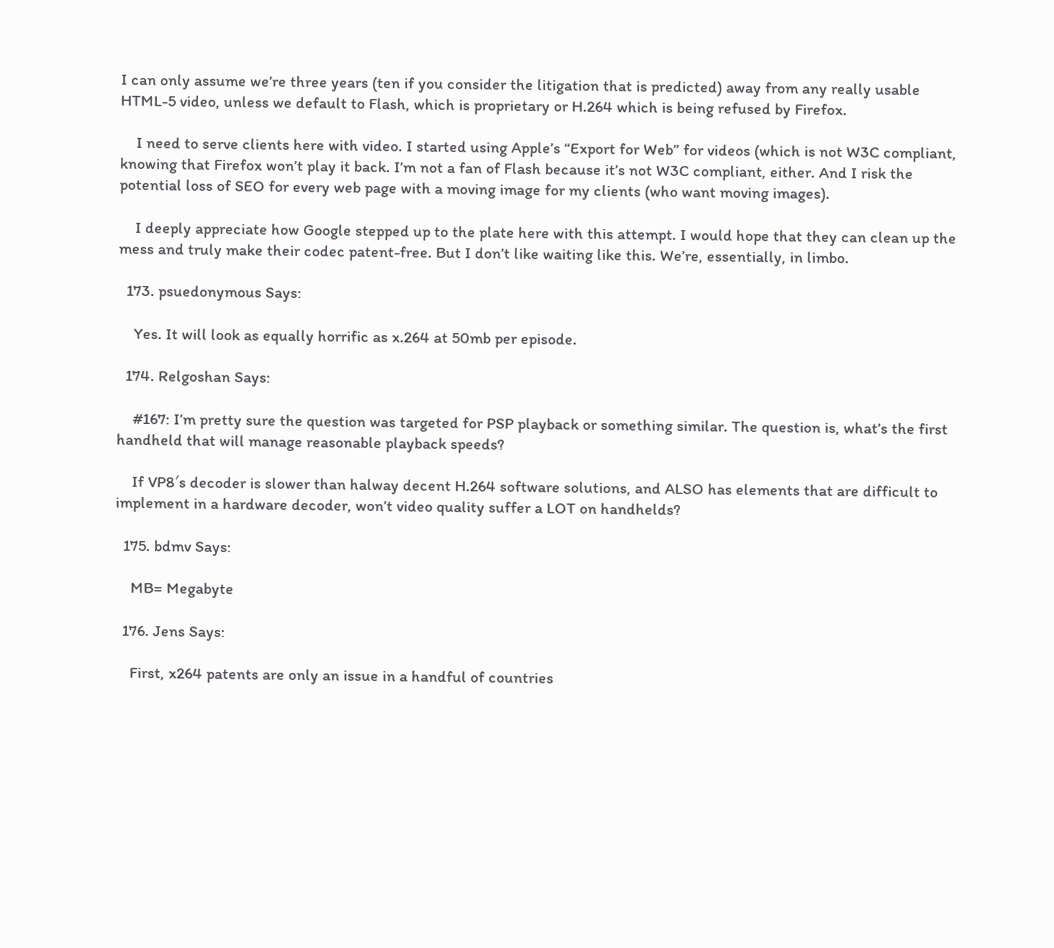I can only assume we’re three years (ten if you consider the litigation that is predicted) away from any really usable HTML-5 video, unless we default to Flash, which is proprietary or H.264 which is being refused by Firefox.

    I need to serve clients here with video. I started using Apple’s “Export for Web” for videos (which is not W3C compliant, knowing that Firefox won’t play it back. I’m not a fan of Flash because it’s not W3C compliant, either. And I risk the potential loss of SEO for every web page with a moving image for my clients (who want moving images).

    I deeply appreciate how Google stepped up to the plate here with this attempt. I would hope that they can clean up the mess and truly make their codec patent-free. But I don’t like waiting like this. We’re, essentially, in limbo.

  173. psuedonymous Says:

    Yes. It will look as equally horrific as x.264 at 50mb per episode.

  174. Relgoshan Says:

    #167: I’m pretty sure the question was targeted for PSP playback or something similar. The question is, what’s the first handheld that will manage reasonable playback speeds?

    If VP8′s decoder is slower than halway decent H.264 software solutions, and ALSO has elements that are difficult to implement in a hardware decoder, won’t video quality suffer a LOT on handhelds?

  175. bdmv Says:

    MB= Megabyte

  176. Jens Says:

    First, x264 patents are only an issue in a handful of countries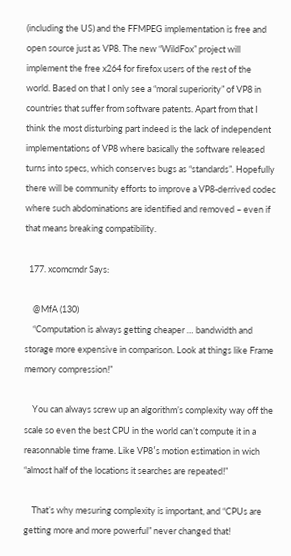(including the US) and the FFMPEG implementation is free and open source just as VP8. The new “WildFox” project will implement the free x264 for firefox users of the rest of the world. Based on that I only see a “moral superiority” of VP8 in countries that suffer from software patents. Apart from that I think the most disturbing part indeed is the lack of independent implementations of VP8 where basically the software released turns into specs, which conserves bugs as “standards”. Hopefully there will be community efforts to improve a VP8-derrived codec where such abdominations are identified and removed – even if that means breaking compatibility.

  177. xcomcmdr Says:

    @MfA (130)
    “Computation is always getting cheaper … bandwidth and storage more expensive in comparison. Look at things like Frame memory compression!”

    You can always screw up an algorithm’s complexity way off the scale so even the best CPU in the world can’t compute it in a reasonnable time frame. Like VP8′s motion estimation in wich “almost half of the locations it searches are repeated!”

    That’s why mesuring complexity is important, and “CPUs are getting more and more powerful” never changed that!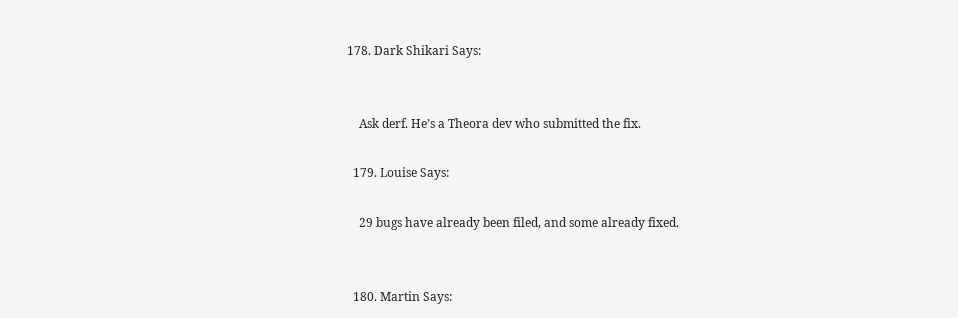178. Dark Shikari Says:


    Ask derf. He’s a Theora dev who submitted the fix.

  179. Louise Says:

    29 bugs have already been filed, and some already fixed.


  180. Martin Says: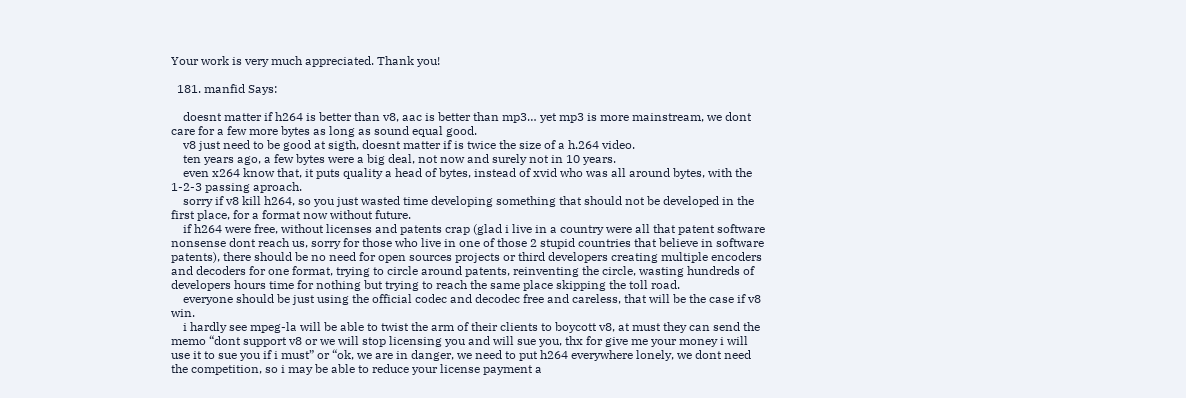Your work is very much appreciated. Thank you!

  181. manfid Says:

    doesnt matter if h264 is better than v8, aac is better than mp3… yet mp3 is more mainstream, we dont care for a few more bytes as long as sound equal good.
    v8 just need to be good at sigth, doesnt matter if is twice the size of a h.264 video.
    ten years ago, a few bytes were a big deal, not now and surely not in 10 years.
    even x264 know that, it puts quality a head of bytes, instead of xvid who was all around bytes, with the 1-2-3 passing aproach.
    sorry if v8 kill h264, so you just wasted time developing something that should not be developed in the first place, for a format now without future.
    if h264 were free, without licenses and patents crap (glad i live in a country were all that patent software nonsense dont reach us, sorry for those who live in one of those 2 stupid countries that believe in software patents), there should be no need for open sources projects or third developers creating multiple encoders and decoders for one format, trying to circle around patents, reinventing the circle, wasting hundreds of developers hours time for nothing but trying to reach the same place skipping the toll road.
    everyone should be just using the official codec and decodec free and careless, that will be the case if v8 win.
    i hardly see mpeg-la will be able to twist the arm of their clients to boycott v8, at must they can send the memo “dont support v8 or we will stop licensing you and will sue you, thx for give me your money i will use it to sue you if i must” or “ok, we are in danger, we need to put h264 everywhere lonely, we dont need the competition, so i may be able to reduce your license payment a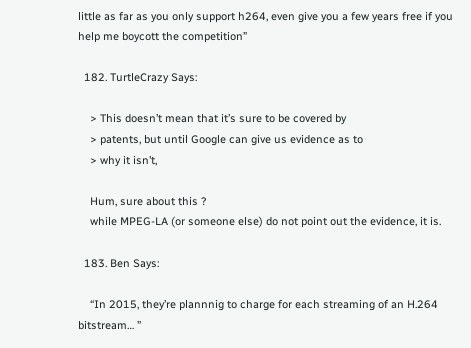little as far as you only support h264, even give you a few years free if you help me boycott the competition”

  182. TurtleCrazy Says:

    > This doesn’t mean that it’s sure to be covered by
    > patents, but until Google can give us evidence as to
    > why it isn’t,

    Hum, sure about this ?
    while MPEG-LA (or someone else) do not point out the evidence, it is.

  183. Ben Says:

    “In 2015, they’re plannnig to charge for each streaming of an H.264 bitstream… ”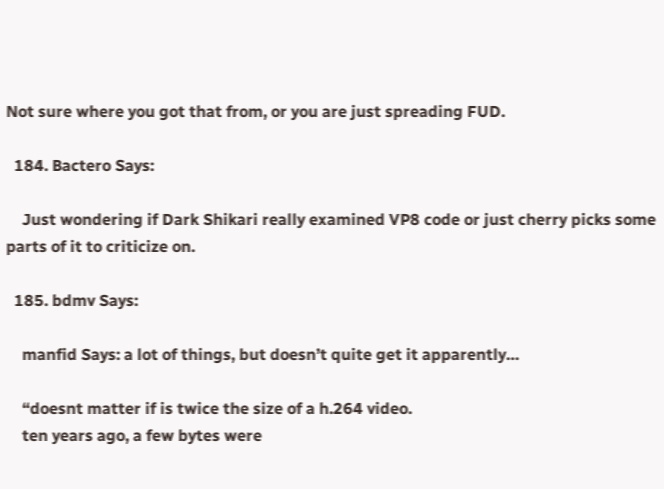Not sure where you got that from, or you are just spreading FUD.

  184. Bactero Says:

    Just wondering if Dark Shikari really examined VP8 code or just cherry picks some parts of it to criticize on.

  185. bdmv Says:

    manfid Says: a lot of things, but doesn’t quite get it apparently…

    “doesnt matter if is twice the size of a h.264 video.
    ten years ago, a few bytes were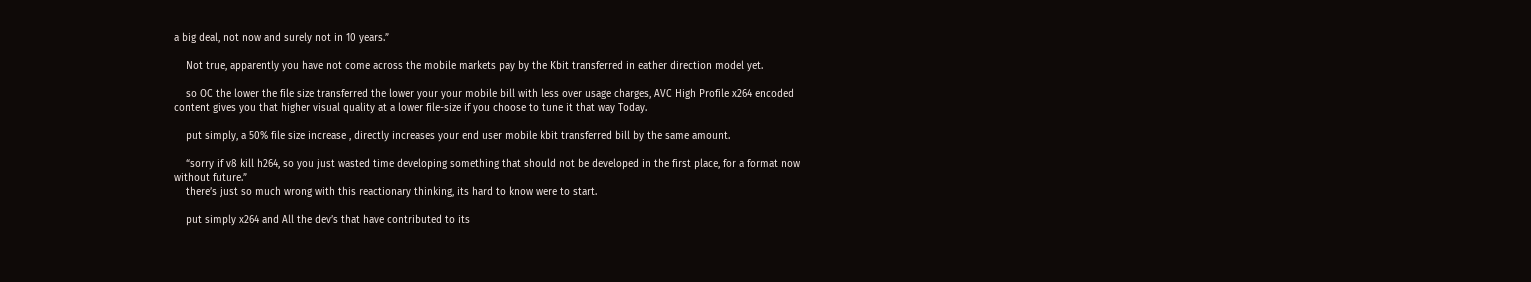a big deal, not now and surely not in 10 years.”

    Not true, apparently you have not come across the mobile markets pay by the Kbit transferred in eather direction model yet.

    so OC the lower the file size transferred the lower your your mobile bill with less over usage charges, AVC High Profile x264 encoded content gives you that higher visual quality at a lower file-size if you choose to tune it that way Today.

    put simply, a 50% file size increase , directly increases your end user mobile kbit transferred bill by the same amount.

    “sorry if v8 kill h264, so you just wasted time developing something that should not be developed in the first place, for a format now without future.”
    there’s just so much wrong with this reactionary thinking, its hard to know were to start.

    put simply x264 and All the dev’s that have contributed to its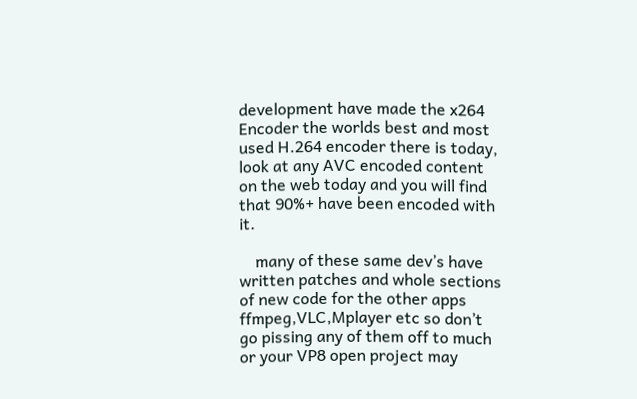development have made the x264 Encoder the worlds best and most used H.264 encoder there is today, look at any AVC encoded content on the web today and you will find that 90%+ have been encoded with it.

    many of these same dev’s have written patches and whole sections of new code for the other apps ffmpeg,VLC,Mplayer etc so don’t go pissing any of them off to much or your VP8 open project may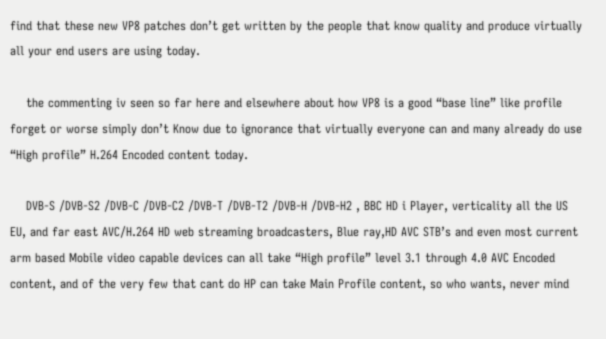find that these new VP8 patches don’t get written by the people that know quality and produce virtually all your end users are using today.

    the commenting iv seen so far here and elsewhere about how VP8 is a good “base line” like profile forget or worse simply don’t Know due to ignorance that virtually everyone can and many already do use “High profile” H.264 Encoded content today.

    DVB-S /DVB-S2 /DVB-C /DVB-C2 /DVB-T /DVB-T2 /DVB-H /DVB-H2 , BBC HD i Player, verticality all the US EU, and far east AVC/H.264 HD web streaming broadcasters, Blue ray,HD AVC STB’s and even most current arm based Mobile video capable devices can all take “High profile” level 3.1 through 4.0 AVC Encoded content, and of the very few that cant do HP can take Main Profile content, so who wants, never mind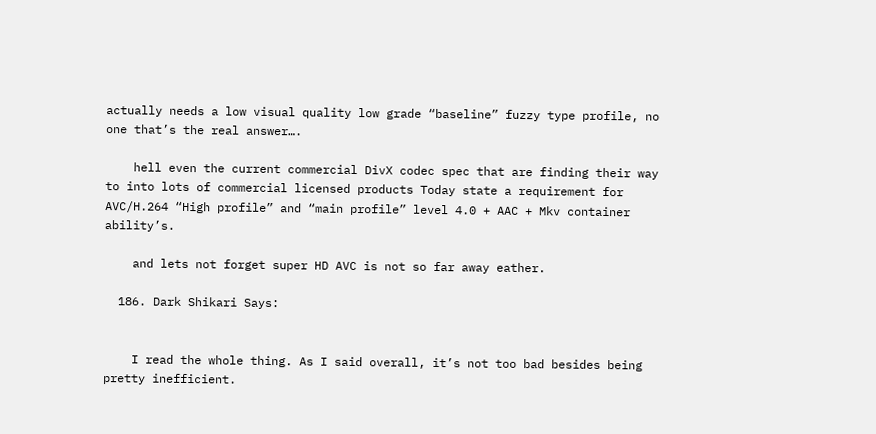actually needs a low visual quality low grade “baseline” fuzzy type profile, no one that’s the real answer….

    hell even the current commercial DivX codec spec that are finding their way to into lots of commercial licensed products Today state a requirement for AVC/H.264 “High profile” and “main profile” level 4.0 + AAC + Mkv container ability’s.

    and lets not forget super HD AVC is not so far away eather.

  186. Dark Shikari Says:


    I read the whole thing. As I said overall, it’s not too bad besides being pretty inefficient.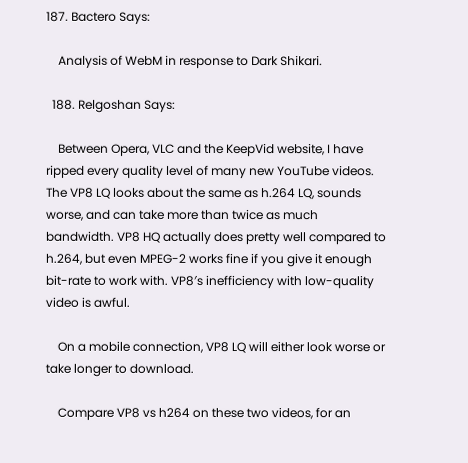187. Bactero Says:

    Analysis of WebM in response to Dark Shikari.

  188. Relgoshan Says:

    Between Opera, VLC and the KeepVid website, I have ripped every quality level of many new YouTube videos. The VP8 LQ looks about the same as h.264 LQ, sounds worse, and can take more than twice as much bandwidth. VP8 HQ actually does pretty well compared to h.264, but even MPEG-2 works fine if you give it enough bit-rate to work with. VP8′s inefficiency with low-quality video is awful.

    On a mobile connection, VP8 LQ will either look worse or take longer to download.

    Compare VP8 vs h264 on these two videos, for an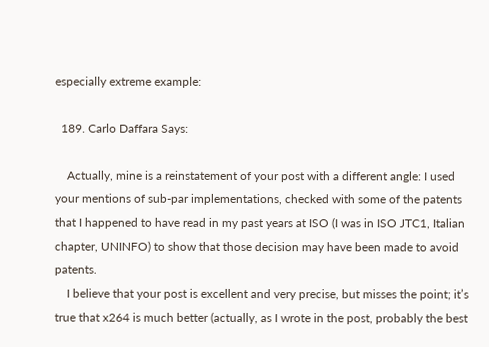especially extreme example:

  189. Carlo Daffara Says:

    Actually, mine is a reinstatement of your post with a different angle: I used your mentions of sub-par implementations, checked with some of the patents that I happened to have read in my past years at ISO (I was in ISO JTC1, Italian chapter, UNINFO) to show that those decision may have been made to avoid patents.
    I believe that your post is excellent and very precise, but misses the point; it’s true that x264 is much better (actually, as I wrote in the post, probably the best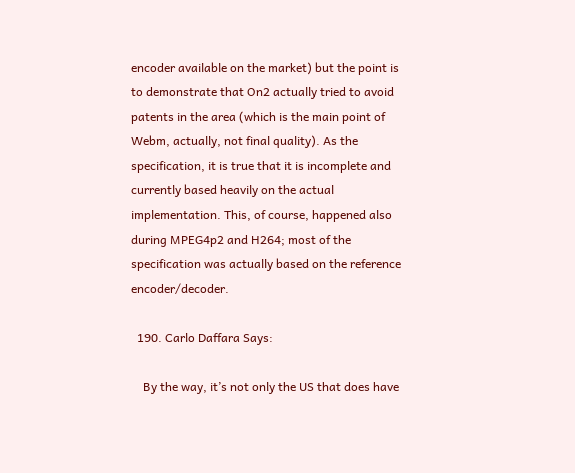encoder available on the market) but the point is to demonstrate that On2 actually tried to avoid patents in the area (which is the main point of Webm, actually, not final quality). As the specification, it is true that it is incomplete and currently based heavily on the actual implementation. This, of course, happened also during MPEG4p2 and H264; most of the specification was actually based on the reference encoder/decoder.

  190. Carlo Daffara Says:

    By the way, it’s not only the US that does have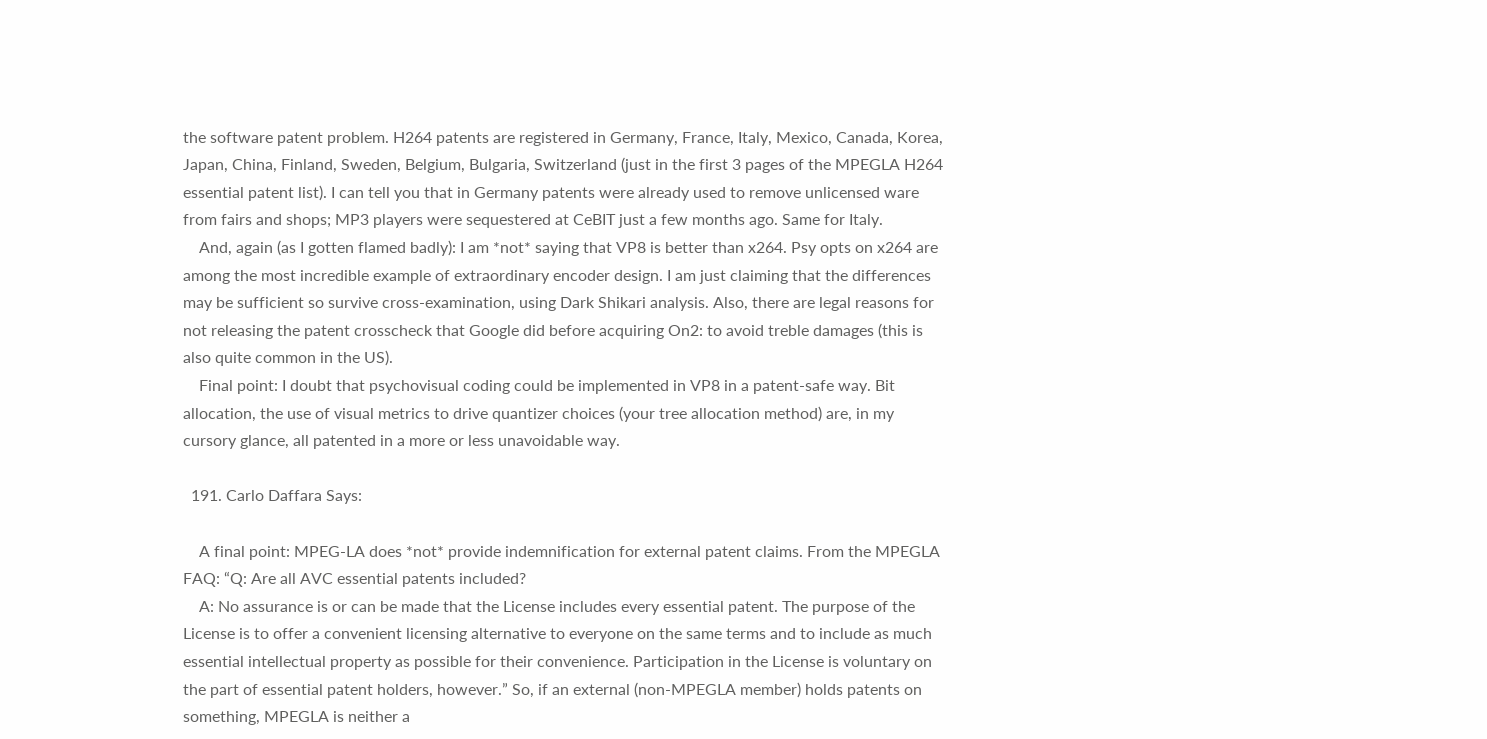the software patent problem. H264 patents are registered in Germany, France, Italy, Mexico, Canada, Korea, Japan, China, Finland, Sweden, Belgium, Bulgaria, Switzerland (just in the first 3 pages of the MPEGLA H264 essential patent list). I can tell you that in Germany patents were already used to remove unlicensed ware from fairs and shops; MP3 players were sequestered at CeBIT just a few months ago. Same for Italy.
    And, again (as I gotten flamed badly): I am *not* saying that VP8 is better than x264. Psy opts on x264 are among the most incredible example of extraordinary encoder design. I am just claiming that the differences may be sufficient so survive cross-examination, using Dark Shikari analysis. Also, there are legal reasons for not releasing the patent crosscheck that Google did before acquiring On2: to avoid treble damages (this is also quite common in the US).
    Final point: I doubt that psychovisual coding could be implemented in VP8 in a patent-safe way. Bit allocation, the use of visual metrics to drive quantizer choices (your tree allocation method) are, in my cursory glance, all patented in a more or less unavoidable way.

  191. Carlo Daffara Says:

    A final point: MPEG-LA does *not* provide indemnification for external patent claims. From the MPEGLA FAQ: “Q: Are all AVC essential patents included?
    A: No assurance is or can be made that the License includes every essential patent. The purpose of the License is to offer a convenient licensing alternative to everyone on the same terms and to include as much essential intellectual property as possible for their convenience. Participation in the License is voluntary on the part of essential patent holders, however.” So, if an external (non-MPEGLA member) holds patents on something, MPEGLA is neither a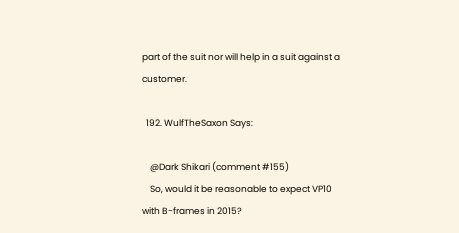part of the suit nor will help in a suit against a customer.

  192. WulfTheSaxon Says:

    @Dark Shikari (comment #155)
    So, would it be reasonable to expect VP10 with B-frames in 2015?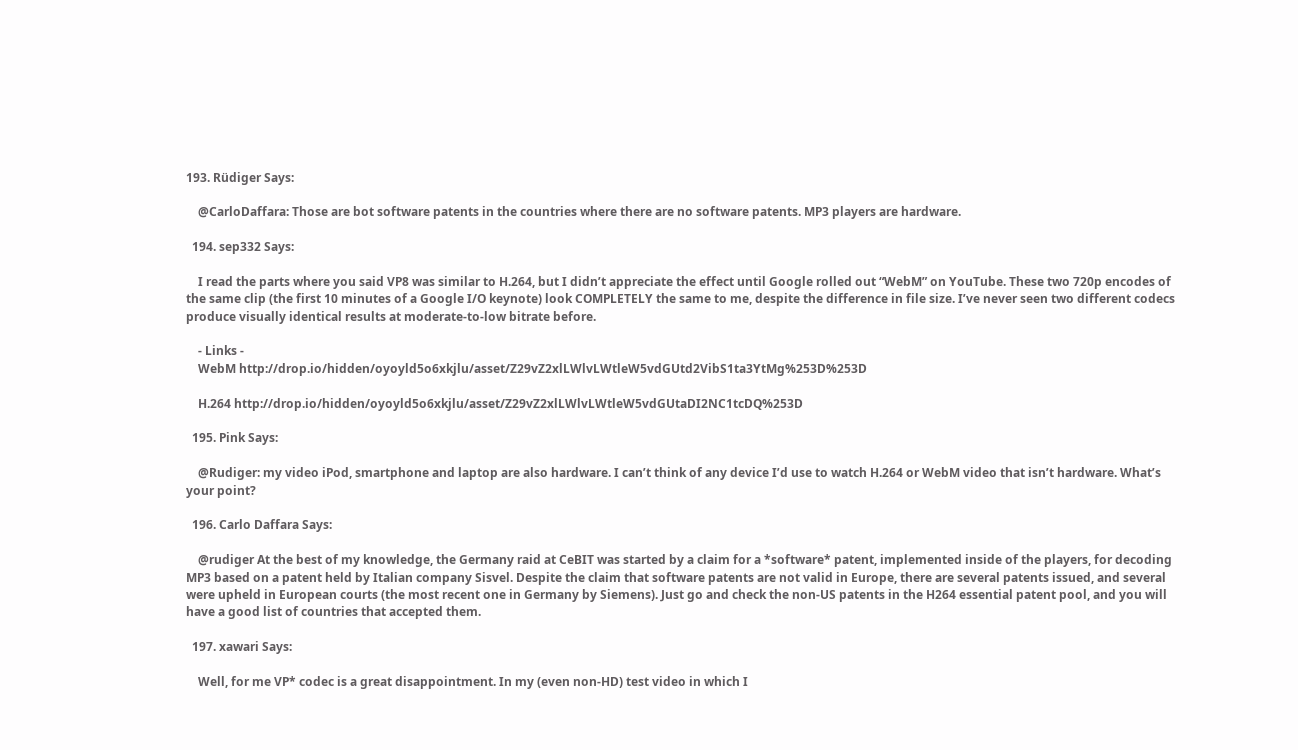193. Rüdiger Says:

    @CarloDaffara: Those are bot software patents in the countries where there are no software patents. MP3 players are hardware.

  194. sep332 Says:

    I read the parts where you said VP8 was similar to H.264, but I didn’t appreciate the effect until Google rolled out “WebM” on YouTube. These two 720p encodes of the same clip (the first 10 minutes of a Google I/O keynote) look COMPLETELY the same to me, despite the difference in file size. I’ve never seen two different codecs produce visually identical results at moderate-to-low bitrate before.

    - Links -
    WebM http://drop.io/hidden/oyoyld5o6xkjlu/asset/Z29vZ2xlLWlvLWtleW5vdGUtd2VibS1ta3YtMg%253D%253D

    H.264 http://drop.io/hidden/oyoyld5o6xkjlu/asset/Z29vZ2xlLWlvLWtleW5vdGUtaDI2NC1tcDQ%253D

  195. Pink Says:

    @Rudiger: my video iPod, smartphone and laptop are also hardware. I can’t think of any device I’d use to watch H.264 or WebM video that isn’t hardware. What’s your point?

  196. Carlo Daffara Says:

    @rudiger At the best of my knowledge, the Germany raid at CeBIT was started by a claim for a *software* patent, implemented inside of the players, for decoding MP3 based on a patent held by Italian company Sisvel. Despite the claim that software patents are not valid in Europe, there are several patents issued, and several were upheld in European courts (the most recent one in Germany by Siemens). Just go and check the non-US patents in the H264 essential patent pool, and you will have a good list of countries that accepted them.

  197. xawari Says:

    Well, for me VP* codec is a great disappointment. In my (even non-HD) test video in which I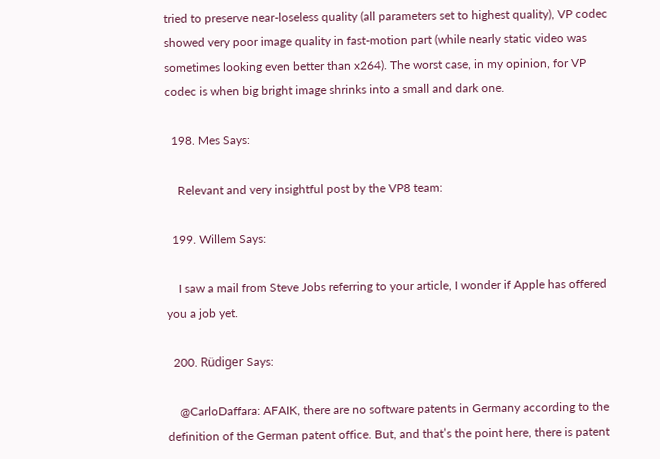tried to preserve near-loseless quality (all parameters set to highest quality), VP codec showed very poor image quality in fast-motion part (while nearly static video was sometimes looking even better than x264). The worst case, in my opinion, for VP codec is when big bright image shrinks into a small and dark one.

  198. Mes Says:

    Relevant and very insightful post by the VP8 team:

  199. Willem Says:

    I saw a mail from Steve Jobs referring to your article, I wonder if Apple has offered you a job yet.

  200. Rüdiger Says:

    @CarloDaffara: AFAIK, there are no software patents in Germany according to the definition of the German patent office. But, and that’s the point here, there is patent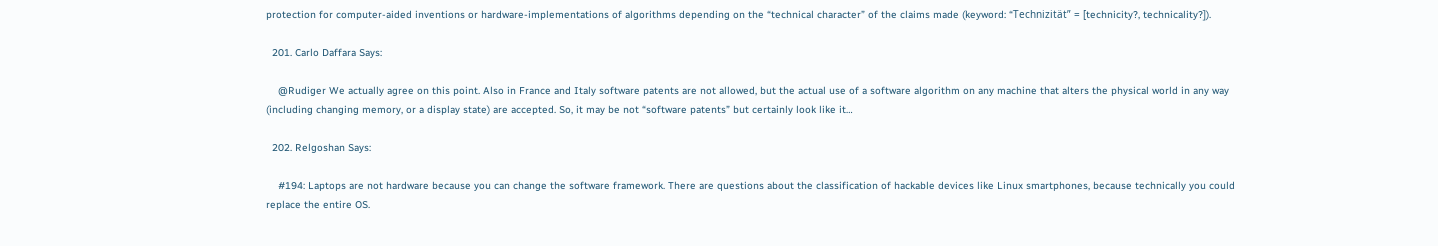protection for computer-aided inventions or hardware-implementations of algorithms depending on the “technical character” of the claims made (keyword: “Technizität” = [technicity?, technicality?]).

  201. Carlo Daffara Says:

    @Rudiger We actually agree on this point. Also in France and Italy software patents are not allowed, but the actual use of a software algorithm on any machine that alters the physical world in any way (including changing memory, or a display state) are accepted. So, it may be not “software patents” but certainly look like it…

  202. Relgoshan Says:

    #194: Laptops are not hardware because you can change the software framework. There are questions about the classification of hackable devices like Linux smartphones, because technically you could replace the entire OS.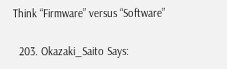Think “Firmware” versus “Software”

  203. Okazaki_Saito Says: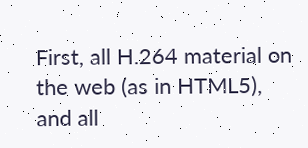First, all H.264 material on the web (as in HTML5), and all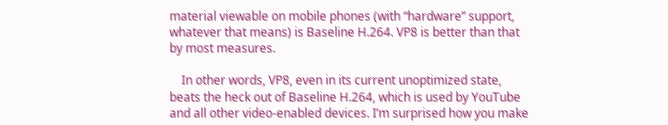material viewable on mobile phones (with “hardware” support, whatever that means) is Baseline H.264. VP8 is better than that by most measures.

    In other words, VP8, even in its current unoptimized state, beats the heck out of Baseline H.264, which is used by YouTube and all other video-enabled devices. I’m surprised how you make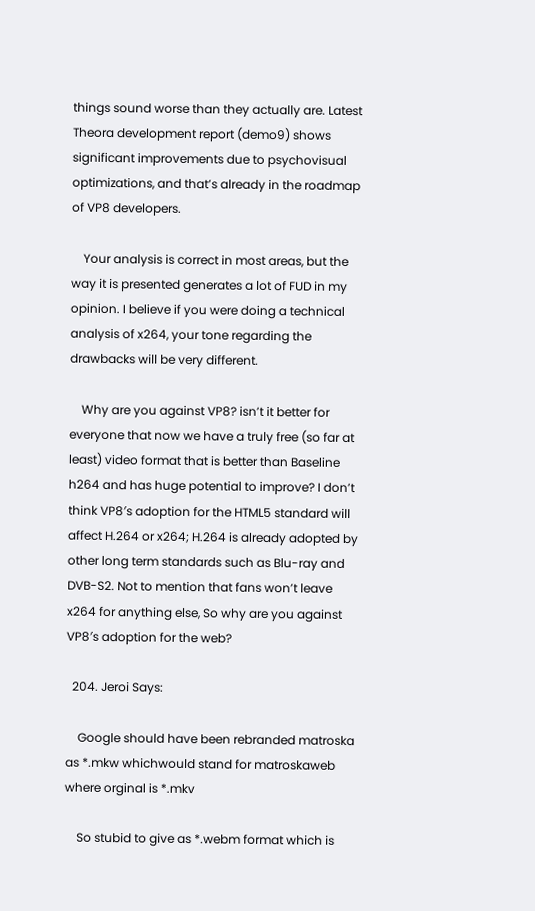things sound worse than they actually are. Latest Theora development report (demo9) shows significant improvements due to psychovisual optimizations, and that’s already in the roadmap of VP8 developers.

    Your analysis is correct in most areas, but the way it is presented generates a lot of FUD in my opinion. I believe if you were doing a technical analysis of x264, your tone regarding the drawbacks will be very different.

    Why are you against VP8? isn’t it better for everyone that now we have a truly free (so far at least) video format that is better than Baseline h264 and has huge potential to improve? I don’t think VP8′s adoption for the HTML5 standard will affect H.264 or x264; H.264 is already adopted by other long term standards such as Blu-ray and DVB-S2. Not to mention that fans won’t leave x264 for anything else, So why are you against VP8′s adoption for the web?

  204. Jeroi Says:

    Google should have been rebranded matroska as *.mkw whichwould stand for matroskaweb where orginal is *.mkv

    So stubid to give as *.webm format which is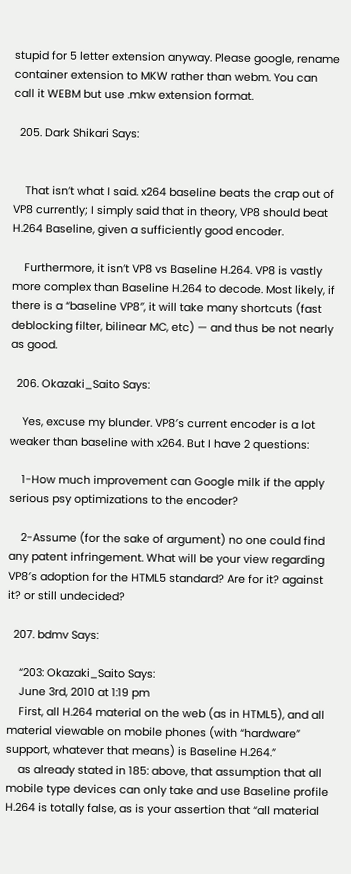stupid for 5 letter extension anyway. Please google, rename container extension to MKW rather than webm. You can call it WEBM but use .mkw extension format.

  205. Dark Shikari Says:


    That isn’t what I said. x264 baseline beats the crap out of VP8 currently; I simply said that in theory, VP8 should beat H.264 Baseline, given a sufficiently good encoder.

    Furthermore, it isn’t VP8 vs Baseline H.264. VP8 is vastly more complex than Baseline H.264 to decode. Most likely, if there is a “baseline VP8″, it will take many shortcuts (fast deblocking filter, bilinear MC, etc) — and thus be not nearly as good.

  206. Okazaki_Saito Says:

    Yes, excuse my blunder. VP8′s current encoder is a lot weaker than baseline with x264. But I have 2 questions:

    1-How much improvement can Google milk if the apply serious psy optimizations to the encoder?

    2-Assume (for the sake of argument) no one could find any patent infringement. What will be your view regarding VP8′s adoption for the HTML5 standard? Are for it? against it? or still undecided?

  207. bdmv Says:

    “203: Okazaki_Saito Says:
    June 3rd, 2010 at 1:19 pm
    First, all H.264 material on the web (as in HTML5), and all material viewable on mobile phones (with “hardware” support, whatever that means) is Baseline H.264.”
    as already stated in 185: above, that assumption that all mobile type devices can only take and use Baseline profile H.264 is totally false, as is your assertion that “all material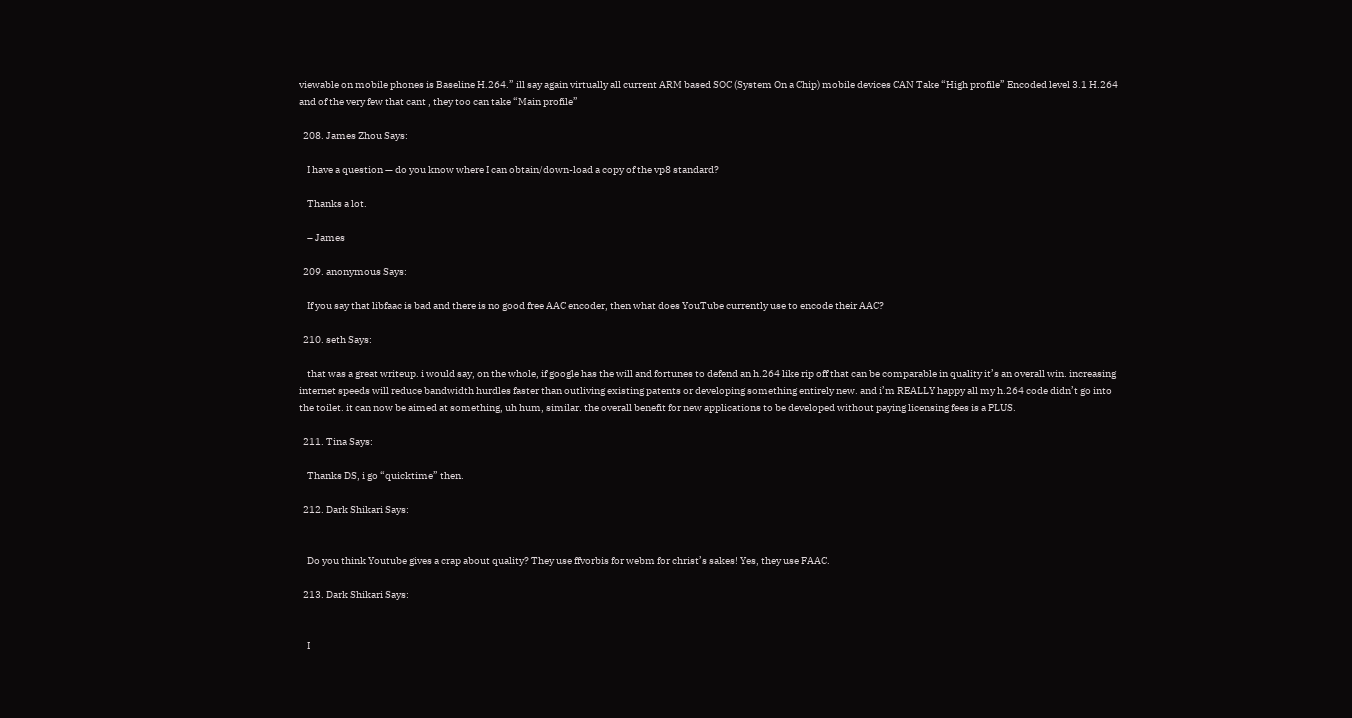viewable on mobile phones is Baseline H.264.” ill say again virtually all current ARM based SOC (System On a Chip) mobile devices CAN Take “High profile” Encoded level 3.1 H.264 and of the very few that cant , they too can take “Main profile”

  208. James Zhou Says:

    I have a question — do you know where I can obtain/down-load a copy of the vp8 standard?

    Thanks a lot.

    – James

  209. anonymous Says:

    If you say that libfaac is bad and there is no good free AAC encoder, then what does YouTube currently use to encode their AAC?

  210. seth Says:

    that was a great writeup. i would say, on the whole, if google has the will and fortunes to defend an h.264 like rip off that can be comparable in quality it’s an overall win. increasing internet speeds will reduce bandwidth hurdles faster than outliving existing patents or developing something entirely new. and i’m REALLY happy all my h.264 code didn’t go into the toilet. it can now be aimed at something, uh hum, similar. the overall benefit for new applications to be developed without paying licensing fees is a PLUS.

  211. Tina Says:

    Thanks DS, i go “quicktime” then.

  212. Dark Shikari Says:


    Do you think Youtube gives a crap about quality? They use ffvorbis for webm for christ’s sakes! Yes, they use FAAC.

  213. Dark Shikari Says:


    I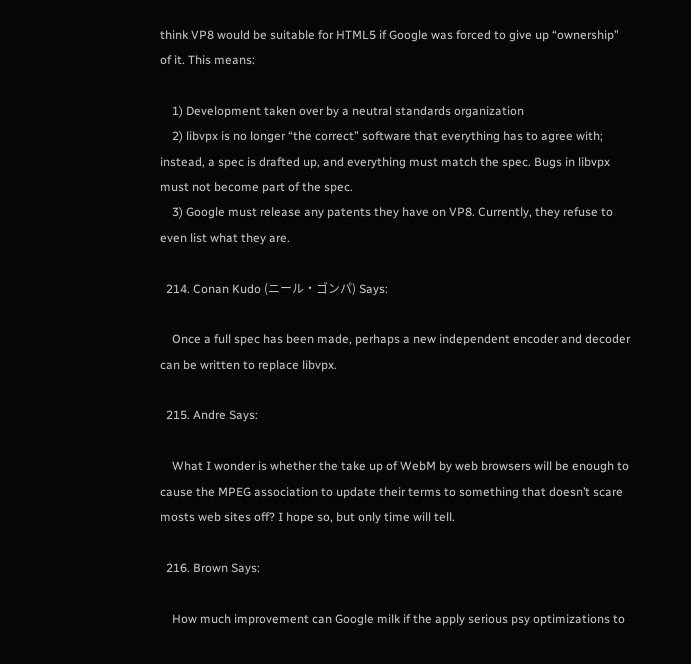think VP8 would be suitable for HTML5 if Google was forced to give up “ownership” of it. This means:

    1) Development taken over by a neutral standards organization
    2) libvpx is no longer “the correct” software that everything has to agree with; instead, a spec is drafted up, and everything must match the spec. Bugs in libvpx must not become part of the spec.
    3) Google must release any patents they have on VP8. Currently, they refuse to even list what they are.

  214. Conan Kudo (ニール・ゴンパ) Says:

    Once a full spec has been made, perhaps a new independent encoder and decoder can be written to replace libvpx.

  215. Andre Says:

    What I wonder is whether the take up of WebM by web browsers will be enough to cause the MPEG association to update their terms to something that doesn’t scare mosts web sites off? I hope so, but only time will tell.

  216. Brown Says:

    How much improvement can Google milk if the apply serious psy optimizations to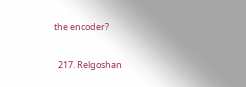the encoder?

  217. Relgoshan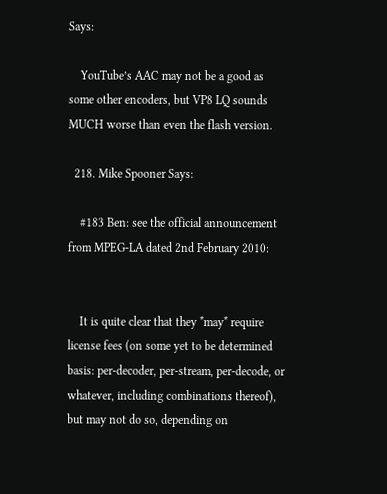Says:

    YouTube’s AAC may not be a good as some other encoders, but VP8 LQ sounds MUCH worse than even the flash version.

  218. Mike Spooner Says:

    #183 Ben: see the official announcement from MPEG-LA dated 2nd February 2010:


    It is quite clear that they *may* require license fees (on some yet to be determined basis: per-decoder, per-stream, per-decode, or whatever, including combinations thereof), but may not do so, depending on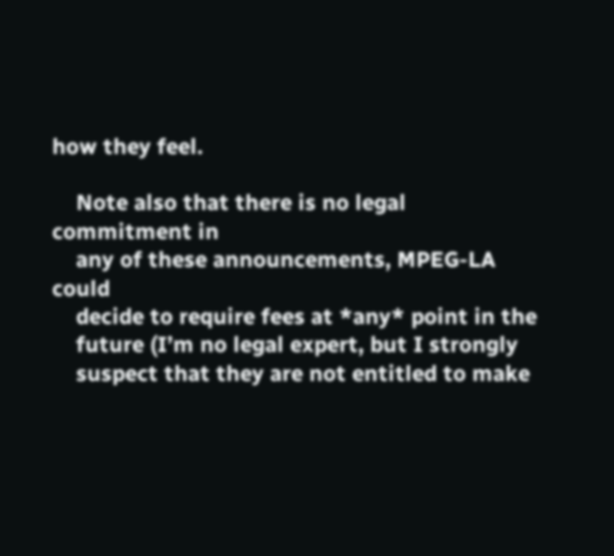how they feel.

    Note also that there is no legal commitment in
    any of these announcements, MPEG-LA could
    decide to require fees at *any* point in the
    future (I’m no legal expert, but I strongly
    suspect that they are not entitled to make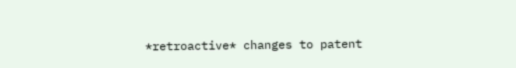*retroactive* changes to patent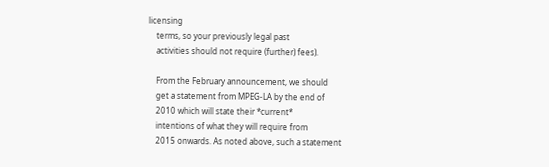licensing
    terms, so your previously legal past
    activities should not require (further) fees).

    From the February announcement, we should
    get a statement from MPEG-LA by the end of
    2010 which will state their *current*
    intentions of what they will require from
    2015 onwards. As noted above, such a statement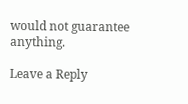would not guarantee anything.

Leave a Reply